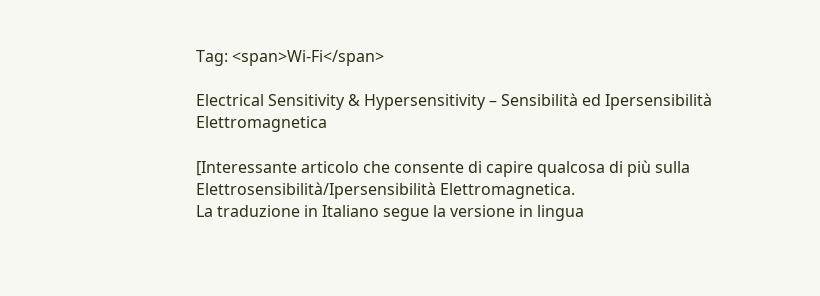Tag: <span>Wi-Fi</span>

Electrical Sensitivity & Hypersensitivity – Sensibilità ed Ipersensibilità Elettromagnetica

[Interessante articolo che consente di capire qualcosa di più sulla Elettrosensibilità/Ipersensibilità Elettromagnetica.
La traduzione in Italiano segue la versione in lingua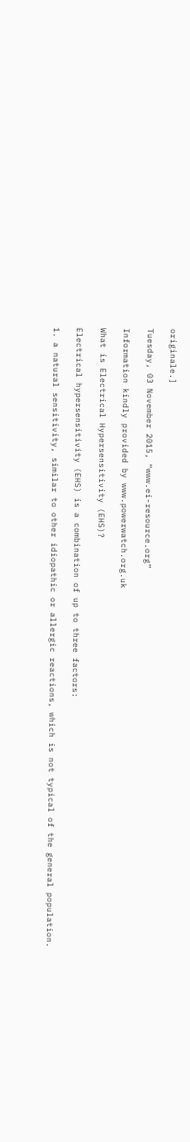originale.]

Tuesday, 03 November 2015, “www.ei-resource.org”

Information kindly provided by www.powerwatch.org.uk

What is Electrical Hypersensitivity (EHS)?

Electrical hypersensitivity (EHS) is a combination of up to three factors:

1. a natural sensitivity, similar to other idiopathic or allergic reactions, which is not typical of the general population.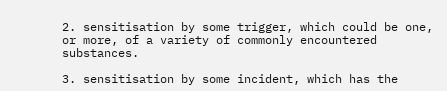2. sensitisation by some trigger, which could be one, or more, of a variety of commonly encountered substances.

3. sensitisation by some incident, which has the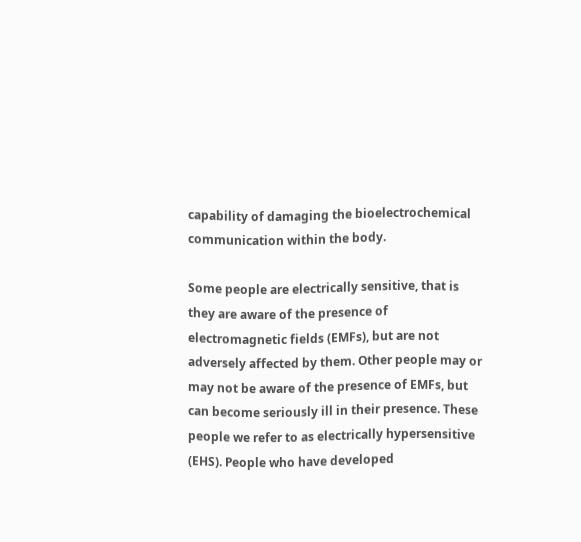capability of damaging the bioelectrochemical communication within the body.

Some people are electrically sensitive, that is they are aware of the presence of electromagnetic fields (EMFs), but are not adversely affected by them. Other people may or may not be aware of the presence of EMFs, but can become seriously ill in their presence. These people we refer to as electrically hypersensitive (EHS). People who have developed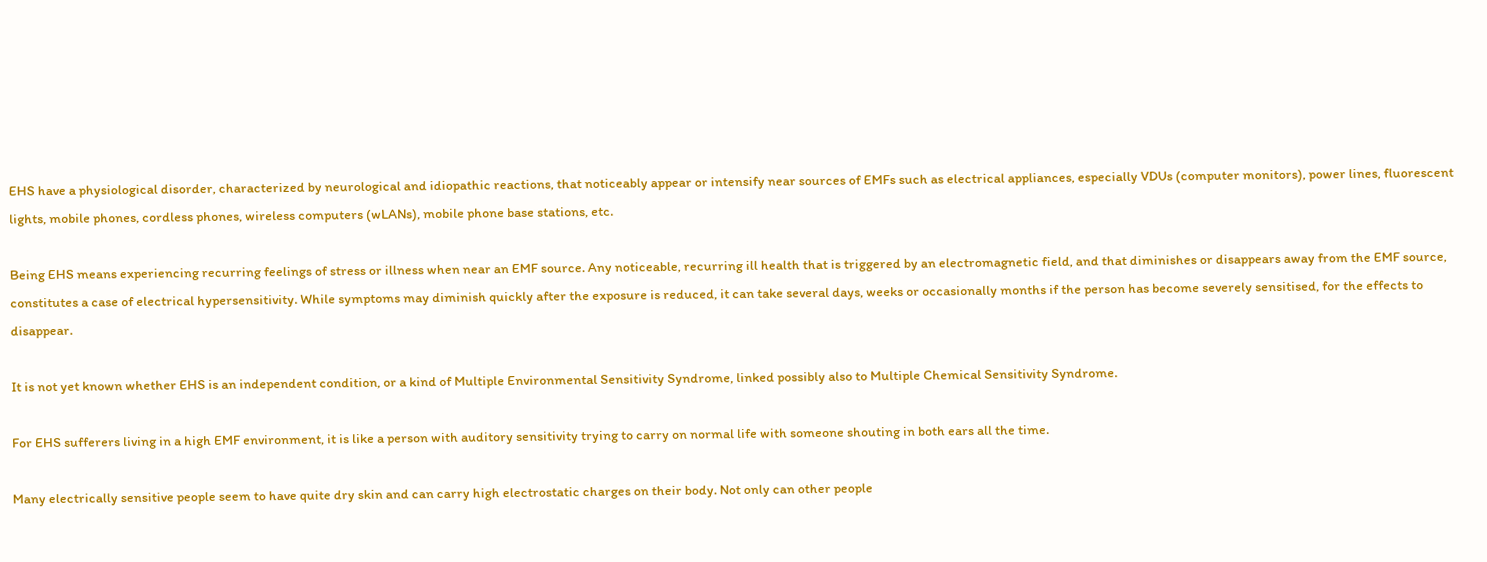EHS have a physiological disorder, characterized by neurological and idiopathic reactions, that noticeably appear or intensify near sources of EMFs such as electrical appliances, especially VDUs (computer monitors), power lines, fluorescent lights, mobile phones, cordless phones, wireless computers (wLANs), mobile phone base stations, etc.

Being EHS means experiencing recurring feelings of stress or illness when near an EMF source. Any noticeable, recurring ill health that is triggered by an electromagnetic field, and that diminishes or disappears away from the EMF source, constitutes a case of electrical hypersensitivity. While symptoms may diminish quickly after the exposure is reduced, it can take several days, weeks or occasionally months if the person has become severely sensitised, for the effects to disappear.

It is not yet known whether EHS is an independent condition, or a kind of Multiple Environmental Sensitivity Syndrome, linked possibly also to Multiple Chemical Sensitivity Syndrome.

For EHS sufferers living in a high EMF environment, it is like a person with auditory sensitivity trying to carry on normal life with someone shouting in both ears all the time.

Many electrically sensitive people seem to have quite dry skin and can carry high electrostatic charges on their body. Not only can other people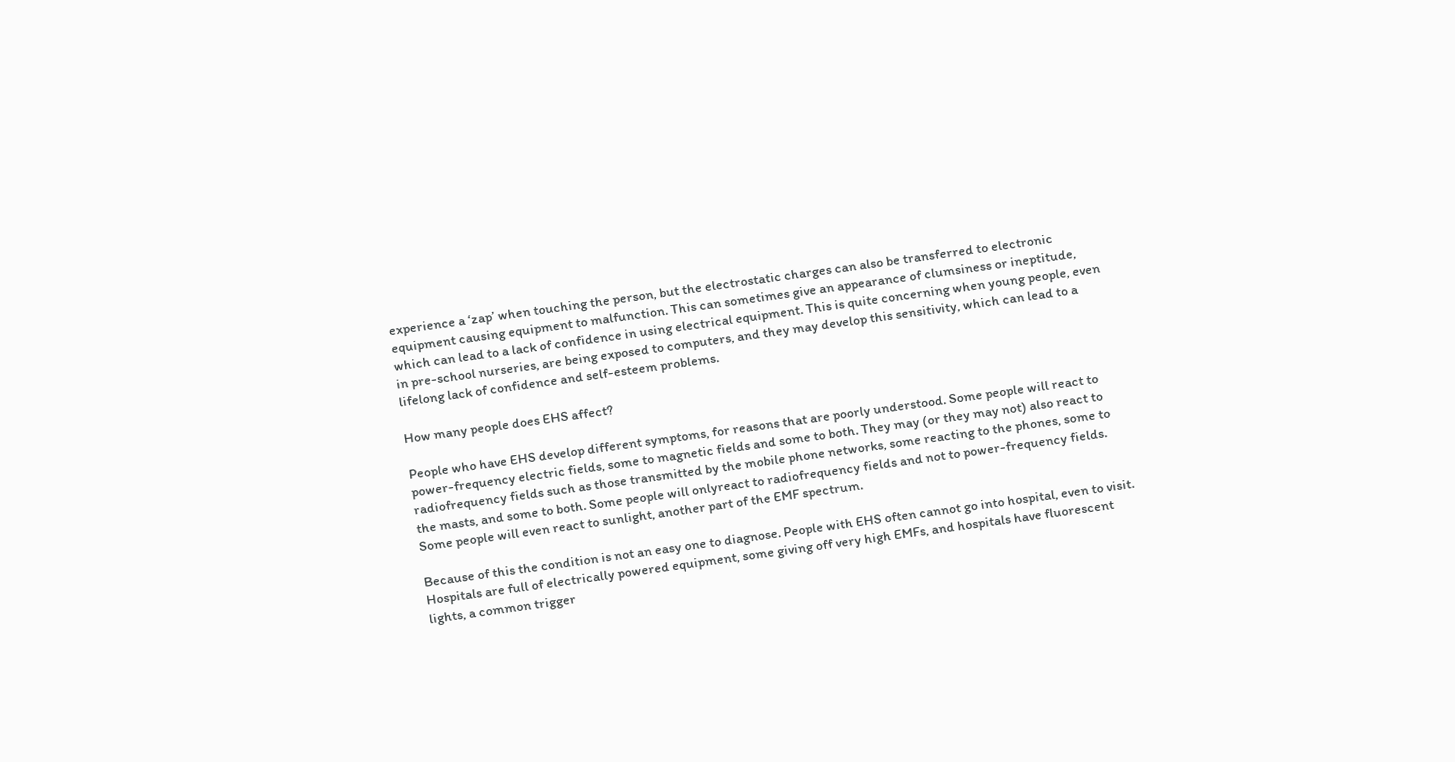experience a ‘zap’ when touching the person, but the electrostatic charges can also be transferred to electronic equipment causing equipment to malfunction. This can sometimes give an appearance of clumsiness or ineptitude, which can lead to a lack of confidence in using electrical equipment. This is quite concerning when young people, even in pre-school nurseries, are being exposed to computers, and they may develop this sensitivity, which can lead to a lifelong lack of confidence and self-esteem problems.

How many people does EHS affect?

People who have EHS develop different symptoms, for reasons that are poorly understood. Some people will react to power-frequency electric fields, some to magnetic fields and some to both. They may (or they may not) also react to radiofrequency fields such as those transmitted by the mobile phone networks, some reacting to the phones, some to the masts, and some to both. Some people will onlyreact to radiofrequency fields and not to power-frequency fields. Some people will even react to sunlight, another part of the EMF spectrum.

Because of this the condition is not an easy one to diagnose. People with EHS often cannot go into hospital, even to visit. Hospitals are full of electrically powered equipment, some giving off very high EMFs, and hospitals have fluorescent lights, a common trigger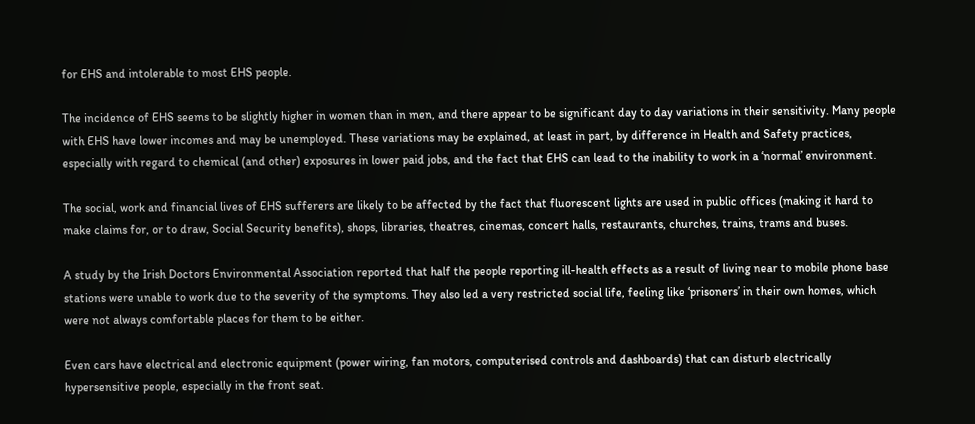for EHS and intolerable to most EHS people.

The incidence of EHS seems to be slightly higher in women than in men, and there appear to be significant day to day variations in their sensitivity. Many people with EHS have lower incomes and may be unemployed. These variations may be explained, at least in part, by difference in Health and Safety practices, especially with regard to chemical (and other) exposures in lower paid jobs, and the fact that EHS can lead to the inability to work in a ‘normal’ environment.

The social, work and financial lives of EHS sufferers are likely to be affected by the fact that fluorescent lights are used in public offices (making it hard to make claims for, or to draw, Social Security benefits), shops, libraries, theatres, cinemas, concert halls, restaurants, churches, trains, trams and buses.

A study by the Irish Doctors Environmental Association reported that half the people reporting ill-health effects as a result of living near to mobile phone base stations were unable to work due to the severity of the symptoms. They also led a very restricted social life, feeling like ‘prisoners’ in their own homes, which were not always comfortable places for them to be either.

Even cars have electrical and electronic equipment (power wiring, fan motors, computerised controls and dashboards) that can disturb electrically hypersensitive people, especially in the front seat.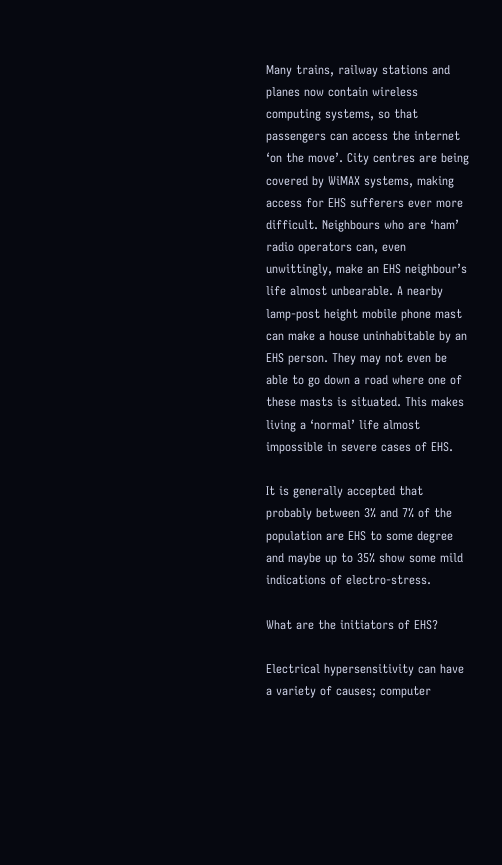Many trains, railway stations and planes now contain wireless computing systems, so that passengers can access the internet ‘on the move’. City centres are being covered by WiMAX systems, making access for EHS sufferers ever more difficult. Neighbours who are ‘ham’ radio operators can, even unwittingly, make an EHS neighbour’s life almost unbearable. A nearby lamp-post height mobile phone mast can make a house uninhabitable by an EHS person. They may not even be able to go down a road where one of these masts is situated. This makes living a ‘normal’ life almost impossible in severe cases of EHS.

It is generally accepted that probably between 3% and 7% of the population are EHS to some degree and maybe up to 35% show some mild indications of electro-stress.

What are the initiators of EHS?

Electrical hypersensitivity can have a variety of causes; computer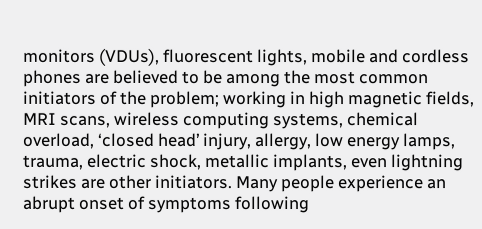monitors (VDUs), fluorescent lights, mobile and cordless phones are believed to be among the most common initiators of the problem; working in high magnetic fields, MRI scans, wireless computing systems, chemical overload, ‘closed head’ injury, allergy, low energy lamps, trauma, electric shock, metallic implants, even lightning strikes are other initiators. Many people experience an abrupt onset of symptoms following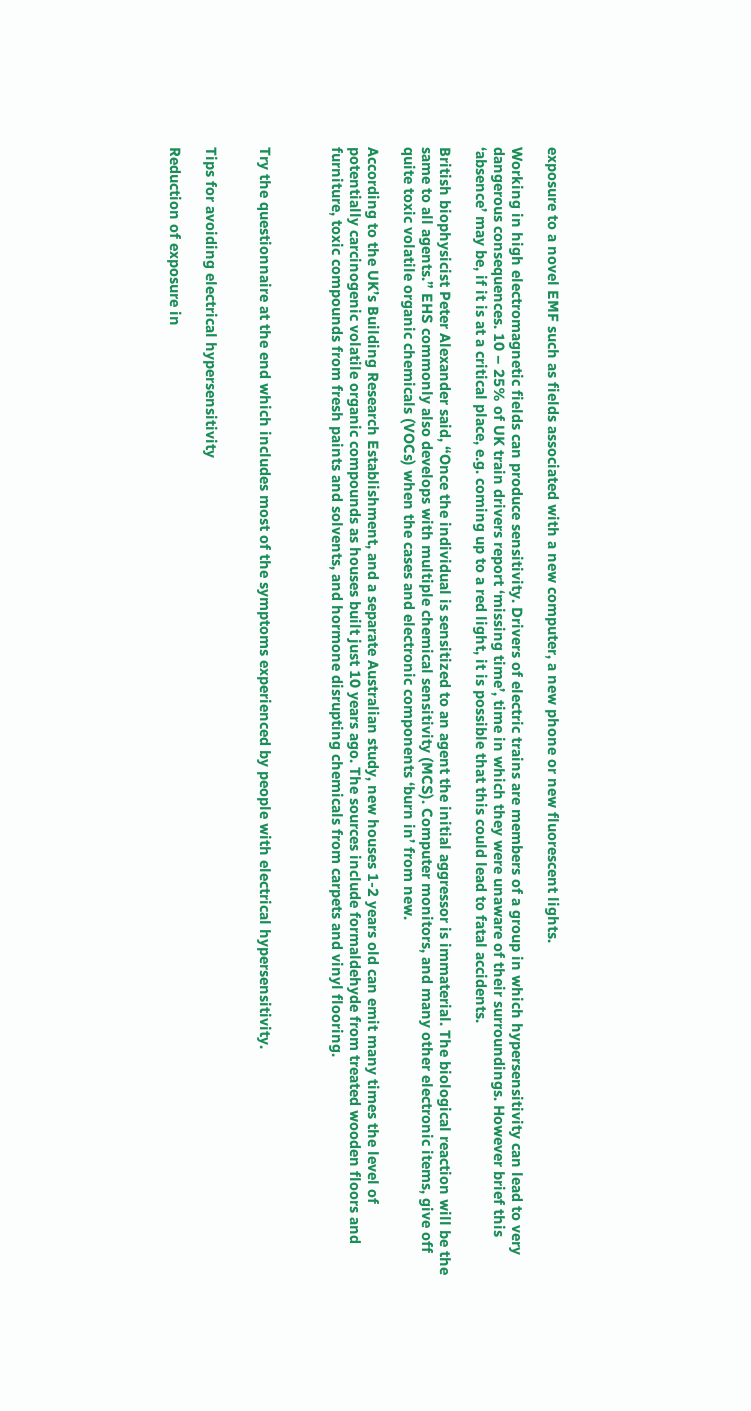exposure to a novel EMF such as fields associated with a new computer, a new phone or new fluorescent lights.

Working in high electromagnetic fields can produce sensitivity. Drivers of electric trains are members of a group in which hypersensitivity can lead to very dangerous consequences. 10 – 25% of UK train drivers report ‘missing time’, time in which they were unaware of their surroundings. However brief this ‘absence’ may be, if it is at a critical place, e.g. coming up to a red light, it is possible that this could lead to fatal accidents.

British biophysicist Peter Alexander said, “Once the individual is sensitized to an agent the initial aggressor is immaterial. The biological reaction will be the same to all agents.” EHS commonly also develops with multiple chemical sensitivity (MCS). Computer monitors, and many other electronic items, give off quite toxic volatile organic chemicals (VOCs) when the cases and electronic components ‘burn in’ from new.

According to the UK’s Building Research Establishment, and a separate Australian study, new houses 1-2 years old can emit many times the level of potentially carcinogenic volatile organic compounds as houses built just 10 years ago. The sources include formaldehyde from treated wooden floors and furniture, toxic compounds from fresh paints and solvents, and hormone disrupting chemicals from carpets and vinyl flooring.



Try the questionnaire at the end which includes most of the symptoms experienced by people with electrical hypersensitivity.


Tips for avoiding electrical hypersensitivity

Reduction of exposure in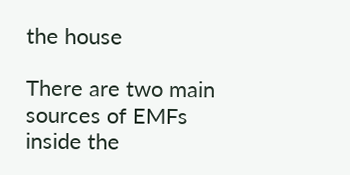the house

There are two main sources of EMFs inside the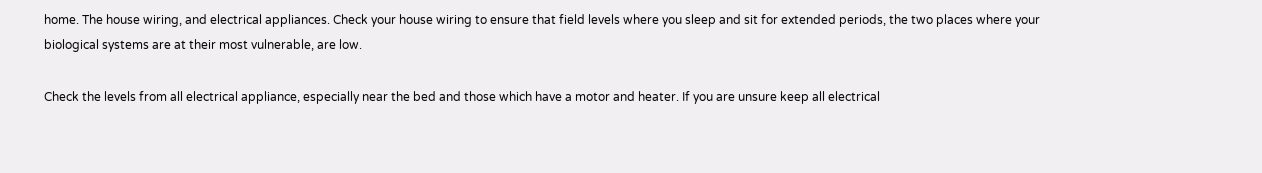home. The house wiring, and electrical appliances. Check your house wiring to ensure that field levels where you sleep and sit for extended periods, the two places where your biological systems are at their most vulnerable, are low.

Check the levels from all electrical appliance, especially near the bed and those which have a motor and heater. If you are unsure keep all electrical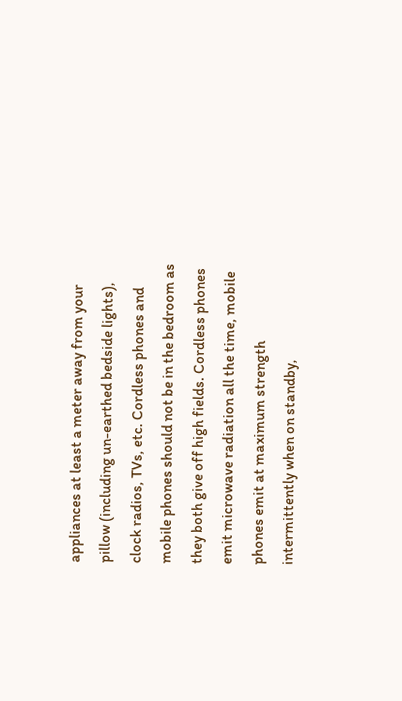appliances at least a meter away from your pillow (including un-earthed bedside lights), clock radios, TVs, etc. Cordless phones and mobile phones should not be in the bedroom as they both give off high fields. Cordless phones emit microwave radiation all the time, mobile phones emit at maximum strength intermittently when on standby,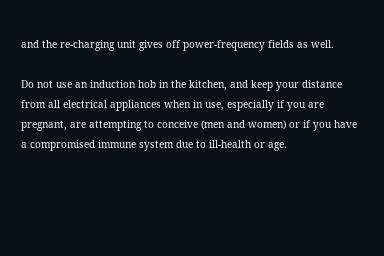and the re-charging unit gives off power-frequency fields as well.

Do not use an induction hob in the kitchen, and keep your distance from all electrical appliances when in use, especially if you are pregnant, are attempting to conceive (men and women) or if you have a compromised immune system due to ill-health or age.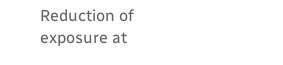Reduction of exposure at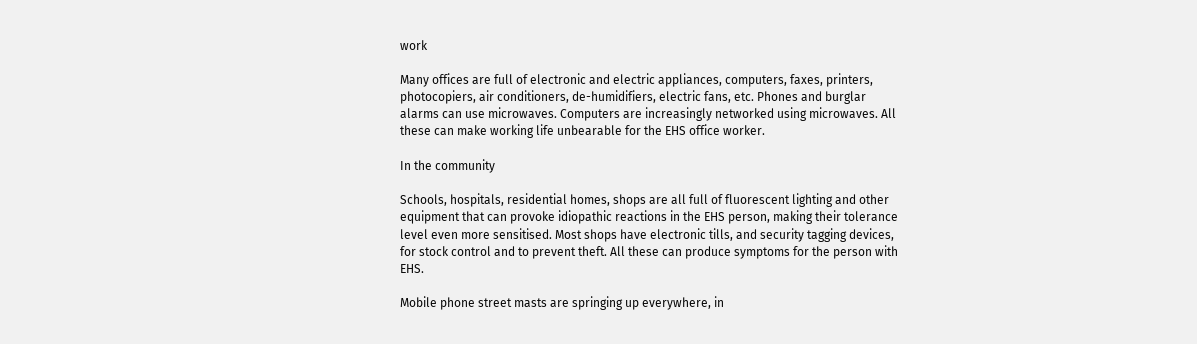work

Many offices are full of electronic and electric appliances, computers, faxes, printers, photocopiers, air conditioners, de-humidifiers, electric fans, etc. Phones and burglar alarms can use microwaves. Computers are increasingly networked using microwaves. All these can make working life unbearable for the EHS office worker.

In the community

Schools, hospitals, residential homes, shops are all full of fluorescent lighting and other equipment that can provoke idiopathic reactions in the EHS person, making their tolerance level even more sensitised. Most shops have electronic tills, and security tagging devices, for stock control and to prevent theft. All these can produce symptoms for the person with EHS.

Mobile phone street masts are springing up everywhere, in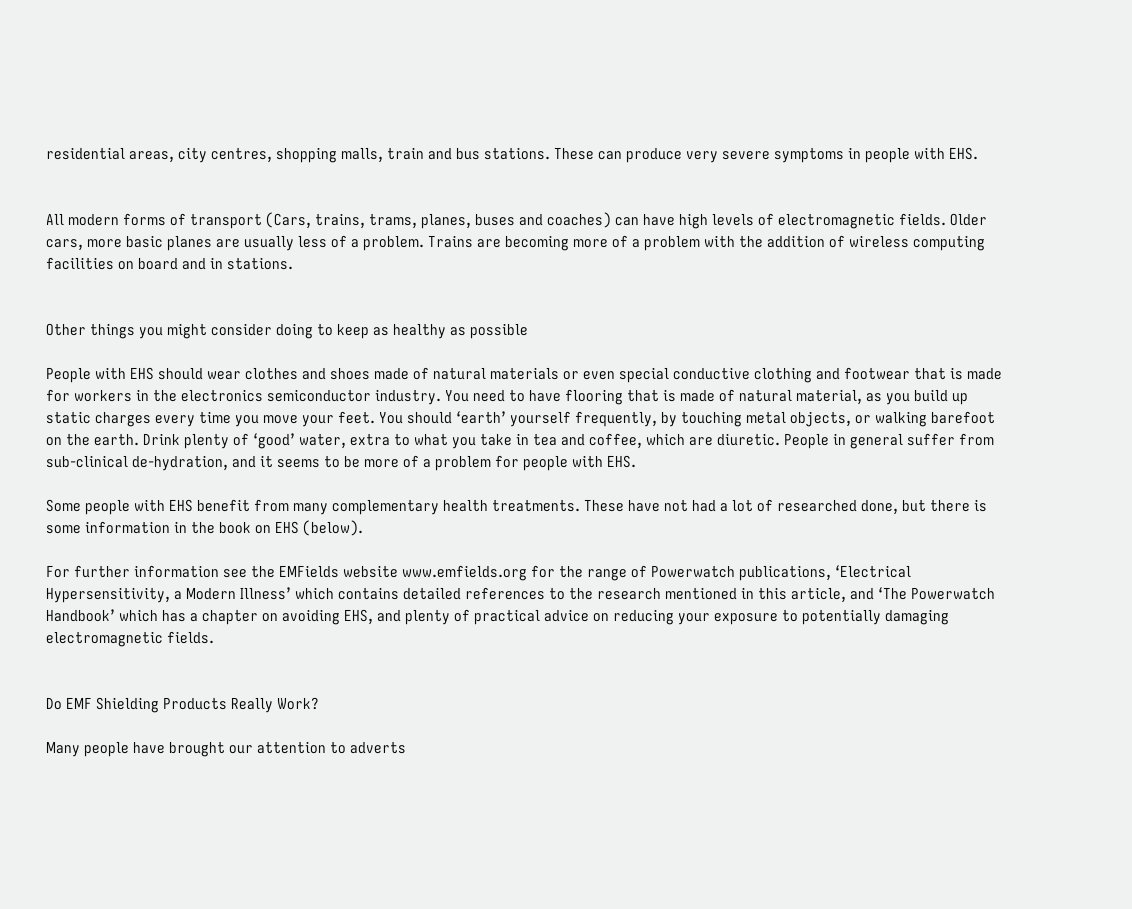residential areas, city centres, shopping malls, train and bus stations. These can produce very severe symptoms in people with EHS.


All modern forms of transport (Cars, trains, trams, planes, buses and coaches) can have high levels of electromagnetic fields. Older cars, more basic planes are usually less of a problem. Trains are becoming more of a problem with the addition of wireless computing facilities on board and in stations.


Other things you might consider doing to keep as healthy as possible

People with EHS should wear clothes and shoes made of natural materials or even special conductive clothing and footwear that is made for workers in the electronics semiconductor industry. You need to have flooring that is made of natural material, as you build up static charges every time you move your feet. You should ‘earth’ yourself frequently, by touching metal objects, or walking barefoot on the earth. Drink plenty of ‘good’ water, extra to what you take in tea and coffee, which are diuretic. People in general suffer from sub-clinical de-hydration, and it seems to be more of a problem for people with EHS.

Some people with EHS benefit from many complementary health treatments. These have not had a lot of researched done, but there is some information in the book on EHS (below).

For further information see the EMFields website www.emfields.org for the range of Powerwatch publications, ‘Electrical Hypersensitivity, a Modern Illness’ which contains detailed references to the research mentioned in this article, and ‘The Powerwatch Handbook’ which has a chapter on avoiding EHS, and plenty of practical advice on reducing your exposure to potentially damaging electromagnetic fields.


Do EMF Shielding Products Really Work?

Many people have brought our attention to adverts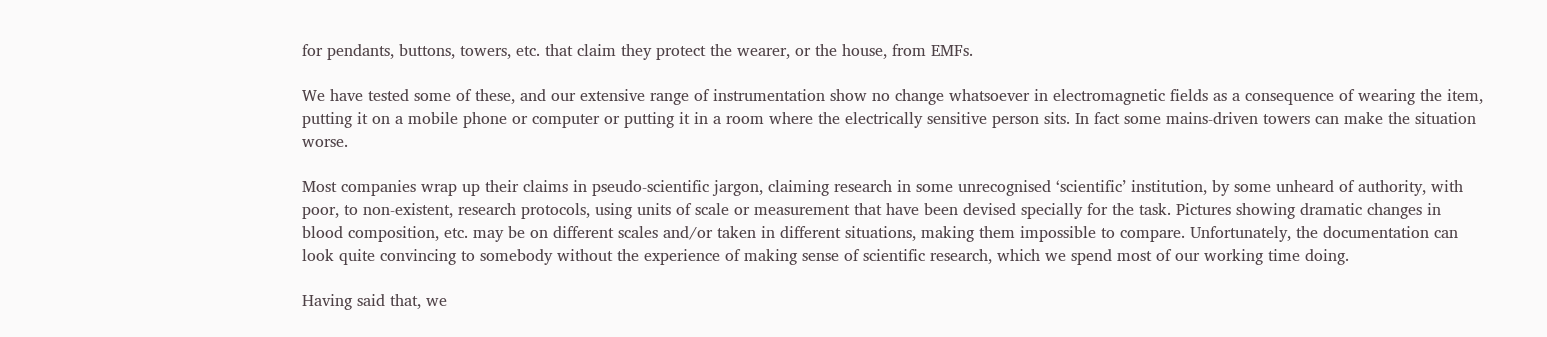for pendants, buttons, towers, etc. that claim they protect the wearer, or the house, from EMFs.

We have tested some of these, and our extensive range of instrumentation show no change whatsoever in electromagnetic fields as a consequence of wearing the item, putting it on a mobile phone or computer or putting it in a room where the electrically sensitive person sits. In fact some mains-driven towers can make the situation worse.

Most companies wrap up their claims in pseudo-scientific jargon, claiming research in some unrecognised ‘scientific’ institution, by some unheard of authority, with poor, to non-existent, research protocols, using units of scale or measurement that have been devised specially for the task. Pictures showing dramatic changes in blood composition, etc. may be on different scales and/or taken in different situations, making them impossible to compare. Unfortunately, the documentation can look quite convincing to somebody without the experience of making sense of scientific research, which we spend most of our working time doing.

Having said that, we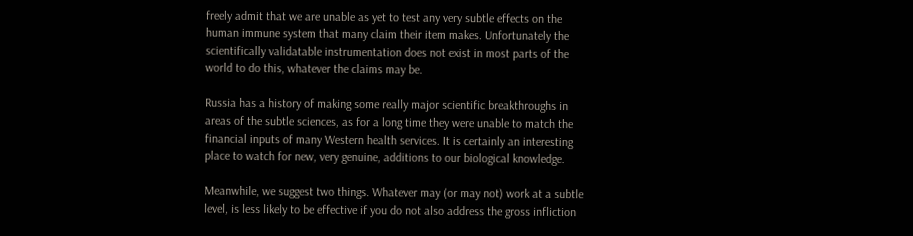freely admit that we are unable as yet to test any very subtle effects on the human immune system that many claim their item makes. Unfortunately the scientifically validatable instrumentation does not exist in most parts of the world to do this, whatever the claims may be.

Russia has a history of making some really major scientific breakthroughs in areas of the subtle sciences, as for a long time they were unable to match the financial inputs of many Western health services. It is certainly an interesting place to watch for new, very genuine, additions to our biological knowledge.

Meanwhile, we suggest two things. Whatever may (or may not) work at a subtle level, is less likely to be effective if you do not also address the gross infliction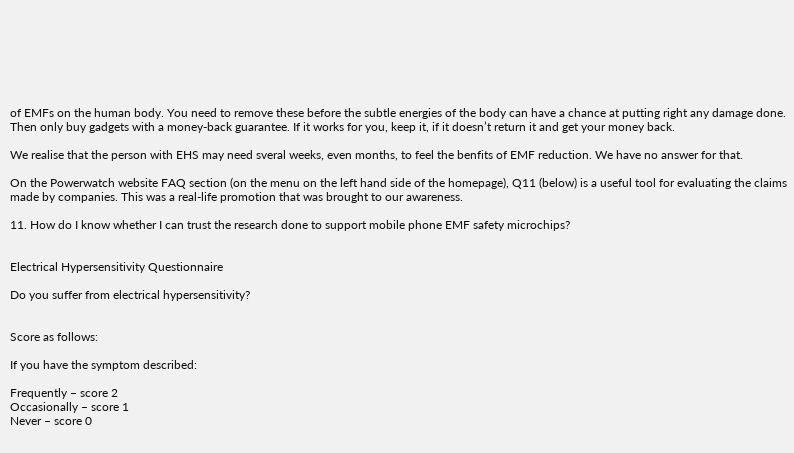of EMFs on the human body. You need to remove these before the subtle energies of the body can have a chance at putting right any damage done. Then only buy gadgets with a money-back guarantee. If it works for you, keep it, if it doesn’t return it and get your money back.

We realise that the person with EHS may need sveral weeks, even months, to feel the benfits of EMF reduction. We have no answer for that.

On the Powerwatch website FAQ section (on the menu on the left hand side of the homepage), Q11 (below) is a useful tool for evaluating the claims made by companies. This was a real-life promotion that was brought to our awareness.

11. How do I know whether I can trust the research done to support mobile phone EMF safety microchips?


Electrical Hypersensitivity Questionnaire

Do you suffer from electrical hypersensitivity?


Score as follows:

If you have the symptom described:

Frequently – score 2
Occasionally – score 1
Never – score 0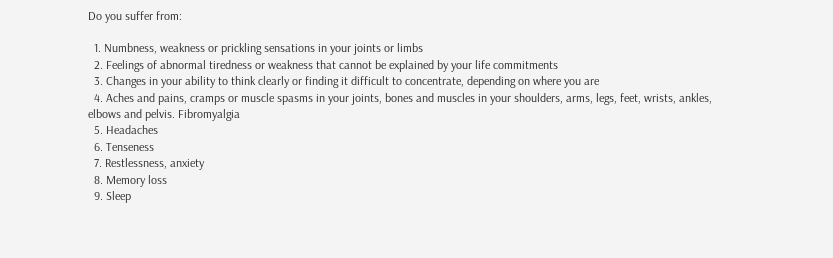Do you suffer from:

  1. Numbness, weakness or prickling sensations in your joints or limbs
  2. Feelings of abnormal tiredness or weakness that cannot be explained by your life commitments
  3. Changes in your ability to think clearly or finding it difficult to concentrate, depending on where you are
  4. Aches and pains, cramps or muscle spasms in your joints, bones and muscles in your shoulders, arms, legs, feet, wrists, ankles, elbows and pelvis. Fibromyalgia
  5. Headaches
  6. Tenseness
  7. Restlessness, anxiety
  8. Memory loss
  9. Sleep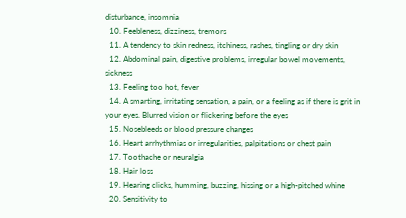disturbance, insomnia
  10. Feebleness, dizziness, tremors
  11. A tendency to skin redness, itchiness, rashes, tingling or dry skin
  12. Abdominal pain, digestive problems, irregular bowel movements, sickness
  13. Feeling too hot, fever
  14. A smarting, irritating sensation, a pain, or a feeling as if there is grit in your eyes. Blurred vision or flickering before the eyes
  15. Nosebleeds or blood pressure changes
  16. Heart arrhythmias or irregularities, palpitations or chest pain
  17. Toothache or neuralgia
  18. Hair loss
  19. Hearing clicks, humming, buzzing, hissing or a high-pitched whine
  20. Sensitivity to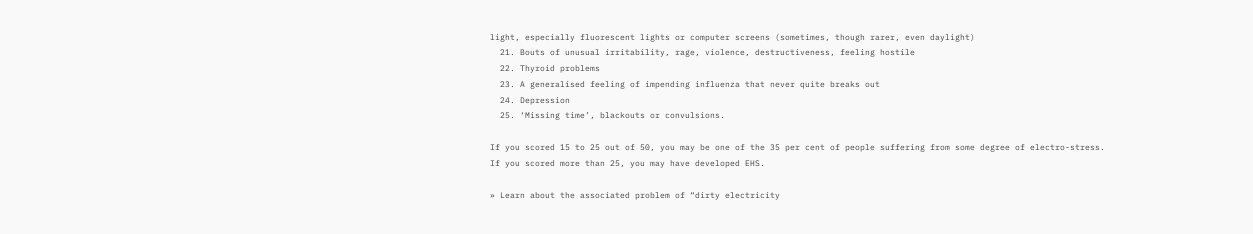light, especially fluorescent lights or computer screens (sometimes, though rarer, even daylight)
  21. Bouts of unusual irritability, rage, violence, destructiveness, feeling hostile
  22. Thyroid problems
  23. A generalised feeling of impending influenza that never quite breaks out
  24. Depression
  25. ‘Missing time’, blackouts or convulsions.

If you scored 15 to 25 out of 50, you may be one of the 35 per cent of people suffering from some degree of electro-stress. If you scored more than 25, you may have developed EHS.

» Learn about the associated problem of “dirty electricity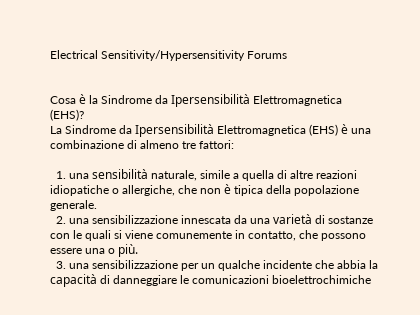Electrical Sensitivity/Hypersensitivity Forums


Cosa è la Sindrome da Ipersensibilità Elettromagnetica (EHS)?
La Sindrome da Ipersensibilità Elettromagnetica (EHS) è una combinazione di almeno tre fattori:

  1. una sensibilità naturale, simile a quella di altre reazioni idiopatiche o allergiche, che non è tipica della popolazione generale.
  2. una sensibilizzazione innescata da una varietà di sostanze con le quali si viene comunemente in contatto, che possono essere una o più.
  3. una sensibilizzazione per un qualche incidente che abbia la capacità di danneggiare le comunicazioni bioelettrochimiche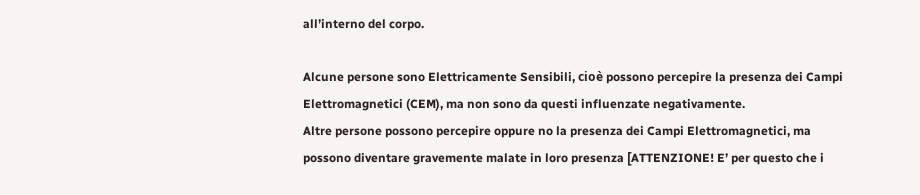all’interno del corpo.

Alcune persone sono Elettricamente Sensibili, cioè possono percepire la presenza dei Campi Elettromagnetici (CEM), ma non sono da questi influenzate negativamente.
Altre persone possono percepire oppure no la presenza dei Campi Elettromagnetici, ma possono diventare gravemente malate in loro presenza [ATTENZIONE! E’ per questo che i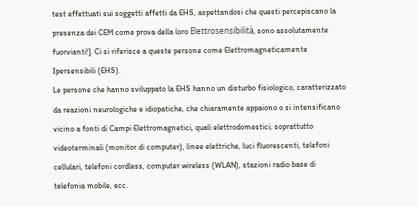test effettuati sui soggetti affetti da EHS, aspettandosi che questi percepiscano la presenza dei CEM come prova della loro Elettrosensibilità, sono assolutamente fuorvianti!]. Ci si riferisce a queste persone come Elettromagneticamente Ipersensibili (EHS).
Le persone che hanno sviluppato la EHS hanno un disturbo fisiologico, caratterizzato da reazioni neurologiche e idiopatiche, che chiaramente appaiono o si intensificano vicino a fonti di Campi Elettromagnetici, quali elettrodomestici, soprattutto videoterminali (monitor di computer), linee elettriche, luci fluorescenti, telefoni cellulari, telefoni cordless, computer wireless (WLAN), stazioni radio base di telefonia mobile, ecc.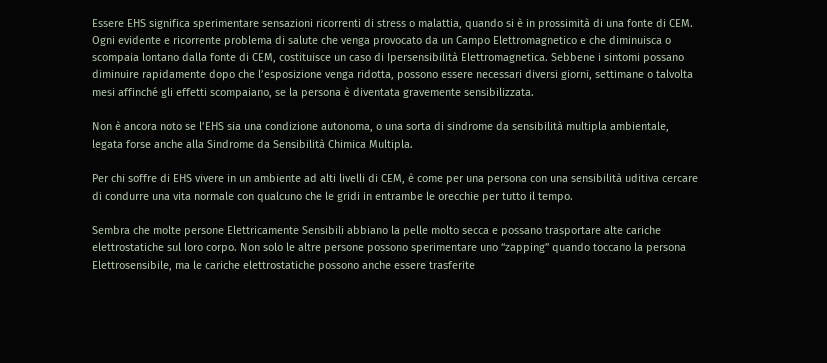Essere EHS significa sperimentare sensazioni ricorrenti di stress o malattia, quando si è in prossimità di una fonte di CEM.
Ogni evidente e ricorrente problema di salute che venga provocato da un Campo Elettromagnetico e che diminuisca o scompaia lontano dalla fonte di CEM, costituisce un caso di Ipersensibilità Elettromagnetica. Sebbene i sintomi possano diminuire rapidamente dopo che l’esposizione venga ridotta, possono essere necessari diversi giorni, settimane o talvolta mesi affinché gli effetti scompaiano, se la persona è diventata gravemente sensibilizzata.

Non è ancora noto se l’EHS sia una condizione autonoma, o una sorta di sindrome da sensibilità multipla ambientale, legata forse anche alla Sindrome da Sensibilità Chimica Multipla.

Per chi soffre di EHS vivere in un ambiente ad alti livelli di CEM, è come per una persona con una sensibilità uditiva cercare di condurre una vita normale con qualcuno che le gridi in entrambe le orecchie per tutto il tempo.

Sembra che molte persone Elettricamente Sensibili abbiano la pelle molto secca e possano trasportare alte cariche elettrostatiche sul loro corpo. Non solo le altre persone possono sperimentare uno “zapping” quando toccano la persona Elettrosensibile, ma le cariche elettrostatiche possono anche essere trasferite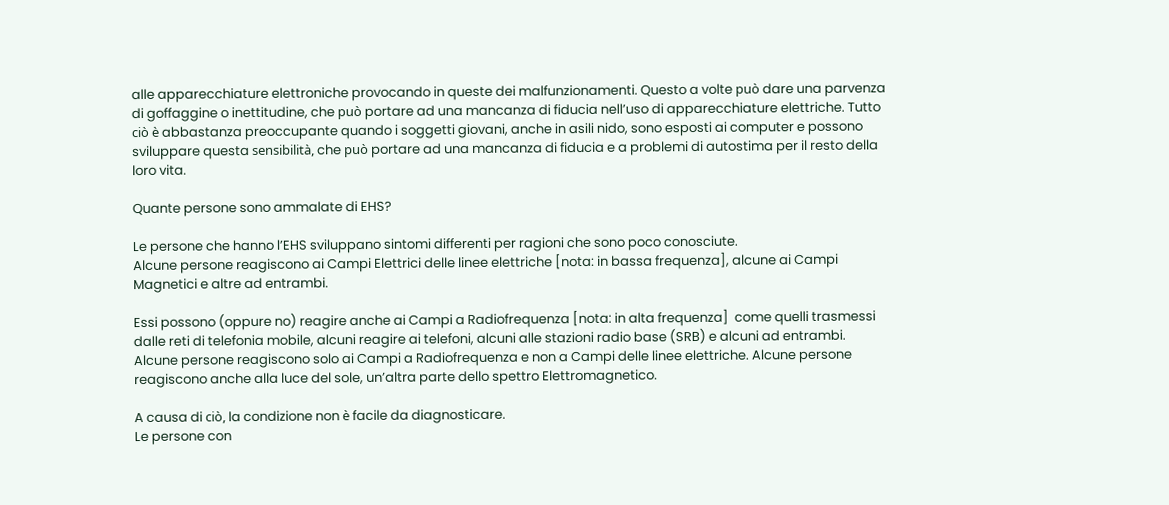alle apparecchiature elettroniche provocando in queste dei malfunzionamenti. Questo a volte può dare una parvenza di goffaggine o inettitudine, che può portare ad una mancanza di fiducia nell’uso di apparecchiature elettriche. Tutto ciò è abbastanza preoccupante quando i soggetti giovani, anche in asili nido, sono esposti ai computer e possono sviluppare questa sensibilità, che può portare ad una mancanza di fiducia e a problemi di autostima per il resto della loro vita.

Quante persone sono ammalate di EHS?

Le persone che hanno l’EHS sviluppano sintomi differenti per ragioni che sono poco conosciute.
Alcune persone reagiscono ai Campi Elettrici delle linee elettriche [nota: in bassa frequenza], alcune ai Campi Magnetici e altre ad entrambi.

Essi possono (oppure no) reagire anche ai Campi a Radiofrequenza [nota: in alta frequenza]  come quelli trasmessi dalle reti di telefonia mobile, alcuni reagire ai telefoni, alcuni alle stazioni radio base (SRB) e alcuni ad entrambi.
Alcune persone reagiscono solo ai Campi a Radiofrequenza e non a Campi delle linee elettriche. Alcune persone reagiscono anche alla luce del sole, un’altra parte dello spettro Elettromagnetico.

A causa di ciò, la condizione non è facile da diagnosticare.
Le persone con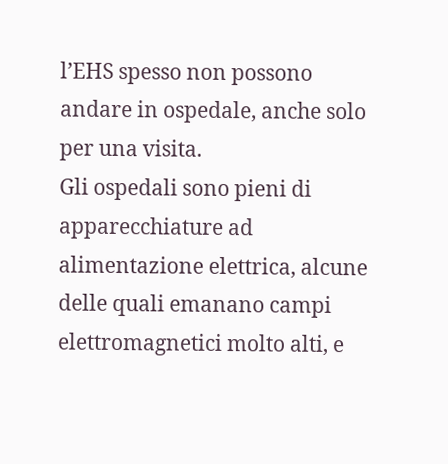l’EHS spesso non possono andare in ospedale, anche solo per una visita.
Gli ospedali sono pieni di apparecchiature ad alimentazione elettrica, alcune delle quali emanano campi elettromagnetici molto alti, e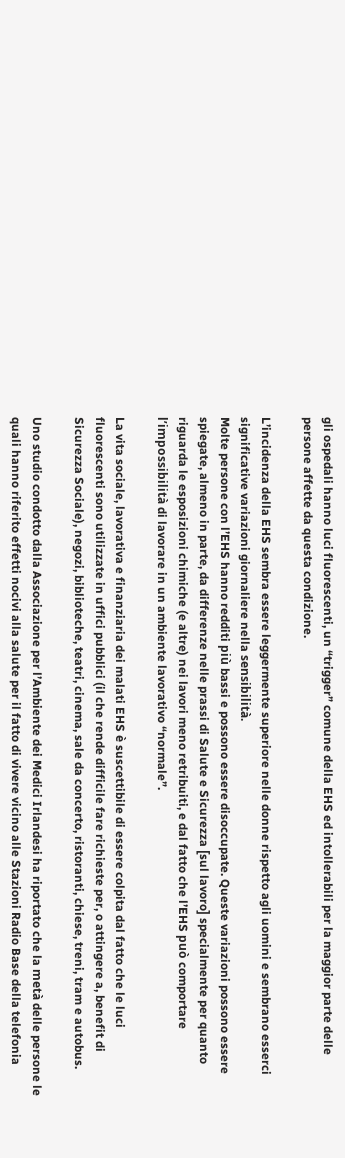gli ospedali hanno luci fluorescenti, un “trigger” comune della EHS ed intollerabili per la maggior parte delle persone affette da questa condizione.

L’incidenza della EHS sembra essere leggermente superiore nelle donne rispetto agli uomini e sembrano esserci significative variazioni giornaliere nella sensibilità.
Molte persone con l’EHS hanno redditi più bassi e possono essere disoccupate. Queste variazioni possono essere spiegate, almeno in parte, da differenze nelle prassi di Salute e Sicurezza [sul lavoro] specialmente per quanto riguarda le esposizioni chimiche (e altre) nei lavori meno retribuiti, e dal fatto che l’EHS può comportare l’impossibilità di lavorare in un ambiente lavorativo “normale”.

La vita sociale, lavorativa e finanziaria dei malati EHS è suscettibile di essere colpita dal fatto che le luci fluorescenti sono utilizzate in uffici pubblici (il che rende difficile fare richieste per, o attingere a, benefit di Sicurezza Sociale), negozi, biblioteche, teatri, cinema, sale da concerto, ristoranti, chiese, treni, tram e autobus.

Uno studio condotto dalla Associazione per l’Ambiente dei Medici Irlandesi ha riportato che la metà delle persone le quali hanno riferito effetti nocivi alla salute per il fatto di vivere vicino alle Stazioni Radio Base della telefonia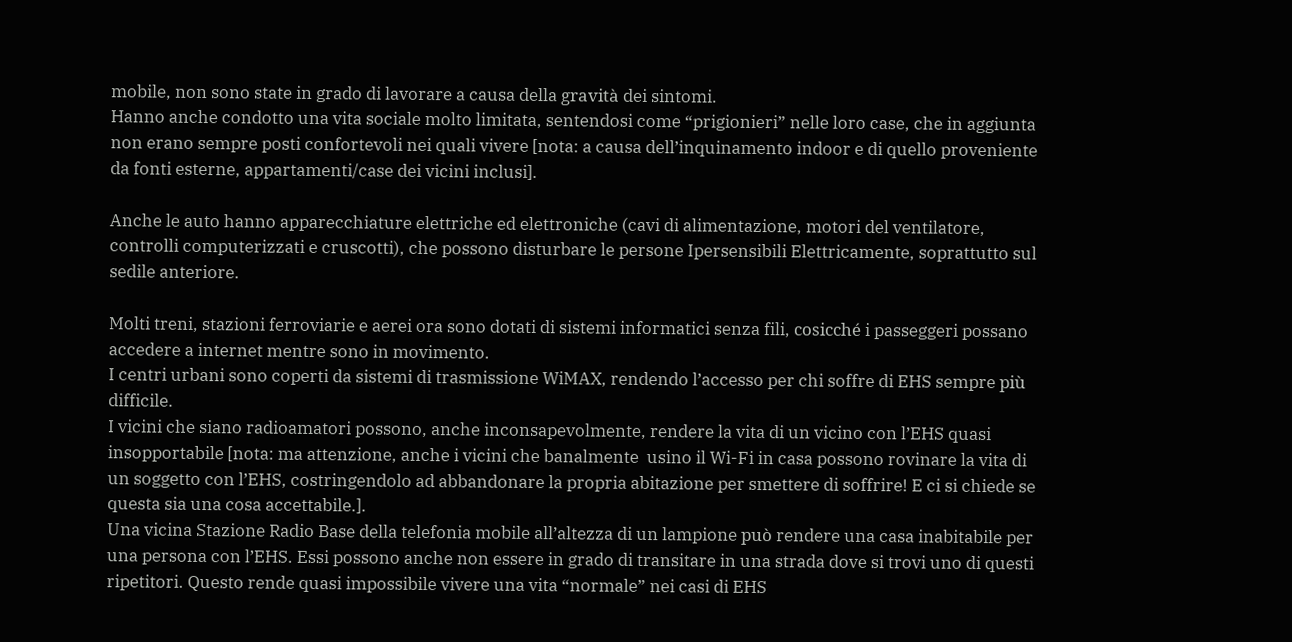mobile, non sono state in grado di lavorare a causa della gravità dei sintomi.
Hanno anche condotto una vita sociale molto limitata, sentendosi come “prigionieri” nelle loro case, che in aggiunta non erano sempre posti confortevoli nei quali vivere [nota: a causa dell’inquinamento indoor e di quello proveniente da fonti esterne, appartamenti/case dei vicini inclusi].

Anche le auto hanno apparecchiature elettriche ed elettroniche (cavi di alimentazione, motori del ventilatore, controlli computerizzati e cruscotti), che possono disturbare le persone Ipersensibili Elettricamente, soprattutto sul sedile anteriore.

Molti treni, stazioni ferroviarie e aerei ora sono dotati di sistemi informatici senza fili, cosicché i passeggeri possano accedere a internet mentre sono in movimento.
I centri urbani sono coperti da sistemi di trasmissione WiMAX, rendendo l’accesso per chi soffre di EHS sempre più difficile.
I vicini che siano radioamatori possono, anche inconsapevolmente, rendere la vita di un vicino con l’EHS quasi insopportabile [nota: ma attenzione, anche i vicini che banalmente  usino il Wi-Fi in casa possono rovinare la vita di un soggetto con l’EHS, costringendolo ad abbandonare la propria abitazione per smettere di soffrire! E ci si chiede se questa sia una cosa accettabile.].
Una vicina Stazione Radio Base della telefonia mobile all’altezza di un lampione può rendere una casa inabitabile per una persona con l’EHS. Essi possono anche non essere in grado di transitare in una strada dove si trovi uno di questi ripetitori. Questo rende quasi impossibile vivere una vita “normale” nei casi di EHS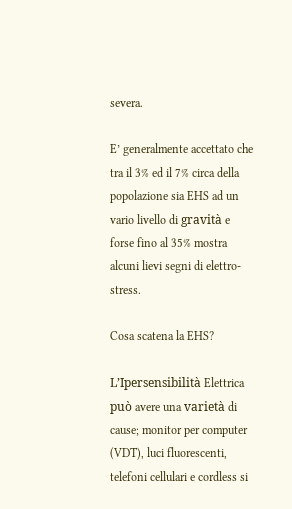severa.

E’ generalmente accettato che tra il 3% ed il 7% circa della popolazione sia EHS ad un vario livello di gravità e forse fino al 35% mostra alcuni lievi segni di elettro-stress.

Cosa scatena la EHS?

L’Ipersensibilità Elettrica può avere una varietà di cause; monitor per computer (VDT), luci fluorescenti, telefoni cellulari e cordless si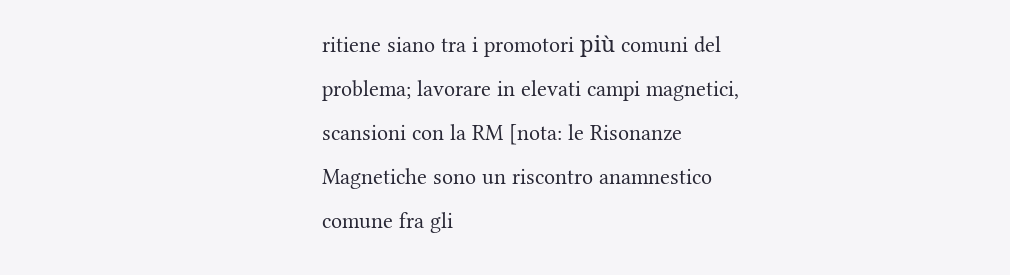ritiene siano tra i promotori più comuni del problema; lavorare in elevati campi magnetici, scansioni con la RM [nota: le Risonanze Magnetiche sono un riscontro anamnestico comune fra gli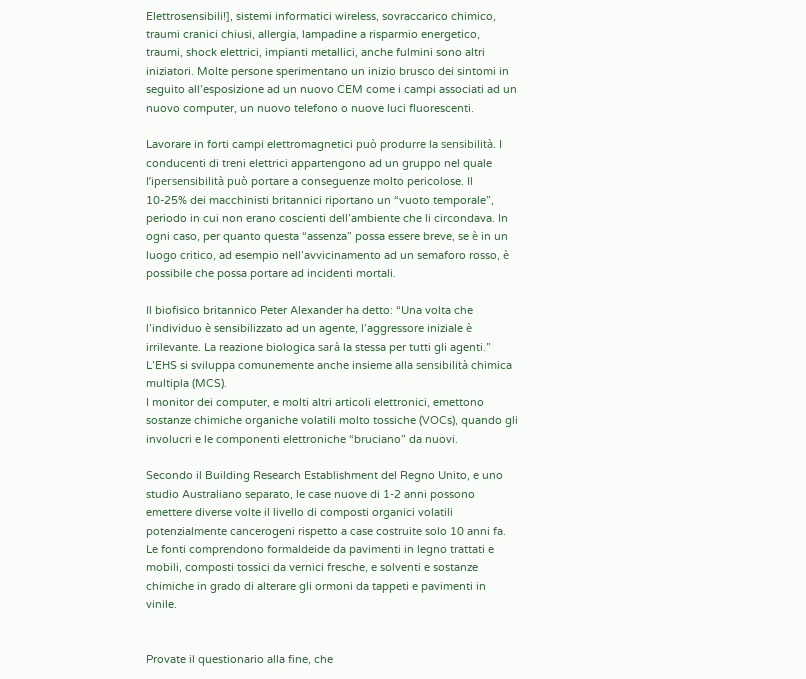Elettrosensibili!], sistemi informatici wireless, sovraccarico chimico, traumi cranici chiusi, allergia, lampadine a risparmio energetico, traumi, shock elettrici, impianti metallici, anche fulmini sono altri iniziatori. Molte persone sperimentano un inizio brusco dei sintomi in seguito all’esposizione ad un nuovo CEM come i campi associati ad un nuovo computer, un nuovo telefono o nuove luci fluorescenti.

Lavorare in forti campi elettromagnetici può produrre la sensibilità. I conducenti di treni elettrici appartengono ad un gruppo nel quale l’ipersensibilità può portare a conseguenze molto pericolose. Il  10-25% dei macchinisti britannici riportano un “vuoto temporale”, periodo in cui non erano coscienti dell’ambiente che li circondava. In ogni caso, per quanto questa “assenza” possa essere breve, se è in un luogo critico, ad esempio nell’avvicinamento ad un semaforo rosso, è possibile che possa portare ad incidenti mortali.

Il biofisico britannico Peter Alexander ha detto: “Una volta che l’individuo è sensibilizzato ad un agente, l’aggressore iniziale è irrilevante. La reazione biologica sarà la stessa per tutti gli agenti.”
L’EHS si sviluppa comunemente anche insieme alla sensibilità chimica multipla (MCS).
I monitor dei computer, e molti altri articoli elettronici, emettono sostanze chimiche organiche volatili molto tossiche (VOCs), quando gli involucri e le componenti elettroniche “bruciano” da nuovi.

Secondo il Building Research Establishment del Regno Unito, e uno studio Australiano separato, le case nuove di 1-2 anni possono emettere diverse volte il livello di composti organici volatili potenzialmente cancerogeni rispetto a case costruite solo 10 anni fa. Le fonti comprendono formaldeide da pavimenti in legno trattati e mobili, composti tossici da vernici fresche, e solventi e sostanze chimiche in grado di alterare gli ormoni da tappeti e pavimenti in vinile.


Provate il questionario alla fine, che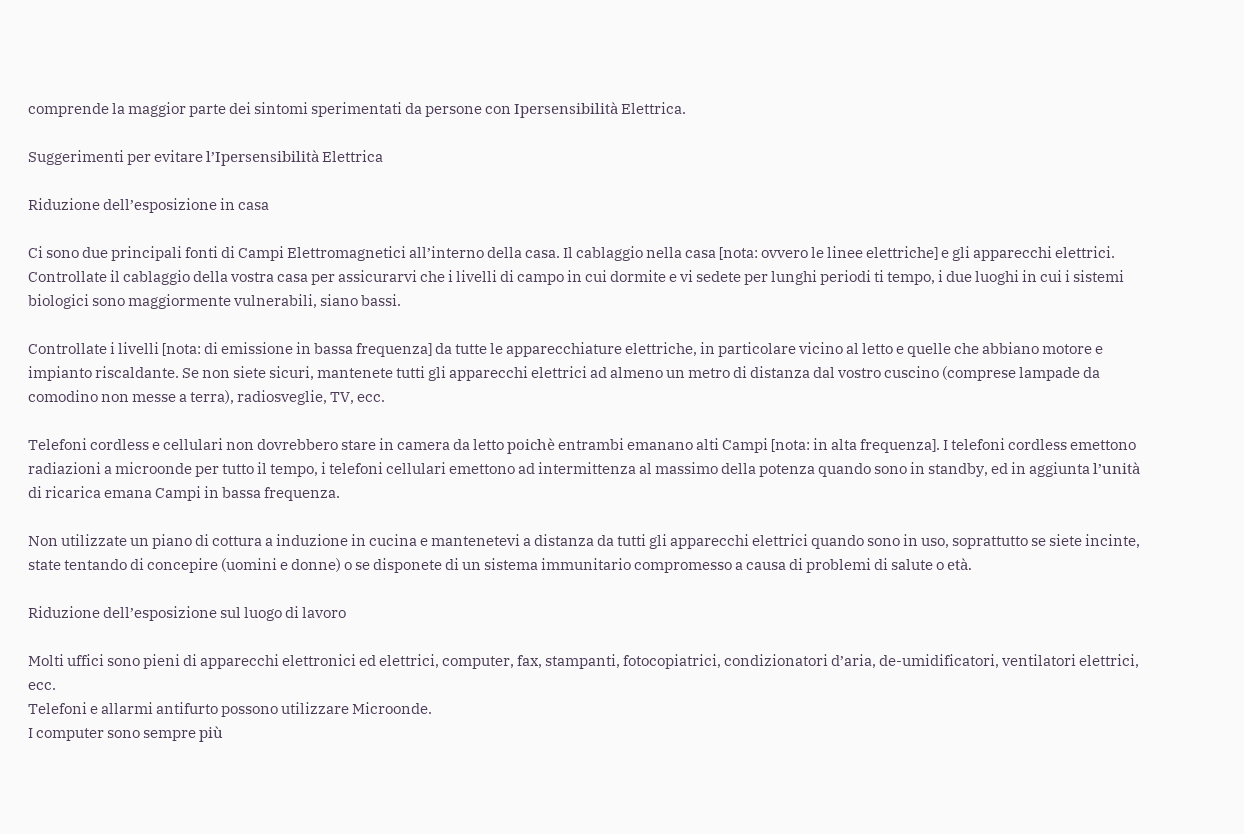comprende la maggior parte dei sintomi sperimentati da persone con Ipersensibilità Elettrica.

Suggerimenti per evitare l’Ipersensibilità Elettrica

Riduzione dell’esposizione in casa

Ci sono due principali fonti di Campi Elettromagnetici all’interno della casa. Il cablaggio nella casa [nota: ovvero le linee elettriche] e gli apparecchi elettrici. Controllate il cablaggio della vostra casa per assicurarvi che i livelli di campo in cui dormite e vi sedete per lunghi periodi ti tempo, i due luoghi in cui i sistemi biologici sono maggiormente vulnerabili, siano bassi.

Controllate i livelli [nota: di emissione in bassa frequenza] da tutte le apparecchiature elettriche, in particolare vicino al letto e quelle che abbiano motore e impianto riscaldante. Se non siete sicuri, mantenete tutti gli apparecchi elettrici ad almeno un metro di distanza dal vostro cuscino (comprese lampade da comodino non messe a terra), radiosveglie, TV, ecc.

Telefoni cordless e cellulari non dovrebbero stare in camera da letto poichè entrambi emanano alti Campi [nota: in alta frequenza]. I telefoni cordless emettono radiazioni a microonde per tutto il tempo, i telefoni cellulari emettono ad intermittenza al massimo della potenza quando sono in standby, ed in aggiunta l’unità di ricarica emana Campi in bassa frequenza.

Non utilizzate un piano di cottura a induzione in cucina e mantenetevi a distanza da tutti gli apparecchi elettrici quando sono in uso, soprattutto se siete incinte, state tentando di concepire (uomini e donne) o se disponete di un sistema immunitario compromesso a causa di problemi di salute o età.

Riduzione dell’esposizione sul luogo di lavoro

Molti uffici sono pieni di apparecchi elettronici ed elettrici, computer, fax, stampanti, fotocopiatrici, condizionatori d’aria, de-umidificatori, ventilatori elettrici, ecc.
Telefoni e allarmi antifurto possono utilizzare Microonde.
I computer sono sempre più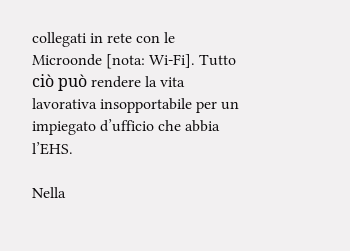collegati in rete con le Microonde [nota: Wi-Fi]. Tutto ciò può rendere la vita lavorativa insopportabile per un impiegato d’ufficio che abbia l’EHS.

Nella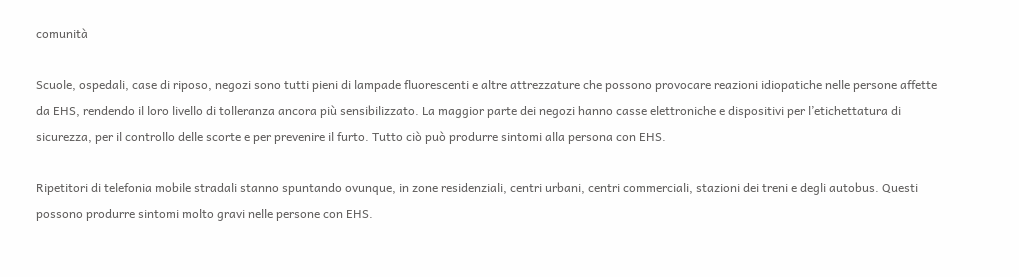comunità

Scuole, ospedali, case di riposo, negozi sono tutti pieni di lampade fluorescenti e altre attrezzature che possono provocare reazioni idiopatiche nelle persone affette da EHS, rendendo il loro livello di tolleranza ancora più sensibilizzato. La maggior parte dei negozi hanno casse elettroniche e dispositivi per l’etichettatura di sicurezza, per il controllo delle scorte e per prevenire il furto. Tutto ciò può produrre sintomi alla persona con EHS.

Ripetitori di telefonia mobile stradali stanno spuntando ovunque, in zone residenziali, centri urbani, centri commerciali, stazioni dei treni e degli autobus. Questi possono produrre sintomi molto gravi nelle persone con EHS.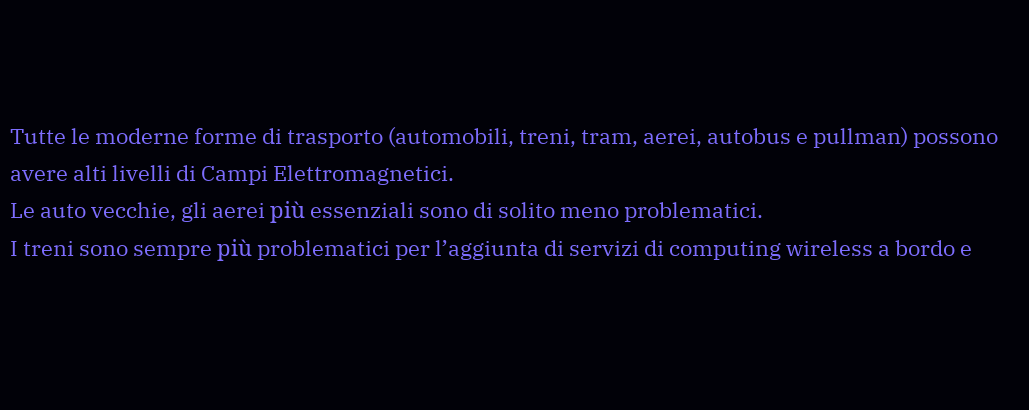Tutte le moderne forme di trasporto (automobili, treni, tram, aerei, autobus e pullman) possono avere alti livelli di Campi Elettromagnetici.
Le auto vecchie, gli aerei più essenziali sono di solito meno problematici.
I treni sono sempre più problematici per l’aggiunta di servizi di computing wireless a bordo e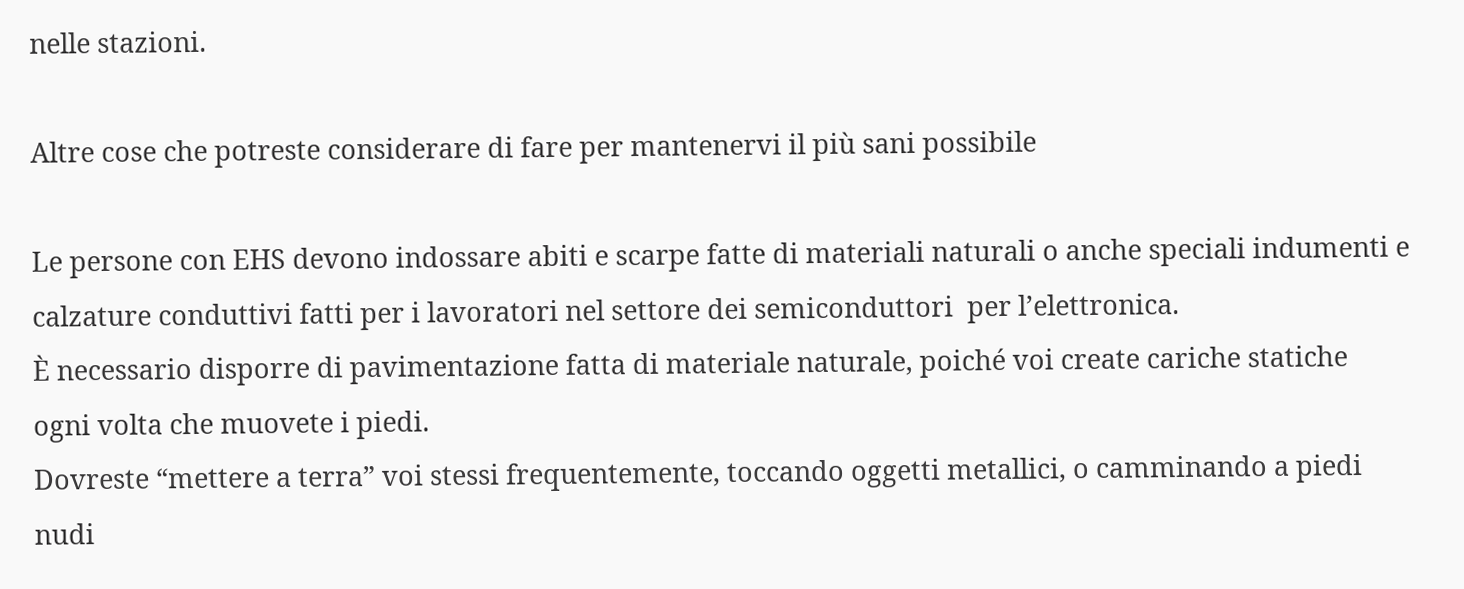nelle stazioni.

Altre cose che potreste considerare di fare per mantenervi il più sani possibile

Le persone con EHS devono indossare abiti e scarpe fatte di materiali naturali o anche speciali indumenti e calzature conduttivi fatti per i lavoratori nel settore dei semiconduttori  per l’elettronica.
È necessario disporre di pavimentazione fatta di materiale naturale, poiché voi create cariche statiche ogni volta che muovete i piedi.
Dovreste “mettere a terra” voi stessi frequentemente, toccando oggetti metallici, o camminando a piedi nudi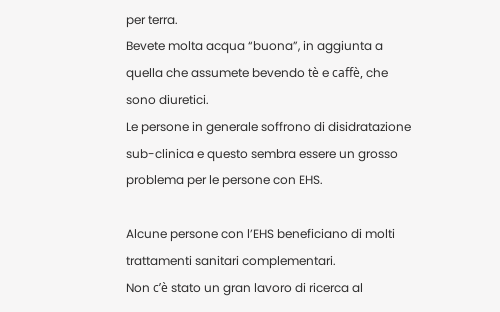per terra.
Bevete molta acqua “buona”, in aggiunta a quella che assumete bevendo tè e caffè, che sono diuretici.
Le persone in generale soffrono di disidratazione sub-clinica e questo sembra essere un grosso problema per le persone con EHS.

Alcune persone con l’EHS beneficiano di molti trattamenti sanitari complementari.
Non c’è stato un gran lavoro di ricerca al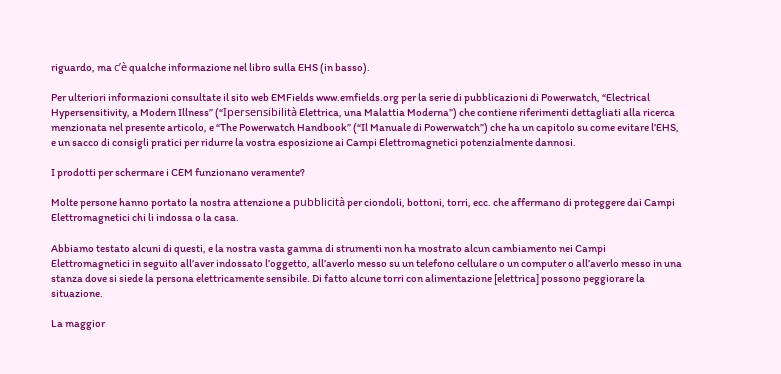riguardo, ma c’è qualche informazione nel libro sulla EHS (in basso).

Per ulteriori informazioni consultate il sito web EMFields www.emfields.org per la serie di pubblicazioni di Powerwatch, “Electrical Hypersensitivity, a Modern Illness” (“Ipersensibilità Elettrica, una Malattia Moderna”) che contiene riferimenti dettagliati alla ricerca menzionata nel presente articolo, e “The Powerwatch Handbook” (“Il Manuale di Powerwatch”) che ha un capitolo su come evitare l’EHS, e un sacco di consigli pratici per ridurre la vostra esposizione ai Campi Elettromagnetici potenzialmente dannosi.

I prodotti per schermare i CEM funzionano veramente?

Molte persone hanno portato la nostra attenzione a pubblicità per ciondoli, bottoni, torri, ecc. che affermano di proteggere dai Campi Elettromagnetici chi li indossa o la casa.

Abbiamo testato alcuni di questi, e la nostra vasta gamma di strumenti non ha mostrato alcun cambiamento nei Campi Elettromagnetici in seguito all’aver indossato l’oggetto, all’averlo messo su un telefono cellulare o un computer o all’averlo messo in una stanza dove si siede la persona elettricamente sensibile. Di fatto alcune torri con alimentazione [elettrica] possono peggiorare la situazione.

La maggior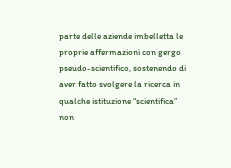parte delle aziende imbelletta le proprie affermazioni con gergo pseudo-scientifico, sostenendo di aver fatto svolgere la ricerca in qualche istituzione “scientifica” non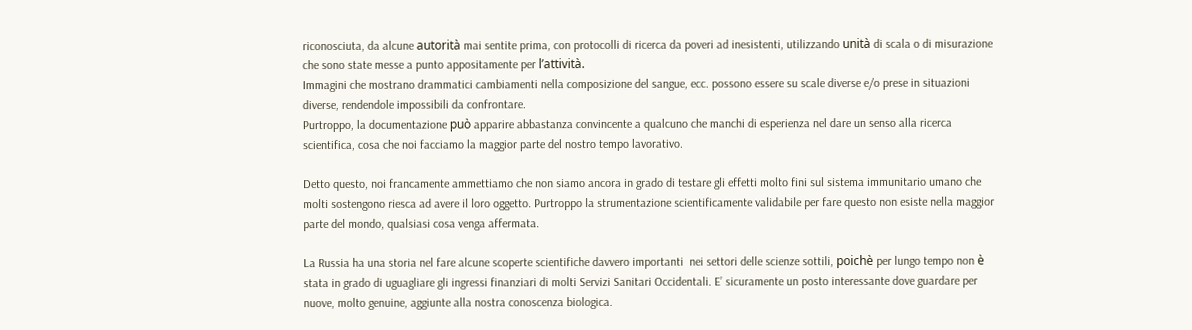riconosciuta, da alcune autorità mai sentite prima, con protocolli di ricerca da poveri ad inesistenti, utilizzando unità di scala o di misurazione che sono state messe a punto appositamente per l’attività.
Immagini che mostrano drammatici cambiamenti nella composizione del sangue, ecc. possono essere su scale diverse e/o prese in situazioni diverse, rendendole impossibili da confrontare.
Purtroppo, la documentazione può apparire abbastanza convincente a qualcuno che manchi di esperienza nel dare un senso alla ricerca scientifica, cosa che noi facciamo la maggior parte del nostro tempo lavorativo.

Detto questo, noi francamente ammettiamo che non siamo ancora in grado di testare gli effetti molto fini sul sistema immunitario umano che molti sostengono riesca ad avere il loro oggetto. Purtroppo la strumentazione scientificamente validabile per fare questo non esiste nella maggior parte del mondo, qualsiasi cosa venga affermata.

La Russia ha una storia nel fare alcune scoperte scientifiche davvero importanti  nei settori delle scienze sottili, poichè per lungo tempo non è stata in grado di uguagliare gli ingressi finanziari di molti Servizi Sanitari Occidentali. E’ sicuramente un posto interessante dove guardare per nuove, molto genuine, aggiunte alla nostra conoscenza biologica.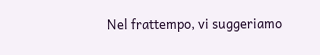Nel frattempo, vi suggeriamo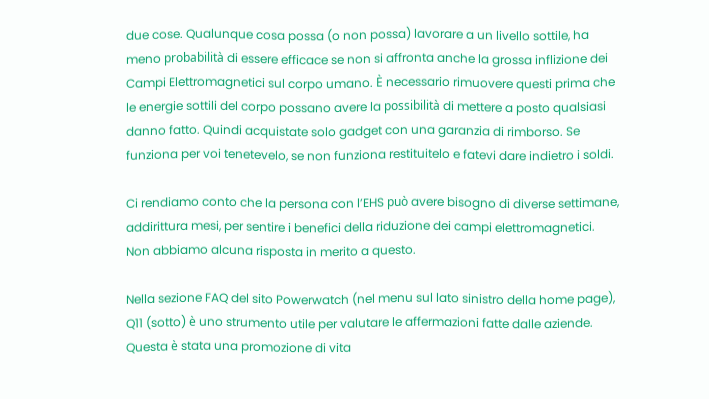due cose. Qualunque cosa possa (o non possa) lavorare a un livello sottile, ha meno probabilità di essere efficace se non si affronta anche la grossa inflizione dei Campi Elettromagnetici sul corpo umano. È necessario rimuovere questi prima che le energie sottili del corpo possano avere la possibilità di mettere a posto qualsiasi danno fatto. Quindi acquistate solo gadget con una garanzia di rimborso. Se funziona per voi tenetevelo, se non funziona restituitelo e fatevi dare indietro i soldi.

Ci rendiamo conto che la persona con l’EHS può avere bisogno di diverse settimane, addirittura mesi, per sentire i benefici della riduzione dei campi elettromagnetici. Non abbiamo alcuna risposta in merito a questo.

Nella sezione FAQ del sito Powerwatch (nel menu sul lato sinistro della home page), Q11 (sotto) è uno strumento utile per valutare le affermazioni fatte dalle aziende. Questa è stata una promozione di vita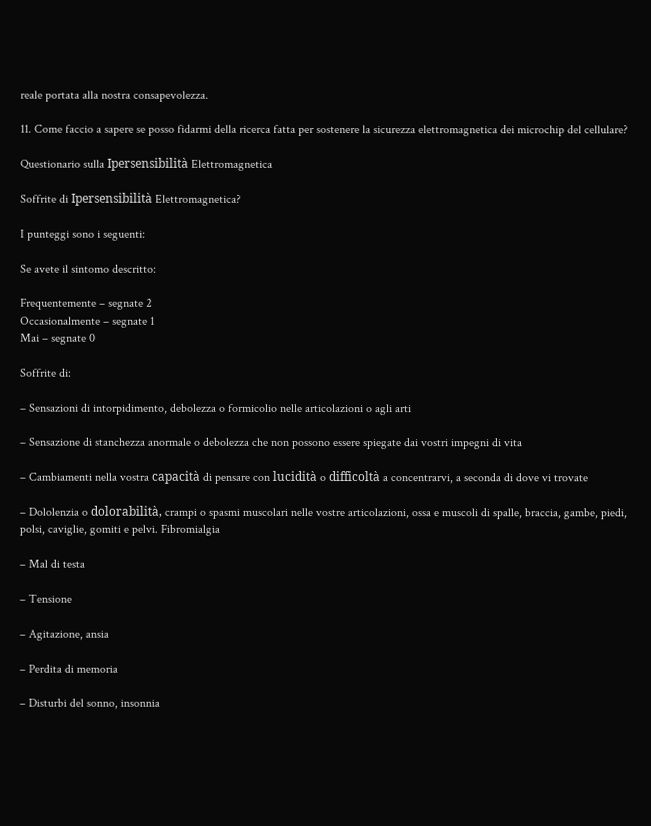reale portata alla nostra consapevolezza.

11. Come faccio a sapere se posso fidarmi della ricerca fatta per sostenere la sicurezza elettromagnetica dei microchip del cellulare?

Questionario sulla Ipersensibilità Elettromagnetica

Soffrite di Ipersensibilità Elettromagnetica?

I punteggi sono i seguenti:

Se avete il sintomo descritto:

Frequentemente – segnate 2
Occasionalmente – segnate 1
Mai – segnate 0

Soffrite di:

– Sensazioni di intorpidimento, debolezza o formicolio nelle articolazioni o agli arti

– Sensazione di stanchezza anormale o debolezza che non possono essere spiegate dai vostri impegni di vita

– Cambiamenti nella vostra capacità di pensare con lucidità o difficoltà a concentrarvi, a seconda di dove vi trovate

– Dololenzia o dolorabilità, crampi o spasmi muscolari nelle vostre articolazioni, ossa e muscoli di spalle, braccia, gambe, piedi, polsi, caviglie, gomiti e pelvi. Fibromialgia

– Mal di testa

– Tensione

– Agitazione, ansia

– Perdita di memoria

– Disturbi del sonno, insonnia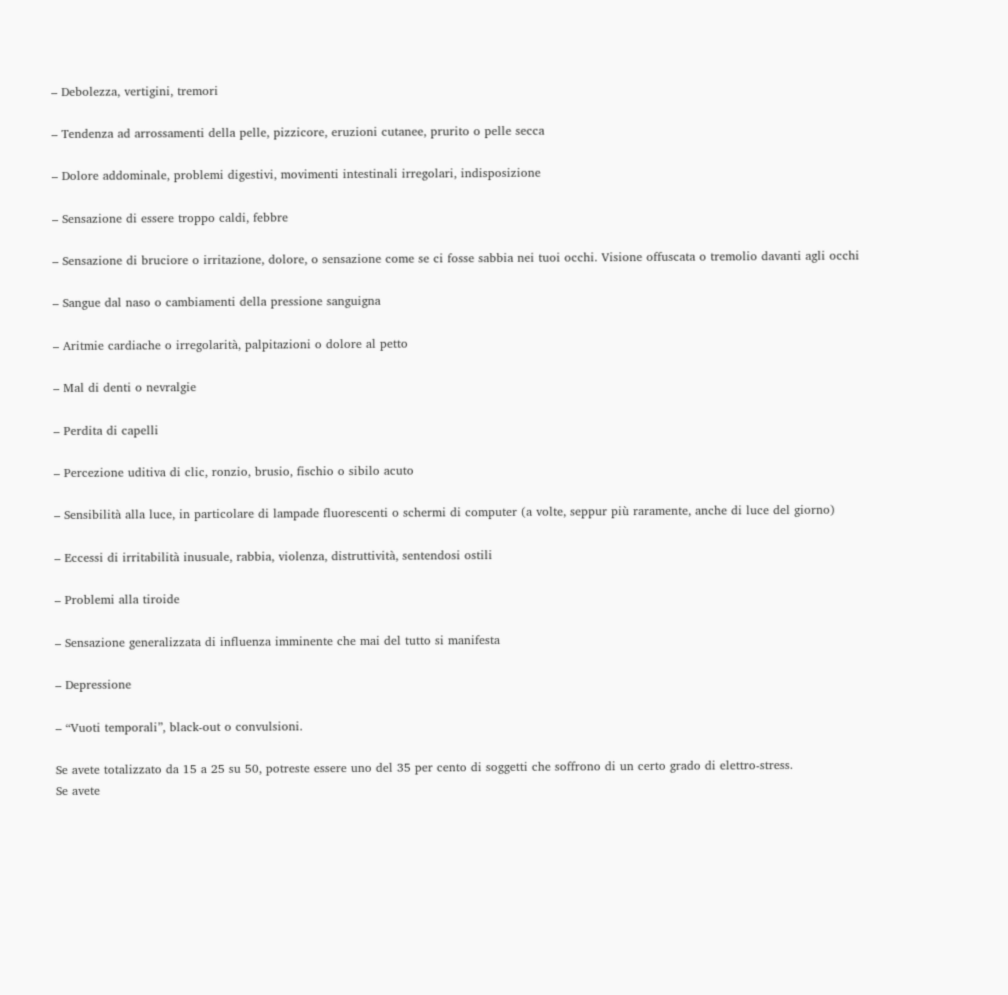– Debolezza, vertigini, tremori

– Tendenza ad arrossamenti della pelle, pizzicore, eruzioni cutanee, prurito o pelle secca

– Dolore addominale, problemi digestivi, movimenti intestinali irregolari, indisposizione

– Sensazione di essere troppo caldi, febbre

– Sensazione di bruciore o irritazione, dolore, o sensazione come se ci fosse sabbia nei tuoi occhi. Visione offuscata o tremolio davanti agli occhi

– Sangue dal naso o cambiamenti della pressione sanguigna

– Aritmie cardiache o irregolarità, palpitazioni o dolore al petto

– Mal di denti o nevralgie

– Perdita di capelli

– Percezione uditiva di clic, ronzio, brusio, fischio o sibilo acuto

– Sensibilità alla luce, in particolare di lampade fluorescenti o schermi di computer (a volte, seppur più raramente, anche di luce del giorno)

– Eccessi di irritabilità inusuale, rabbia, violenza, distruttività, sentendosi ostili

– Problemi alla tiroide

– Sensazione generalizzata di influenza imminente che mai del tutto si manifesta

– Depressione

– “Vuoti temporali”, black-out o convulsioni.

Se avete totalizzato da 15 a 25 su 50, potreste essere uno del 35 per cento di soggetti che soffrono di un certo grado di elettro-stress.
Se avete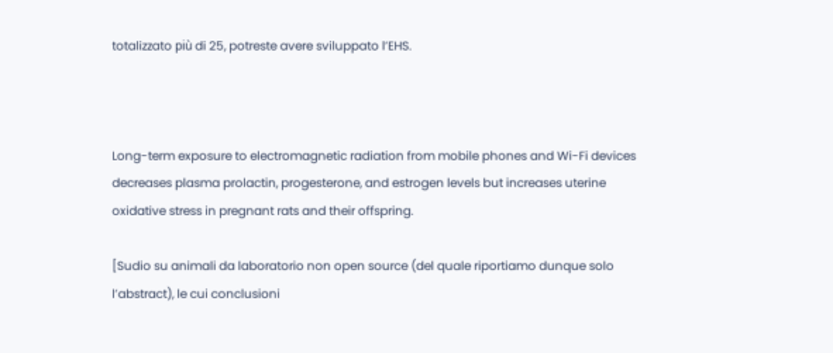totalizzato più di 25, potreste avere sviluppato l’EHS.



Long-term exposure to electromagnetic radiation from mobile phones and Wi-Fi devices decreases plasma prolactin, progesterone, and estrogen levels but increases uterine oxidative stress in pregnant rats and their offspring.

[Sudio su animali da laboratorio non open source (del quale riportiamo dunque solo l’abstract), le cui conclusioni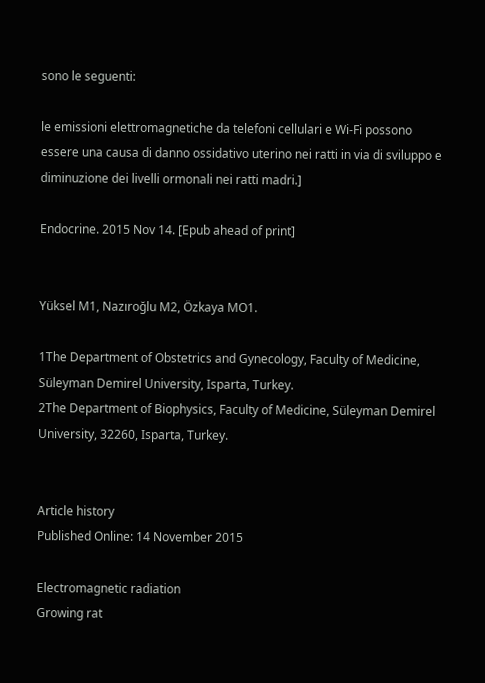sono le seguenti:

le emissioni elettromagnetiche da telefoni cellulari e Wi-Fi possono essere una causa di danno ossidativo uterino nei ratti in via di sviluppo e diminuzione dei livelli ormonali nei ratti madri.]

Endocrine. 2015 Nov 14. [Epub ahead of print]


Yüksel M1, Nazıroğlu M2, Özkaya MO1.

1The Department of Obstetrics and Gynecology, Faculty of Medicine, Süleyman Demirel University, Isparta, Turkey.
2The Department of Biophysics, Faculty of Medicine, Süleyman Demirel University, 32260, Isparta, Turkey.


Article history
Published Online: 14 November 2015

Electromagnetic radiation
Growing rat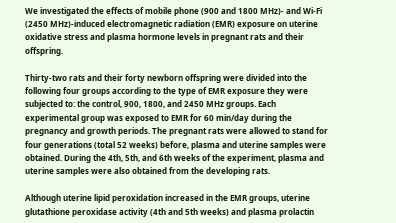We investigated the effects of mobile phone (900 and 1800 MHz)- and Wi-Fi (2450 MHz)-induced electromagnetic radiation (EMR) exposure on uterine oxidative stress and plasma hormone levels in pregnant rats and their offspring.

Thirty-two rats and their forty newborn offspring were divided into the following four groups according to the type of EMR exposure they were subjected to: the control, 900, 1800, and 2450 MHz groups. Each experimental group was exposed to EMR for 60 min/day during the pregnancy and growth periods. The pregnant rats were allowed to stand for four generations (total 52 weeks) before, plasma and uterine samples were obtained. During the 4th, 5th, and 6th weeks of the experiment, plasma and uterine samples were also obtained from the developing rats.

Although uterine lipid peroxidation increased in the EMR groups, uterine glutathione peroxidase activity (4th and 5th weeks) and plasma prolactin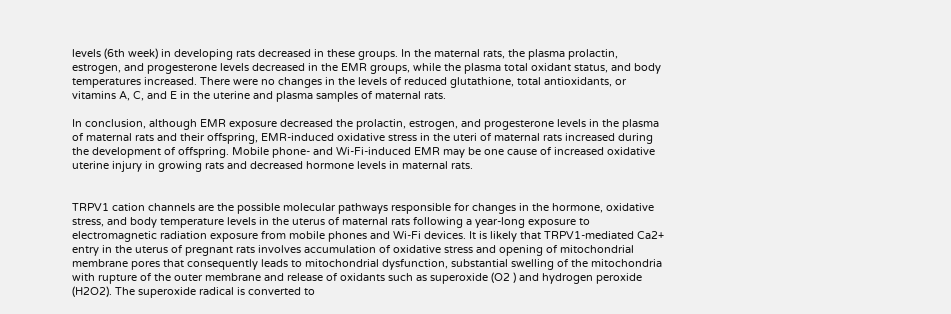levels (6th week) in developing rats decreased in these groups. In the maternal rats, the plasma prolactin, estrogen, and progesterone levels decreased in the EMR groups, while the plasma total oxidant status, and body temperatures increased. There were no changes in the levels of reduced glutathione, total antioxidants, or vitamins A, C, and E in the uterine and plasma samples of maternal rats.

In conclusion, although EMR exposure decreased the prolactin, estrogen, and progesterone levels in the plasma of maternal rats and their offspring, EMR-induced oxidative stress in the uteri of maternal rats increased during the development of offspring. Mobile phone- and Wi-Fi-induced EMR may be one cause of increased oxidative uterine injury in growing rats and decreased hormone levels in maternal rats.


TRPV1 cation channels are the possible molecular pathways responsible for changes in the hormone, oxidative stress, and body temperature levels in the uterus of maternal rats following a year-long exposure to electromagnetic radiation exposure from mobile phones and Wi-Fi devices. It is likely that TRPV1-mediated Ca2+ entry in the uterus of pregnant rats involves accumulation of oxidative stress and opening of mitochondrial membrane pores that consequently leads to mitochondrial dysfunction, substantial swelling of the mitochondria with rupture of the outer membrane and release of oxidants such as superoxide (O2 ) and hydrogen peroxide (H2O2). The superoxide radical is converted to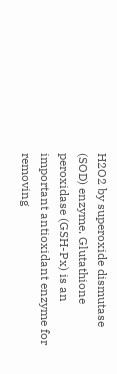H2O2 by superoxide dismutase (SOD) enzyme. Glutathione peroxidase (GSH-Px) is an important antioxidant enzyme for removing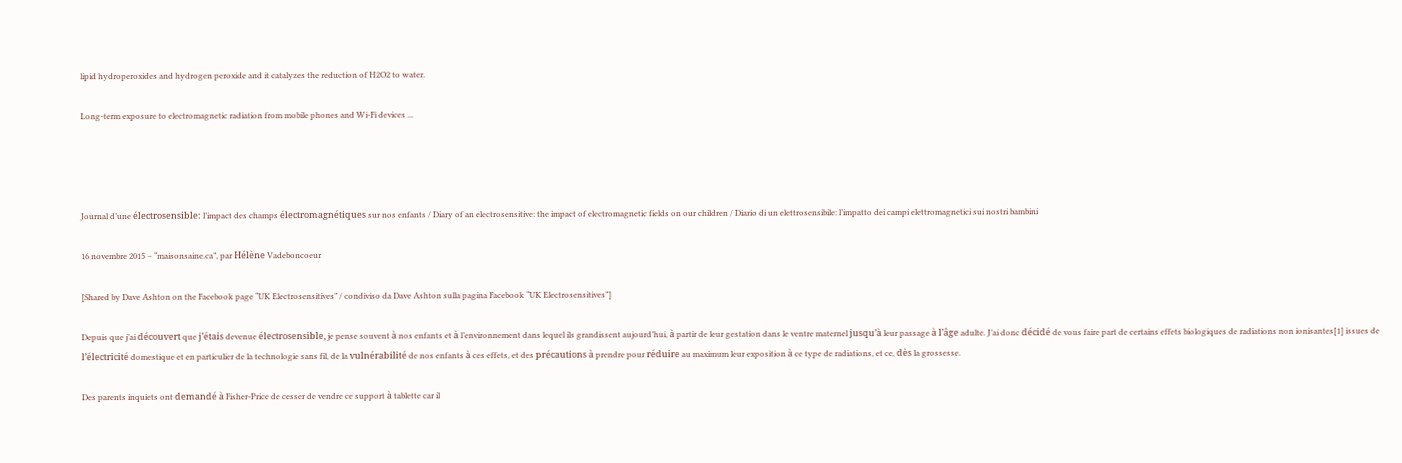lipid hydroperoxides and hydrogen peroxide and it catalyzes the reduction of H2O2 to water.

Long-term exposure to electromagnetic radiation from mobile phones and Wi-Fi devices ...




Journal d’une électrosensible: l’impact des champs électromagnétiques sur nos enfants / Diary of an electrosensitive: the impact of electromagnetic fields on our children / Diario di un elettrosensibile: l’impatto dei campi elettromagnetici sui nostri bambini

16 novembre 2015 – “maisonsaine.ca”, par Hélène Vadeboncoeur

[Shared by Dave Ashton on the Facebook page “UK Electrosensitives” / condiviso da Dave Ashton sulla pagina Facebook “UK Electrosensitives”]

Depuis que j’ai découvert que j’étais devenue électrosensible, je pense souvent à nos enfants et à l’environnement dans lequel ils grandissent aujourd’hui, à partir de leur gestation dans le ventre maternel jusqu’à leur passage à l’âge adulte. J’ai donc décidé de vous faire part de certains effets biologiques de radiations non ionisantes[1] issues de l’électricité domestique et en particulier de la technologie sans fil, de la vulnérabilité de nos enfants à ces effets, et des précautions à prendre pour réduire au maximum leur exposition à ce type de radiations, et ce, dès la grossesse.

Des parents inquiets ont demandé à Fisher-Price de cesser de vendre ce support à tablette car il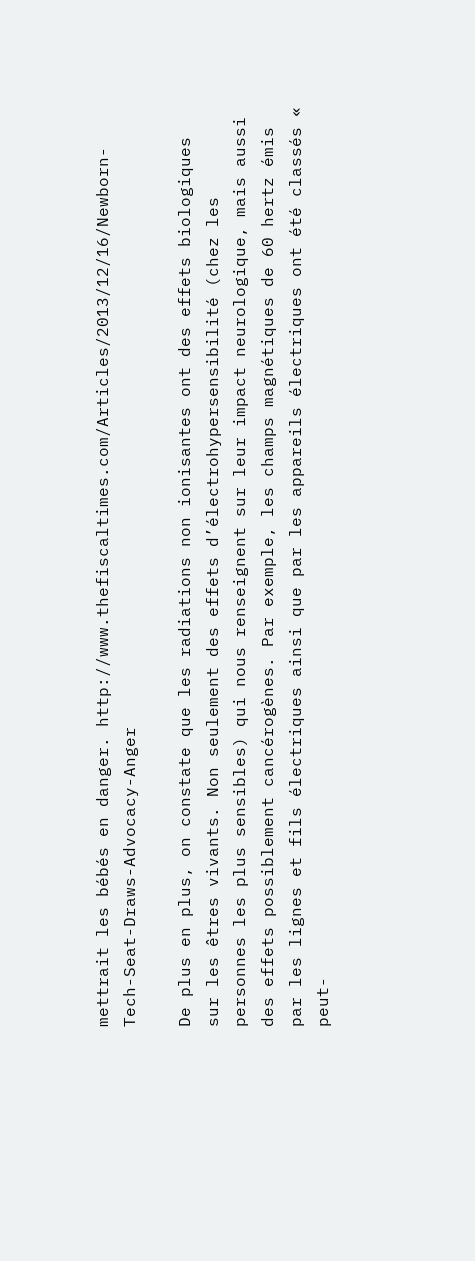mettrait les bébés en danger. http://www.thefiscaltimes.com/Articles/2013/12/16/Newborn-Tech-Seat-Draws-Advocacy-Anger

De plus en plus, on constate que les radiations non ionisantes ont des effets biologiques sur les êtres vivants. Non seulement des effets d’électrohypersensibilité (chez les personnes les plus sensibles) qui nous renseignent sur leur impact neurologique, mais aussi des effets possiblement cancérogènes. Par exemple, les champs magnétiques de 60 hertz émis par les lignes et fils électriques ainsi que par les appareils électriques ont été classés « peut-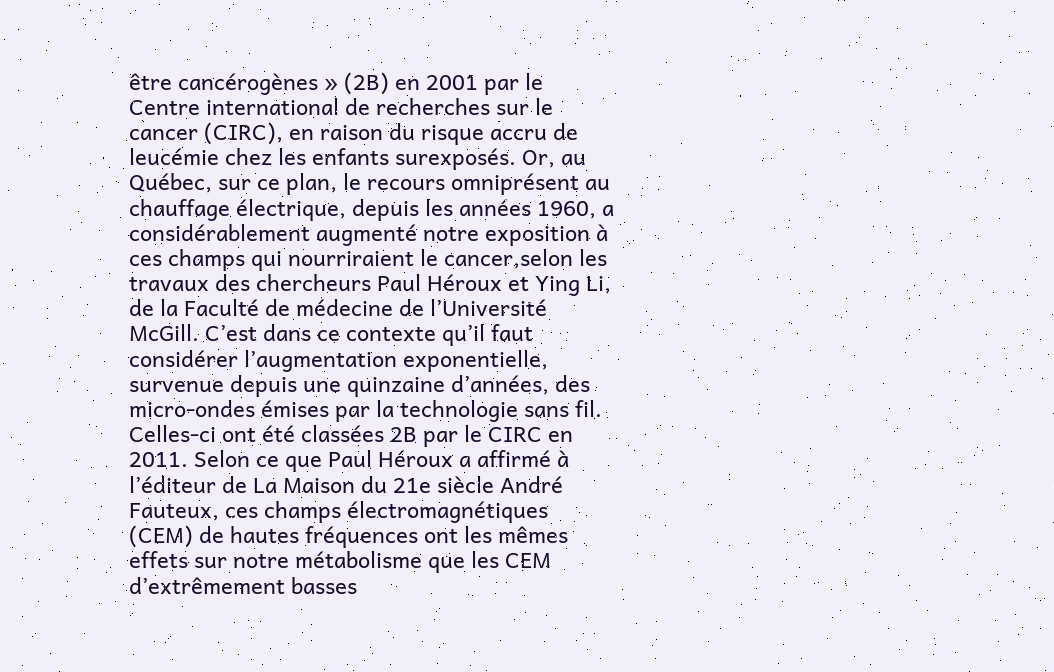être cancérogènes » (2B) en 2001 par le Centre international de recherches sur le cancer (CIRC), en raison du risque accru de leucémie chez les enfants surexposés. Or, au Québec, sur ce plan, le recours omniprésent au chauffage électrique, depuis les années 1960, a considérablement augmenté notre exposition à ces champs qui nourriraient le cancer,selon les travaux des chercheurs Paul Héroux et Ying Li, de la Faculté de médecine de l’Université McGill. C’est dans ce contexte qu’il faut considérer l’augmentation exponentielle, survenue depuis une quinzaine d’années, des micro-ondes émises par la technologie sans fil. Celles-ci ont été classées 2B par le CIRC en 2011. Selon ce que Paul Héroux a affirmé à l’éditeur de La Maison du 21e siècle André Fauteux, ces champs électromagnétiques (CEM) de hautes fréquences ont les mêmes effets sur notre métabolisme que les CEM d’extrêmement basses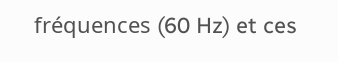fréquences (60 Hz) et ces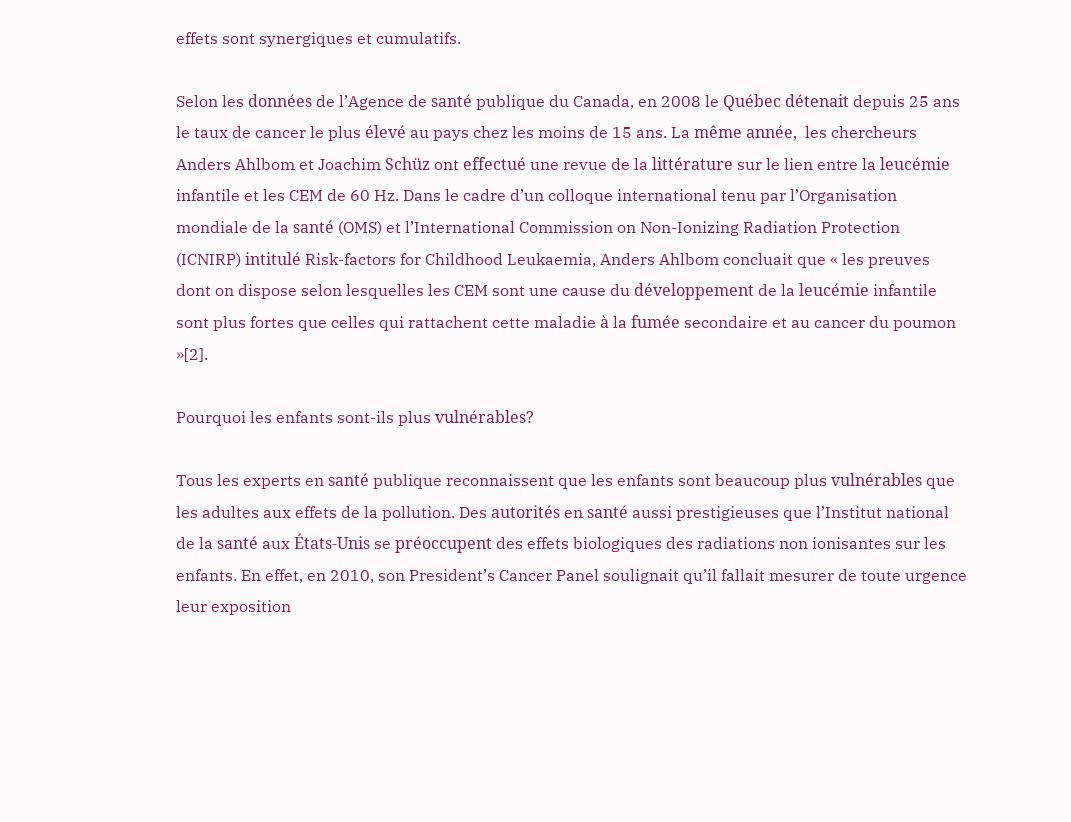effets sont synergiques et cumulatifs.

Selon les données de l’Agence de santé publique du Canada, en 2008 le Québec détenait depuis 25 ans le taux de cancer le plus élevé au pays chez les moins de 15 ans. La même année,  les chercheurs Anders Ahlbom et Joachim Schüz ont effectué une revue de la littérature sur le lien entre la leucémie infantile et les CEM de 60 Hz. Dans le cadre d’un colloque international tenu par l’Organisation mondiale de la santé (OMS) et l’International Commission on Non-Ionizing Radiation Protection (ICNIRP) intitulé Risk-factors for Childhood Leukaemia, Anders Ahlbom concluait que « les preuves dont on dispose selon lesquelles les CEM sont une cause du développement de la leucémie infantile sont plus fortes que celles qui rattachent cette maladie à la fumée secondaire et au cancer du poumon »[2].

Pourquoi les enfants sont-ils plus vulnérables?

Tous les experts en santé publique reconnaissent que les enfants sont beaucoup plus vulnérables que les adultes aux effets de la pollution. Des autorités en santé aussi prestigieuses que l’Institut national de la santé aux États-Unis se préoccupent des effets biologiques des radiations non ionisantes sur les enfants. En effet, en 2010, son President’s Cancer Panel soulignait qu’il fallait mesurer de toute urgence leur exposition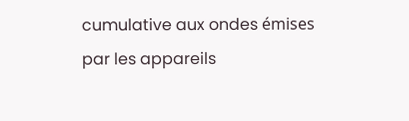cumulative aux ondes émises par les appareils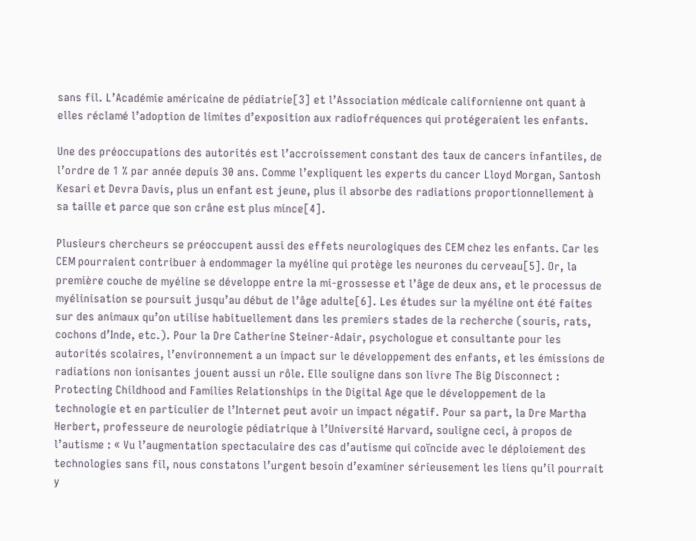sans fil. L’Académie américaine de pédiatrie[3] et l’Association médicale californienne ont quant à elles réclamé l’adoption de limites d’exposition aux radiofréquences qui protégeraient les enfants.

Une des préoccupations des autorités est l’accroissement constant des taux de cancers infantiles, de l’ordre de 1 % par année depuis 30 ans. Comme l’expliquent les experts du cancer Lloyd Morgan, Santosh Kesari et Devra Davis, plus un enfant est jeune, plus il absorbe des radiations proportionnellement à sa taille et parce que son crâne est plus mince[4].

Plusieurs chercheurs se préoccupent aussi des effets neurologiques des CEM chez les enfants. Car les CEM pourraient contribuer à endommager la myéline qui protège les neurones du cerveau[5]. Or, la première couche de myéline se développe entre la mi-grossesse et l’âge de deux ans, et le processus de myélinisation se poursuit jusqu’au début de l’âge adulte[6]. Les études sur la myéline ont été faites sur des animaux qu’on utilise habituellement dans les premiers stades de la recherche (souris, rats, cochons d’Inde, etc.). Pour la Dre Catherine Steiner-Adair, psychologue et consultante pour les autorités scolaires, l’environnement a un impact sur le développement des enfants, et les émissions de radiations non ionisantes jouent aussi un rôle. Elle souligne dans son livre The Big Disconnect : Protecting Childhood and Families Relationships in the Digital Age que le développement de la technologie et en particulier de l’Internet peut avoir un impact négatif. Pour sa part, la Dre Martha Herbert, professeure de neurologie pédiatrique à l’Université Harvard, souligne ceci, à propos de l’autisme : « Vu l’augmentation spectaculaire des cas d’autisme qui coïncide avec le déploiement des technologies sans fil, nous constatons l’urgent besoin d’examiner sérieusement les liens qu’il pourrait y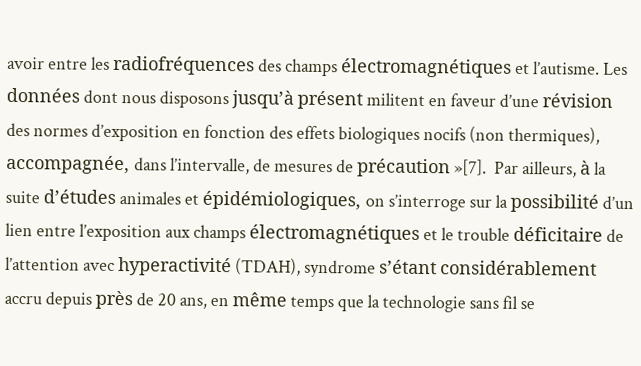avoir entre les radiofréquences des champs électromagnétiques et l’autisme. Les données dont nous disposons jusqu’à présent militent en faveur d’une révision des normes d’exposition en fonction des effets biologiques nocifs (non thermiques), accompagnée, dans l’intervalle, de mesures de précaution »[7].  Par ailleurs, à la suite d’études animales et épidémiologiques, on s’interroge sur la possibilité d’un lien entre l’exposition aux champs électromagnétiques et le trouble déficitaire de l’attention avec hyperactivité (TDAH), syndrome s’étant considérablement accru depuis près de 20 ans, en même temps que la technologie sans fil se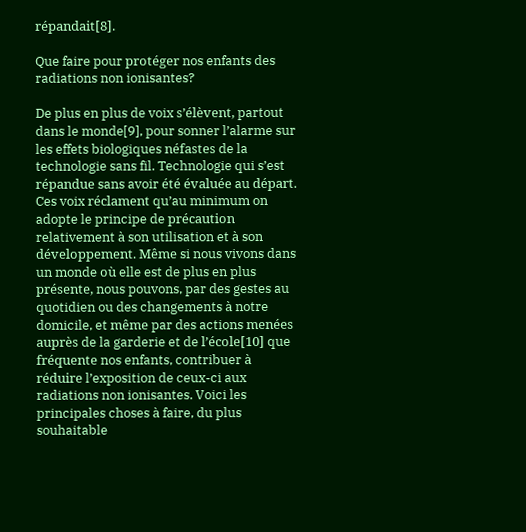répandait[8].

Que faire pour protéger nos enfants des radiations non ionisantes?

De plus en plus de voix s’élèvent, partout dans le monde[9], pour sonner l’alarme sur les effets biologiques néfastes de la technologie sans fil. Technologie qui s’est répandue sans avoir été évaluée au départ. Ces voix réclament qu’au minimum on adopte le principe de précaution relativement à son utilisation et à son développement. Même si nous vivons dans un monde où elle est de plus en plus présente, nous pouvons, par des gestes au quotidien ou des changements à notre domicile, et même par des actions menées auprès de la garderie et de l’école[10] que fréquente nos enfants, contribuer à réduire l’exposition de ceux-ci aux radiations non ionisantes. Voici les principales choses à faire, du plus souhaitable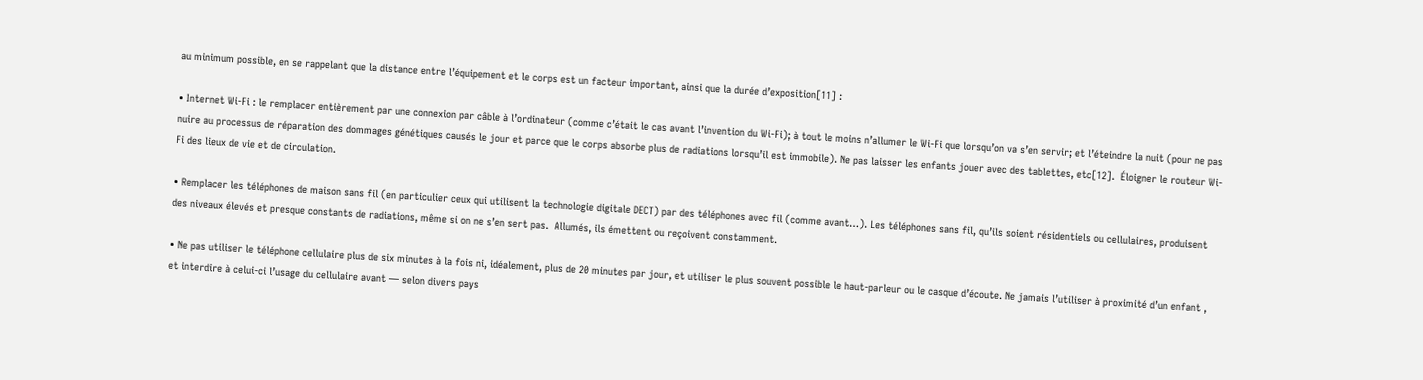au minimum possible, en se rappelant que la distance entre l’équipement et le corps est un facteur important, ainsi que la durée d’exposition[11] :

• Internet Wi-Fi : le remplacer entièrement par une connexion par câble à l’ordinateur (comme c’était le cas avant l’invention du Wi-Fi); à tout le moins n’allumer le Wi-Fi que lorsqu’on va s’en servir; et l’éteindre la nuit (pour ne pas nuire au processus de réparation des dommages génétiques causés le jour et parce que le corps absorbe plus de radiations lorsqu’il est immobile). Ne pas laisser les enfants jouer avec des tablettes, etc[12].  Éloigner le routeur Wi-Fi des lieux de vie et de circulation.

• Remplacer les téléphones de maison sans fil (en particulier ceux qui utilisent la technologie digitale DECT) par des téléphones avec fil (comme avant…). Les téléphones sans fil, qu’ils soient résidentiels ou cellulaires, produisent des niveaux élevés et presque constants de radiations, même si on ne s’en sert pas.  Allumés, ils émettent ou reçoivent constamment.

• Ne pas utiliser le téléphone cellulaire plus de six minutes à la fois ni, idéalement, plus de 20 minutes par jour, et utiliser le plus souvent possible le haut-parleur ou le casque d’écoute. Ne jamais l’utiliser à proximité d’un enfant , et interdire à celui-ci l’usage du cellulaire avant — selon divers pays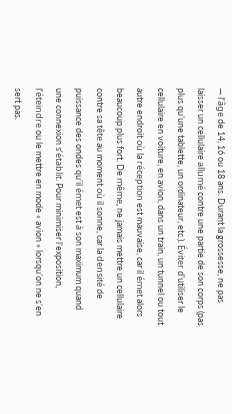— l’âge de 14, 16 ou 18 ans. Durant la grossesse, ne pas laisser un cellulaire allumé contre une partie de son corps (pas plus qu’une tablette, un ordinateur, etc.). Éviter d’utiliser le cellulaire en voiture, en avion, dans un train, un tunnel ou tout autre endroit où la réception est mauvaise, car il émet alors beaucoup plus fort. De même, ne jamais mettre un cellulaire contre sa tête au moment où il sonne, car la densité de puissance des ondes qu’il émet est à son maximum quand une connexion s’établit. Pour minimiser l’exposition, l’éteindre ou le mettre en mode « avion » lorsqu’on ne s’en sert pas.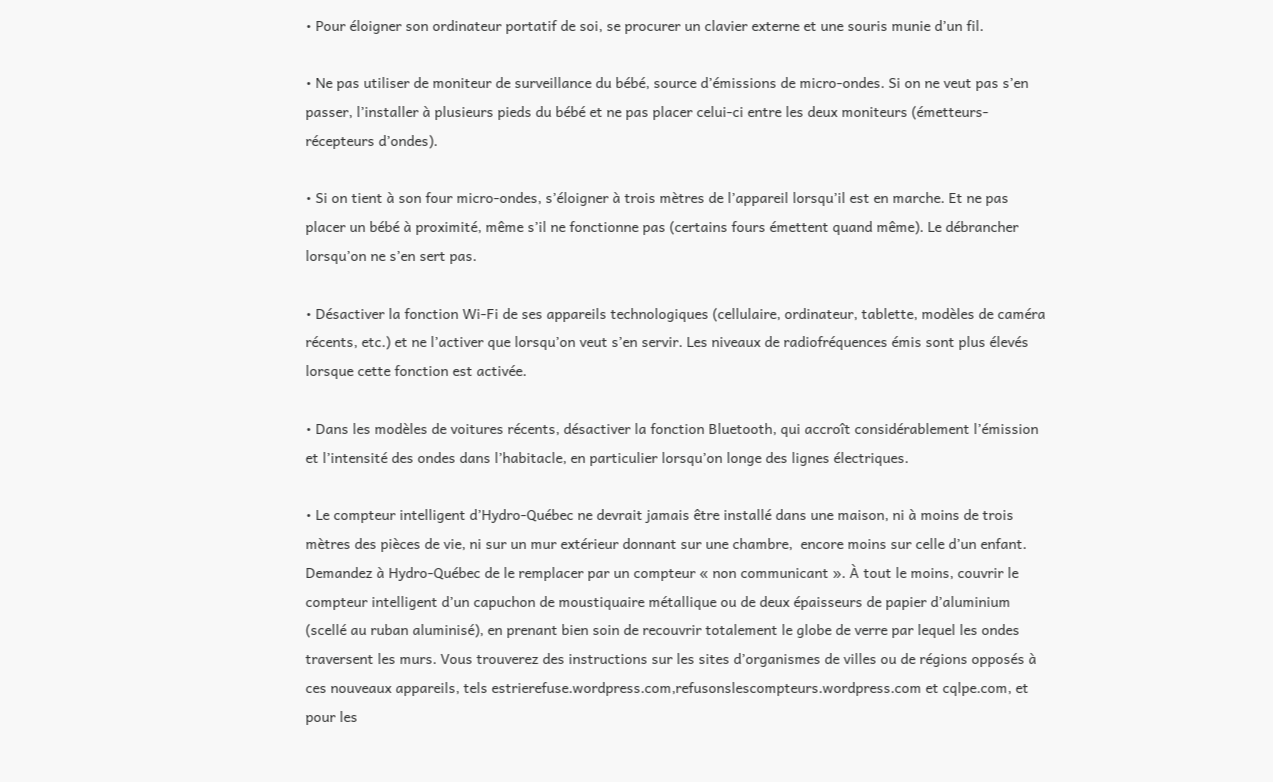• Pour éloigner son ordinateur portatif de soi, se procurer un clavier externe et une souris munie d’un fil.

• Ne pas utiliser de moniteur de surveillance du bébé, source d’émissions de micro-ondes. Si on ne veut pas s’en passer, l’installer à plusieurs pieds du bébé et ne pas placer celui-ci entre les deux moniteurs (émetteurs-récepteurs d’ondes).

• Si on tient à son four micro-ondes, s’éloigner à trois mètres de l’appareil lorsqu’il est en marche. Et ne pas placer un bébé à proximité, même s’il ne fonctionne pas (certains fours émettent quand même). Le débrancher lorsqu’on ne s’en sert pas.

• Désactiver la fonction Wi-Fi de ses appareils technologiques (cellulaire, ordinateur, tablette, modèles de caméra récents, etc.) et ne l’activer que lorsqu’on veut s’en servir. Les niveaux de radiofréquences émis sont plus élevés lorsque cette fonction est activée.

• Dans les modèles de voitures récents, désactiver la fonction Bluetooth, qui accroît considérablement l’émission et l’intensité des ondes dans l’habitacle, en particulier lorsqu’on longe des lignes électriques.

• Le compteur intelligent d’Hydro-Québec ne devrait jamais être installé dans une maison, ni à moins de trois mètres des pièces de vie, ni sur un mur extérieur donnant sur une chambre,  encore moins sur celle d’un enfant. Demandez à Hydro-Québec de le remplacer par un compteur « non communicant ». À tout le moins, couvrir le compteur intelligent d’un capuchon de moustiquaire métallique ou de deux épaisseurs de papier d’aluminium (scellé au ruban aluminisé), en prenant bien soin de recouvrir totalement le globe de verre par lequel les ondes traversent les murs. Vous trouverez des instructions sur les sites d’organismes de villes ou de régions opposés à ces nouveaux appareils, tels estrierefuse.wordpress.com,refusonslescompteurs.wordpress.com et cqlpe.com, et pour les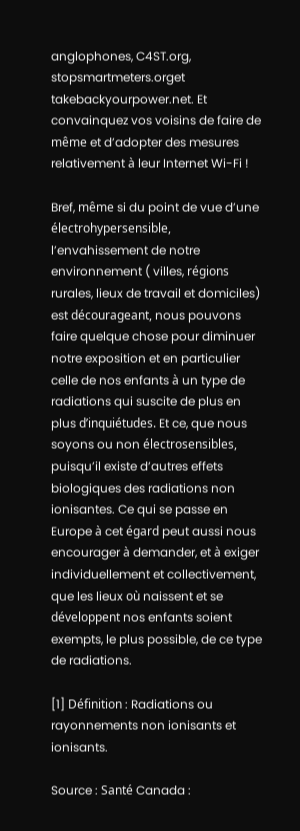anglophones, C4ST.org, stopsmartmeters.orget takebackyourpower.net. Et convainquez vos voisins de faire de même et d’adopter des mesures relativement à leur Internet Wi-Fi !

Bref, même si du point de vue d’une électrohypersensible, l’envahissement de notre environnement ( villes, régions rurales, lieux de travail et domiciles) est décourageant, nous pouvons faire quelque chose pour diminuer notre exposition et en particulier celle de nos enfants à un type de radiations qui suscite de plus en plus d’inquiétudes. Et ce, que nous soyons ou non électrosensibles, puisqu’il existe d’autres effets biologiques des radiations non ionisantes. Ce qui se passe en Europe à cet égard peut aussi nous encourager à demander, et à exiger individuellement et collectivement, que les lieux où naissent et se développent nos enfants soient exempts, le plus possible, de ce type de radiations.

[1] Définition : Radiations ou rayonnements non ionisants et ionisants.

Source : Santé Canada :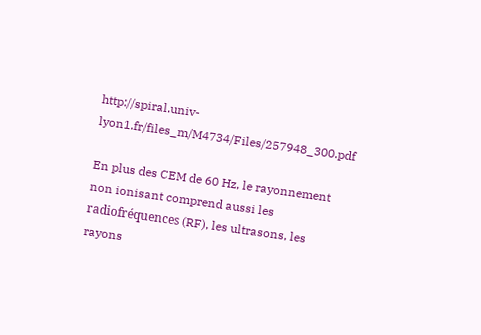http://spiral.univ-lyon1.fr/files_m/M4734/Files/257948_300.pdf

En plus des CEM de 60 Hz, le rayonnement non ionisant comprend aussi les radiofréquences (RF), les ultrasons, les rayons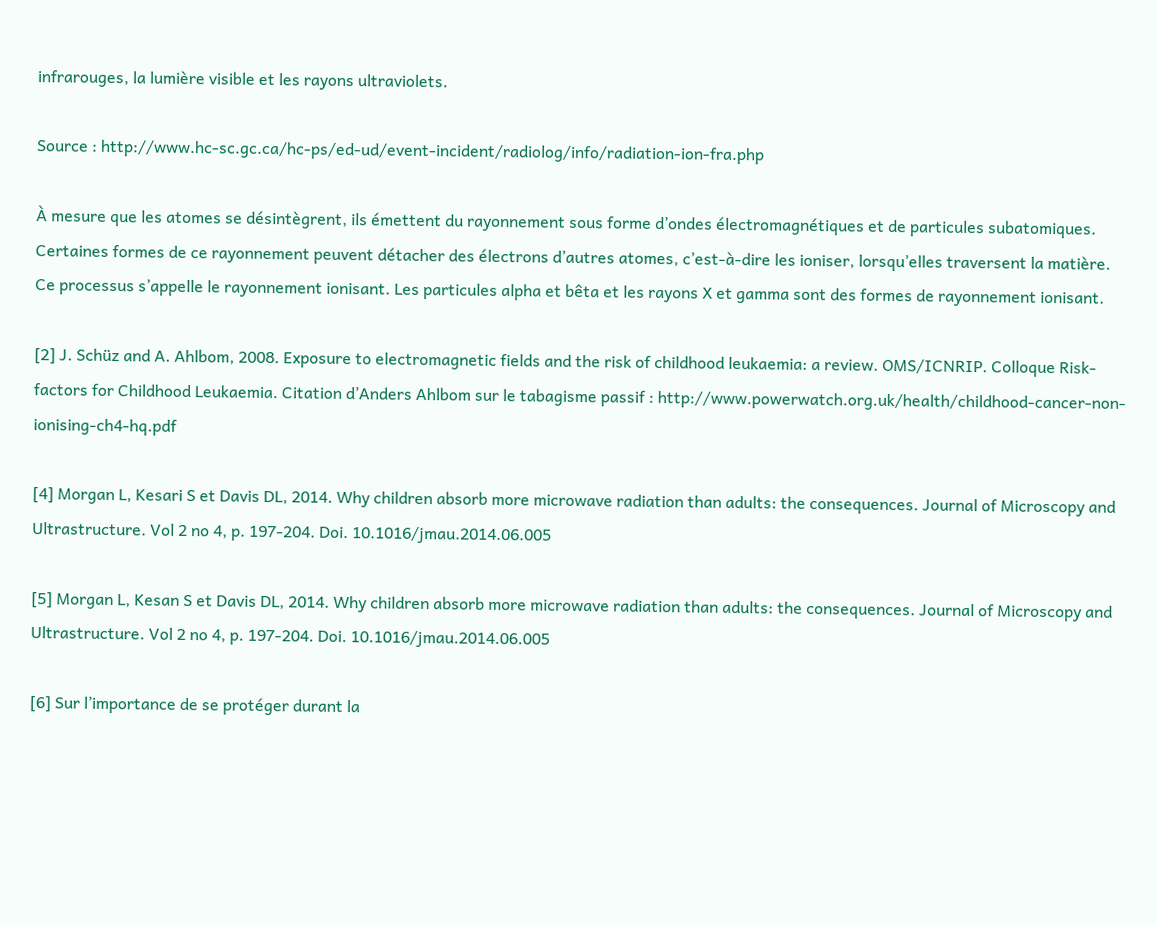infrarouges, la lumière visible et les rayons ultraviolets.

Source : http://www.hc-sc.gc.ca/hc-ps/ed-ud/event-incident/radiolog/info/radiation-ion-fra.php

À mesure que les atomes se désintègrent, ils émettent du rayonnement sous forme d’ondes électromagnétiques et de particules subatomiques. Certaines formes de ce rayonnement peuvent détacher des électrons d’autres atomes, c’est-à-dire les ioniser, lorsqu’elles traversent la matière. Ce processus s’appelle le rayonnement ionisant. Les particules alpha et bêta et les rayons X et gamma sont des formes de rayonnement ionisant.

[2] J. Schüz and A. Ahlbom, 2008. Exposure to electromagnetic fields and the risk of childhood leukaemia: a review. OMS/ICNRIP. Colloque Risk-factors for Childhood Leukaemia. Citation d’Anders Ahlbom sur le tabagisme passif : http://www.powerwatch.org.uk/health/childhood-cancer-non-ionising-ch4-hq.pdf

[4] Morgan L, Kesari S et Davis DL, 2014. Why children absorb more microwave radiation than adults: the consequences. Journal of Microscopy and Ultrastructure. Vol 2 no 4, p. 197-204. Doi. 10.1016/jmau.2014.06.005

[5] Morgan L, Kesan S et Davis DL, 2014. Why children absorb more microwave radiation than adults: the consequences. Journal of Microscopy and Ultrastructure. Vol 2 no 4, p. 197-204. Doi. 10.1016/jmau.2014.06.005

[6] Sur l’importance de se protéger durant la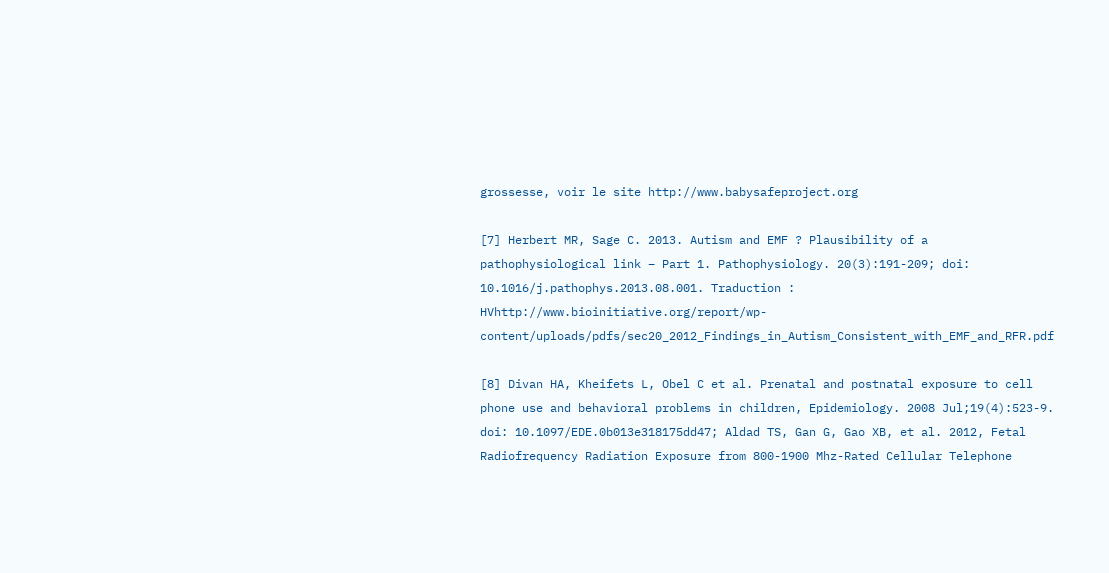grossesse, voir le site http://www.babysafeproject.org

[7] Herbert MR, Sage C. 2013. Autism and EMF ? Plausibility of a pathophysiological link – Part 1. Pathophysiology. 20(3):191-209; doi: 10.1016/j.pathophys.2013.08.001. Traduction : HVhttp://www.bioinitiative.org/report/wp-content/uploads/pdfs/sec20_2012_Findings_in_Autism_Consistent_with_EMF_and_RFR.pdf

[8] Divan HA, Kheifets L, Obel C et al. Prenatal and postnatal exposure to cell phone use and behavioral problems in children, Epidemiology. 2008 Jul;19(4):523-9. doi: 10.1097/EDE.0b013e318175dd47; Aldad TS, Gan G, Gao XB, et al. 2012, Fetal Radiofrequency Radiation Exposure from 800-1900 Mhz-Rated Cellular Telephone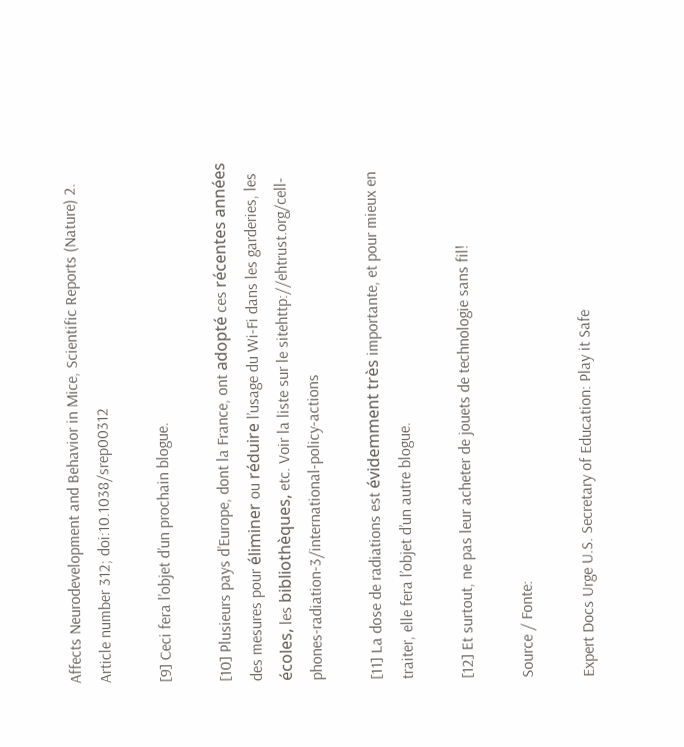Affects Neurodevelopment and Behavior in Mice, Scientific Reports (Nature) 2. Article number 312; doi:10.1038/srep00312

[9] Ceci fera l’objet d’un prochain blogue.

[10] Plusieurs pays d’Europe, dont la France, ont adopté ces récentes années des mesures pour éliminer ou réduire l’usage du Wi-Fi dans les garderies, les écoles, les bibliothèques, etc. Voir la liste sur le sitehttp://ehtrust.org/cell-phones-radiation-3/international-policy-actions

[11] La dose de radiations est évidemment très importante, et pour mieux en traiter, elle fera l’objet d’un autre blogue.

[12] Et surtout, ne pas leur acheter de jouets de technologie sans fil!

Source / Fonte:

Expert Docs Urge U.S. Secretary of Education: Play it Safe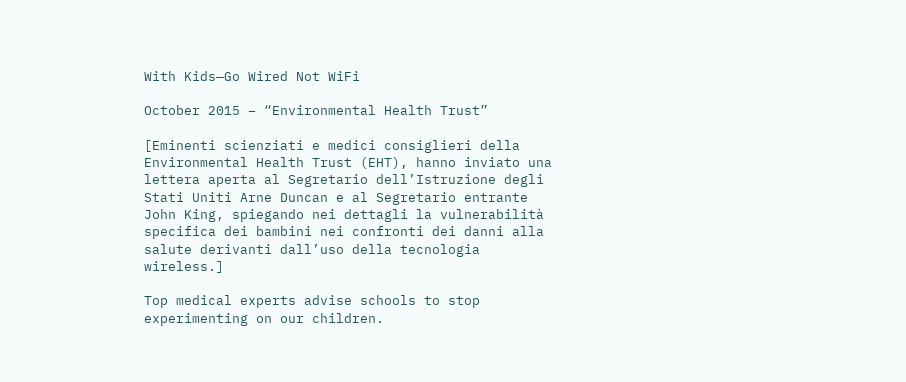With Kids—Go Wired Not WiFi

October 2015 – “Environmental Health Trust”

[Eminenti scienziati e medici consiglieri della Environmental Health Trust (EHT), hanno inviato una lettera aperta al Segretario dell’Istruzione degli Stati Uniti Arne Duncan e al Segretario entrante John King, spiegando nei dettagli la vulnerabilità specifica dei bambini nei confronti dei danni alla salute derivanti dall’uso della tecnologia wireless.]

Top medical experts advise schools to stop experimenting on our children.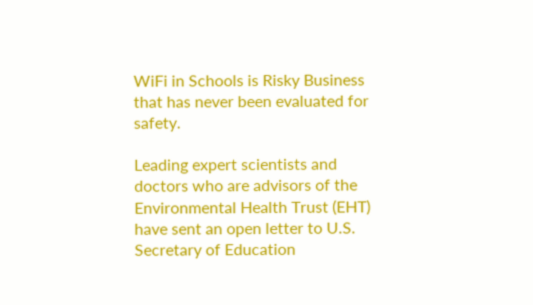WiFi in Schools is Risky Business that has never been evaluated for safety.

Leading expert scientists and doctors who are advisors of the Environmental Health Trust (EHT) have sent an open letter to U.S. Secretary of Education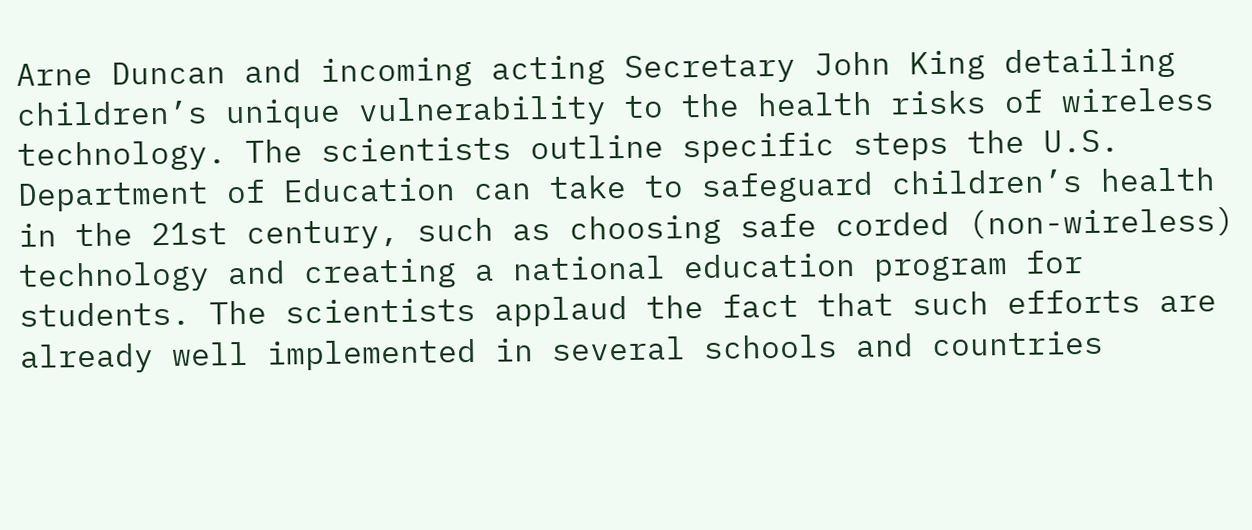Arne Duncan and incoming acting Secretary John King detailing children’s unique vulnerability to the health risks of wireless technology. The scientists outline specific steps the U.S. Department of Education can take to safeguard children’s health in the 21st century, such as choosing safe corded (non-wireless) technology and creating a national education program for students. The scientists applaud the fact that such efforts are already well implemented in several schools and countries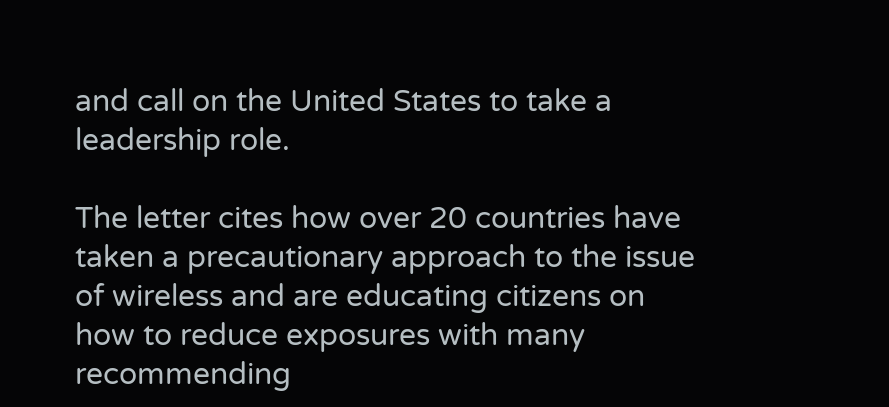and call on the United States to take a leadership role.

The letter cites how over 20 countries have taken a precautionary approach to the issue of wireless and are educating citizens on how to reduce exposures with many recommending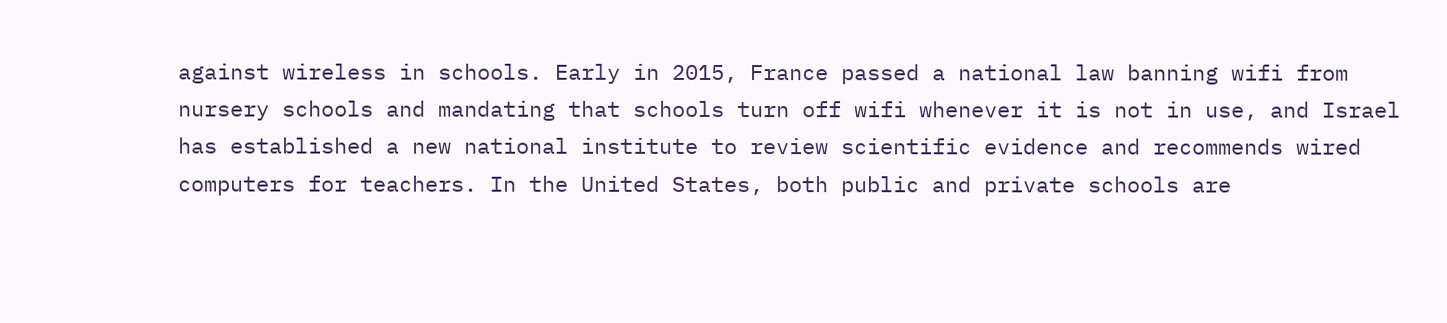against wireless in schools. Early in 2015, France passed a national law banning wifi from nursery schools and mandating that schools turn off wifi whenever it is not in use, and Israel has established a new national institute to review scientific evidence and recommends wired computers for teachers. In the United States, both public and private schools are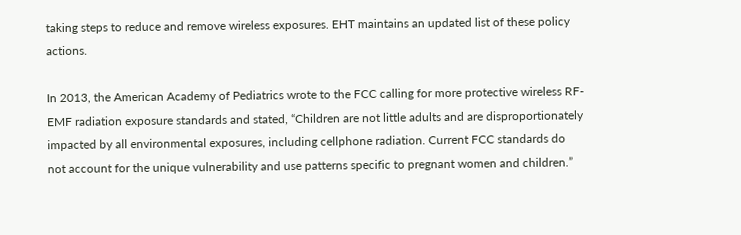taking steps to reduce and remove wireless exposures. EHT maintains an updated list of these policy actions.

In 2013, the American Academy of Pediatrics wrote to the FCC calling for more protective wireless RF-EMF radiation exposure standards and stated, “Children are not little adults and are disproportionately impacted by all environmental exposures, including cellphone radiation. Current FCC standards do not account for the unique vulnerability and use patterns specific to pregnant women and children.”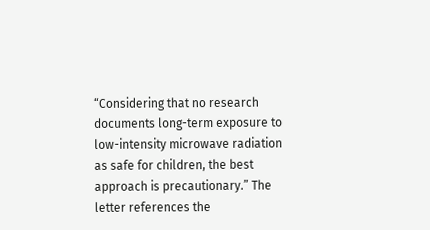“Considering that no research documents long-term exposure to low-intensity microwave radiation as safe for children, the best approach is precautionary.” The letter references the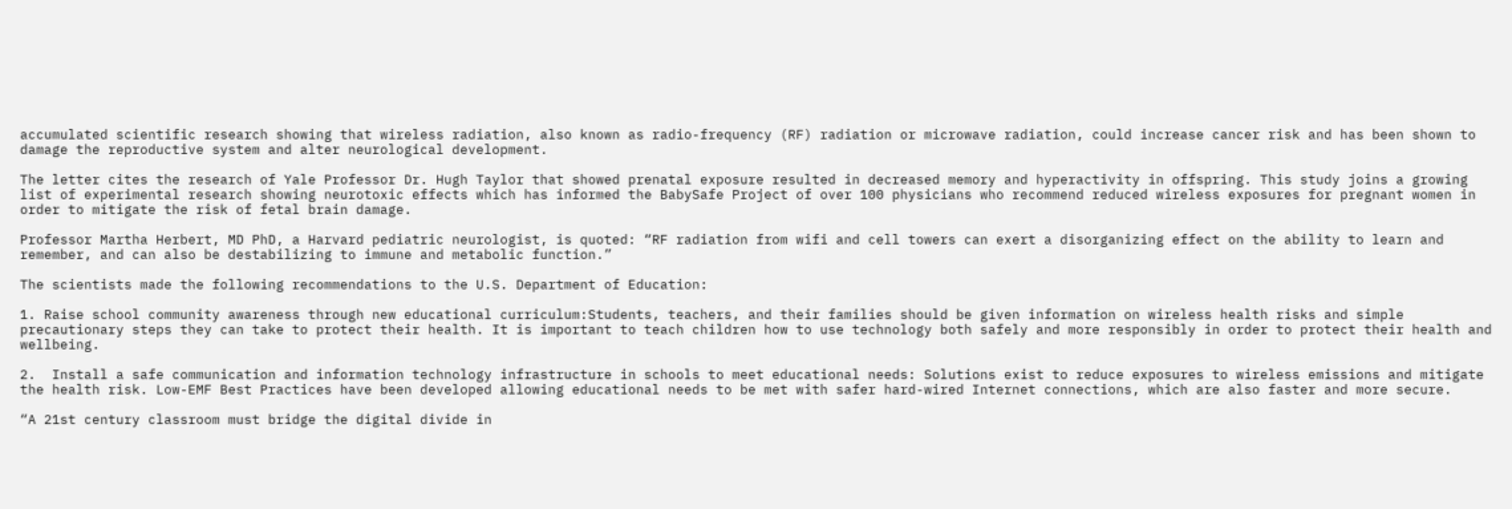accumulated scientific research showing that wireless radiation, also known as radio-frequency (RF) radiation or microwave radiation, could increase cancer risk and has been shown to damage the reproductive system and alter neurological development.

The letter cites the research of Yale Professor Dr. Hugh Taylor that showed prenatal exposure resulted in decreased memory and hyperactivity in offspring. This study joins a growing list of experimental research showing neurotoxic effects which has informed the BabySafe Project of over 100 physicians who recommend reduced wireless exposures for pregnant women in order to mitigate the risk of fetal brain damage.

Professor Martha Herbert, MD PhD, a Harvard pediatric neurologist, is quoted: “RF radiation from wifi and cell towers can exert a disorganizing effect on the ability to learn and remember, and can also be destabilizing to immune and metabolic function.”

The scientists made the following recommendations to the U.S. Department of Education:

1. Raise school community awareness through new educational curriculum:Students, teachers, and their families should be given information on wireless health risks and simple precautionary steps they can take to protect their health. It is important to teach children how to use technology both safely and more responsibly in order to protect their health and wellbeing.

2.  Install a safe communication and information technology infrastructure in schools to meet educational needs: Solutions exist to reduce exposures to wireless emissions and mitigate the health risk. Low-EMF Best Practices have been developed allowing educational needs to be met with safer hard-wired Internet connections, which are also faster and more secure.

“A 21st century classroom must bridge the digital divide in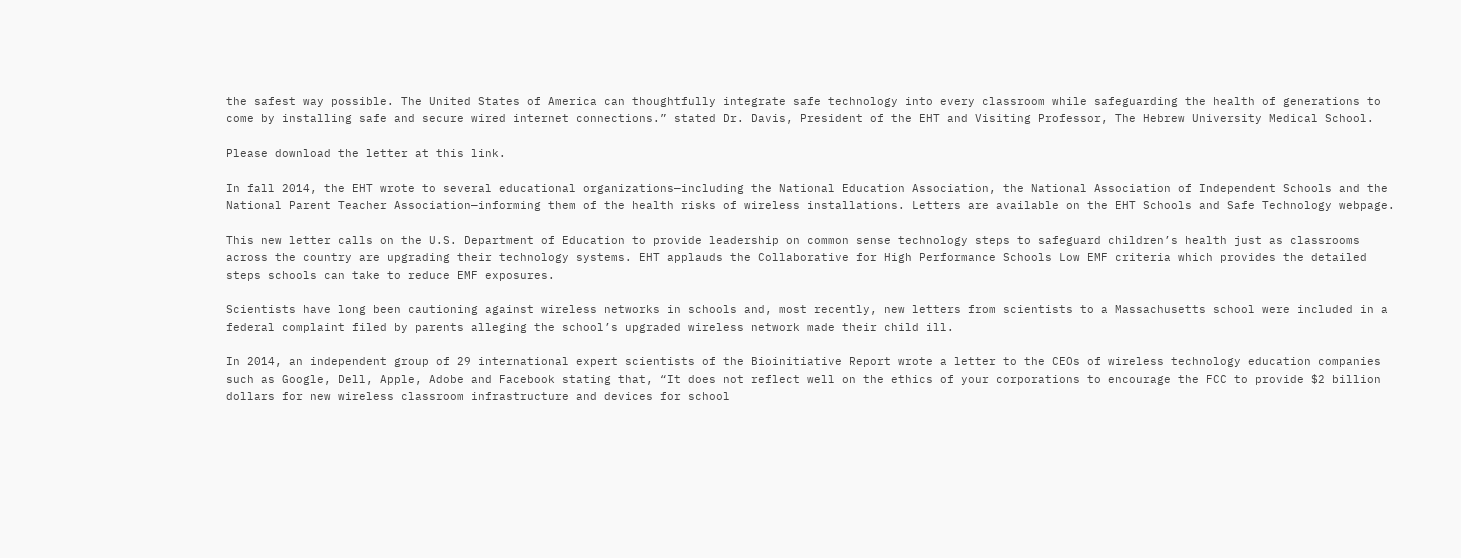the safest way possible. The United States of America can thoughtfully integrate safe technology into every classroom while safeguarding the health of generations to come by installing safe and secure wired internet connections.” stated Dr. Davis, President of the EHT and Visiting Professor, The Hebrew University Medical School.

Please download the letter at this link.

In fall 2014, the EHT wrote to several educational organizations—including the National Education Association, the National Association of Independent Schools and the National Parent Teacher Association—informing them of the health risks of wireless installations. Letters are available on the EHT Schools and Safe Technology webpage.

This new letter calls on the U.S. Department of Education to provide leadership on common sense technology steps to safeguard children’s health just as classrooms across the country are upgrading their technology systems. EHT applauds the Collaborative for High Performance Schools Low EMF criteria which provides the detailed steps schools can take to reduce EMF exposures.

Scientists have long been cautioning against wireless networks in schools and, most recently, new letters from scientists to a Massachusetts school were included in a federal complaint filed by parents alleging the school’s upgraded wireless network made their child ill.

In 2014, an independent group of 29 international expert scientists of the Bioinitiative Report wrote a letter to the CEOs of wireless technology education companies such as Google, Dell, Apple, Adobe and Facebook stating that, “It does not reflect well on the ethics of your corporations to encourage the FCC to provide $2 billion dollars for new wireless classroom infrastructure and devices for school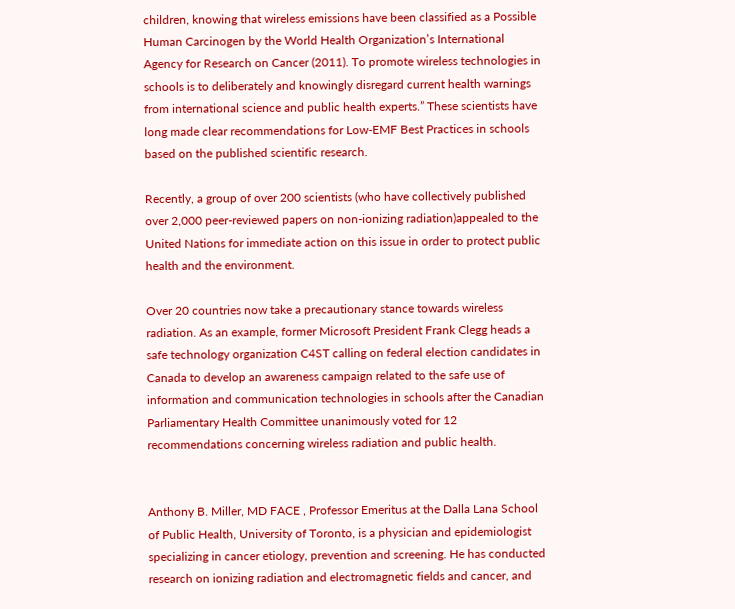children, knowing that wireless emissions have been classified as a Possible Human Carcinogen by the World Health Organization’s International Agency for Research on Cancer (2011). To promote wireless technologies in schools is to deliberately and knowingly disregard current health warnings from international science and public health experts.” These scientists have long made clear recommendations for Low-EMF Best Practices in schools based on the published scientific research.

Recently, a group of over 200 scientists (who have collectively published over 2,000 peer-reviewed papers on non-ionizing radiation)appealed to the United Nations for immediate action on this issue in order to protect public health and the environment.

Over 20 countries now take a precautionary stance towards wireless radiation. As an example, former Microsoft President Frank Clegg heads a safe technology organization C4ST calling on federal election candidates in Canada to develop an awareness campaign related to the safe use of information and communication technologies in schools after the Canadian Parliamentary Health Committee unanimously voted for 12 recommendations concerning wireless radiation and public health.


Anthony B. Miller, MD FACE , Professor Emeritus at the Dalla Lana School of Public Health, University of Toronto, is a physician and epidemiologist specializing in cancer etiology, prevention and screening. He has conducted research on ionizing radiation and electromagnetic fields and cancer, and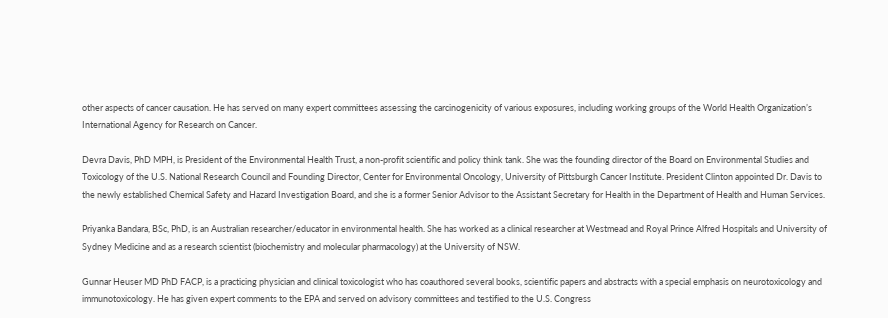other aspects of cancer causation. He has served on many expert committees assessing the carcinogenicity of various exposures, including working groups of the World Health Organization’s International Agency for Research on Cancer.

Devra Davis, PhD MPH, is President of the Environmental Health Trust, a non-profit scientific and policy think tank. She was the founding director of the Board on Environmental Studies and Toxicology of the U.S. National Research Council and Founding Director, Center for Environmental Oncology, University of Pittsburgh Cancer Institute. President Clinton appointed Dr. Davis to the newly established Chemical Safety and Hazard Investigation Board, and she is a former Senior Advisor to the Assistant Secretary for Health in the Department of Health and Human Services.

Priyanka Bandara, BSc, PhD, is an Australian researcher/educator in environmental health. She has worked as a clinical researcher at Westmead and Royal Prince Alfred Hospitals and University of Sydney Medicine and as a research scientist (biochemistry and molecular pharmacology) at the University of NSW.

Gunnar Heuser MD PhD FACP, is a practicing physician and clinical toxicologist who has coauthored several books, scientific papers and abstracts with a special emphasis on neurotoxicology and immunotoxicology. He has given expert comments to the EPA and served on advisory committees and testified to the U.S. Congress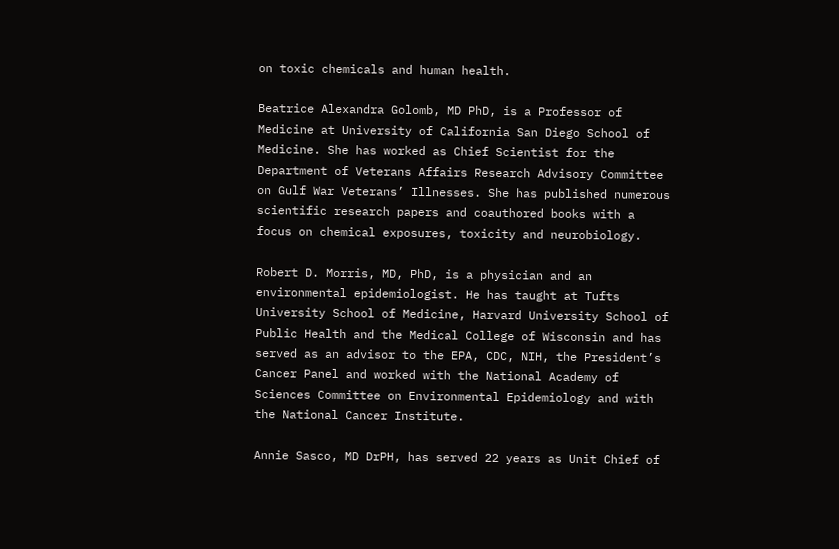on toxic chemicals and human health.

Beatrice Alexandra Golomb, MD PhD, is a Professor of Medicine at University of California San Diego School of Medicine. She has worked as Chief Scientist for the Department of Veterans Affairs Research Advisory Committee on Gulf War Veterans’ Illnesses. She has published numerous scientific research papers and coauthored books with a focus on chemical exposures, toxicity and neurobiology.

Robert D. Morris, MD, PhD, is a physician and an environmental epidemiologist. He has taught at Tufts University School of Medicine, Harvard University School of Public Health and the Medical College of Wisconsin and has served as an advisor to the EPA, CDC, NIH, the President’s Cancer Panel and worked with the National Academy of Sciences Committee on Environmental Epidemiology and with the National Cancer Institute.

Annie Sasco, MD DrPH, has served 22 years as Unit Chief of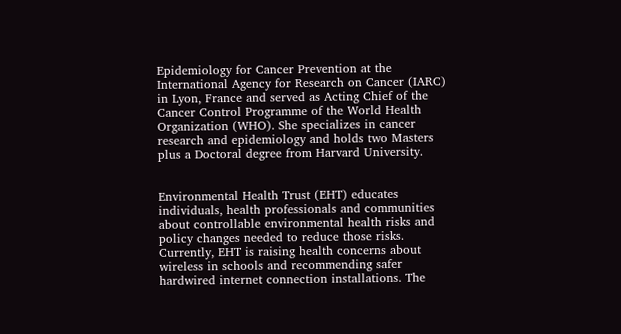Epidemiology for Cancer Prevention at the International Agency for Research on Cancer (IARC) in Lyon, France and served as Acting Chief of the Cancer Control Programme of the World Health Organization (WHO). She specializes in cancer research and epidemiology and holds two Masters plus a Doctoral degree from Harvard University.


Environmental Health Trust (EHT) educates individuals, health professionals and communities about controllable environmental health risks and policy changes needed to reduce those risks. Currently, EHT is raising health concerns about wireless in schools and recommending safer hardwired internet connection installations. The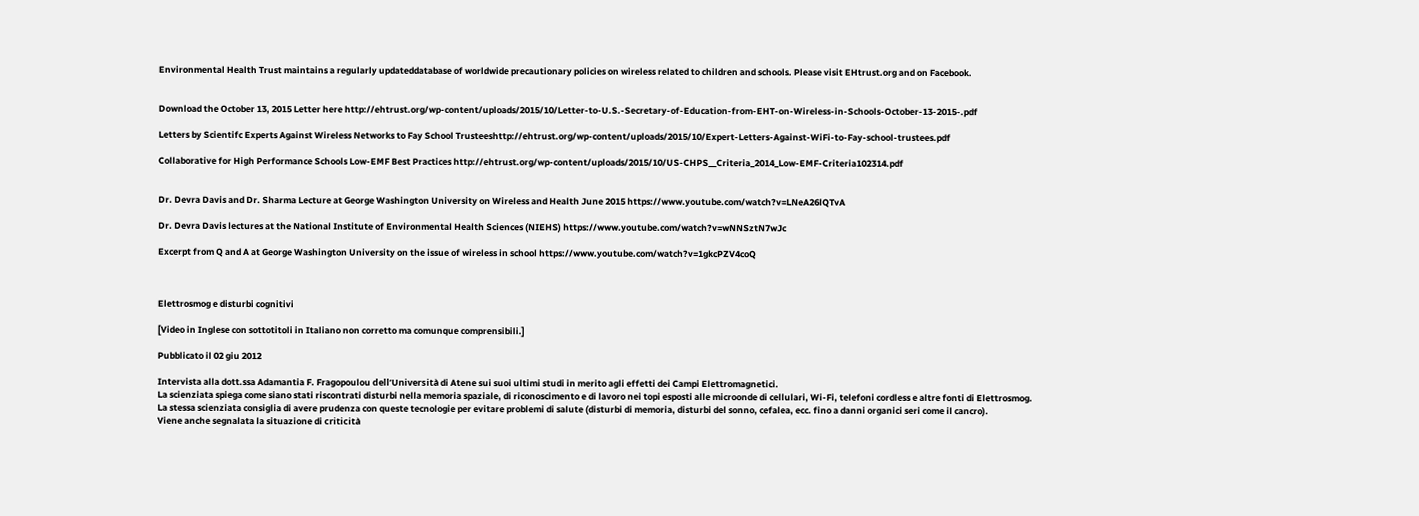Environmental Health Trust maintains a regularly updateddatabase of worldwide precautionary policies on wireless related to children and schools. Please visit EHtrust.org and on Facebook.


Download the October 13, 2015 Letter here http://ehtrust.org/wp-content/uploads/2015/10/Letter-to-U.S.-Secretary-of-Education-from-EHT-on-Wireless-in-Schools-October-13-2015-.pdf

Letters by Scientifc Experts Against Wireless Networks to Fay School Trusteeshttp://ehtrust.org/wp-content/uploads/2015/10/Expert-Letters-Against-WiFi-to-Fay-school-trustees.pdf

Collaborative for High Performance Schools Low-EMF Best Practices http://ehtrust.org/wp-content/uploads/2015/10/US-CHPS__Criteria_2014_Low-EMF-Criteria102314.pdf


Dr. Devra Davis and Dr. Sharma Lecture at George Washington University on Wireless and Health June 2015 https://www.youtube.com/watch?v=LNeA26lQTvA

Dr. Devra Davis lectures at the National Institute of Environmental Health Sciences (NIEHS) https://www.youtube.com/watch?v=wNNSztN7wJc

Excerpt from Q and A at George Washington University on the issue of wireless in school https://www.youtube.com/watch?v=1gkcPZV4coQ



Elettrosmog e disturbi cognitivi

[Video in Inglese con sottotitoli in Italiano non corretto ma comunque comprensibili.]

Pubblicato il 02 giu 2012

Intervista alla dott.ssa Adamantia F. Fragopoulou dell’Università di Atene sui suoi ultimi studi in merito agli effetti dei Campi Elettromagnetici.
La scienziata spiega come siano stati riscontrati disturbi nella memoria spaziale, di riconoscimento e di lavoro nei topi esposti alle microonde di cellulari, Wi-Fi, telefoni cordless e altre fonti di Elettrosmog.
La stessa scienziata consiglia di avere prudenza con queste tecnologie per evitare problemi di salute (disturbi di memoria, disturbi del sonno, cefalea, ecc. fino a danni organici seri come il cancro).
Viene anche segnalata la situazione di criticità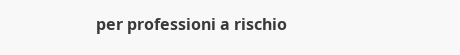per professioni a rischio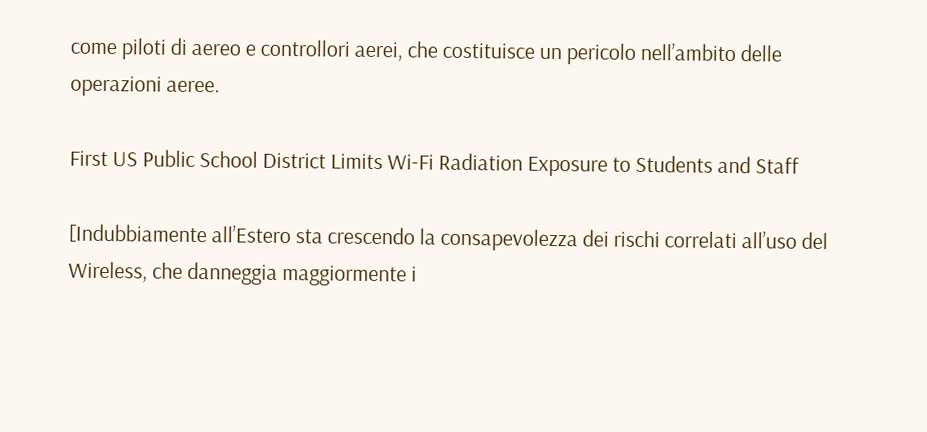come piloti di aereo e controllori aerei, che costituisce un pericolo nell’ambito delle operazioni aeree.

First US Public School District Limits Wi-Fi Radiation Exposure to Students and Staff

[Indubbiamente all’Estero sta crescendo la consapevolezza dei rischi correlati all’uso del Wireless, che danneggia maggiormente i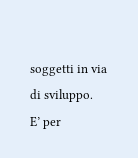soggetti in via di sviluppo.
E’ per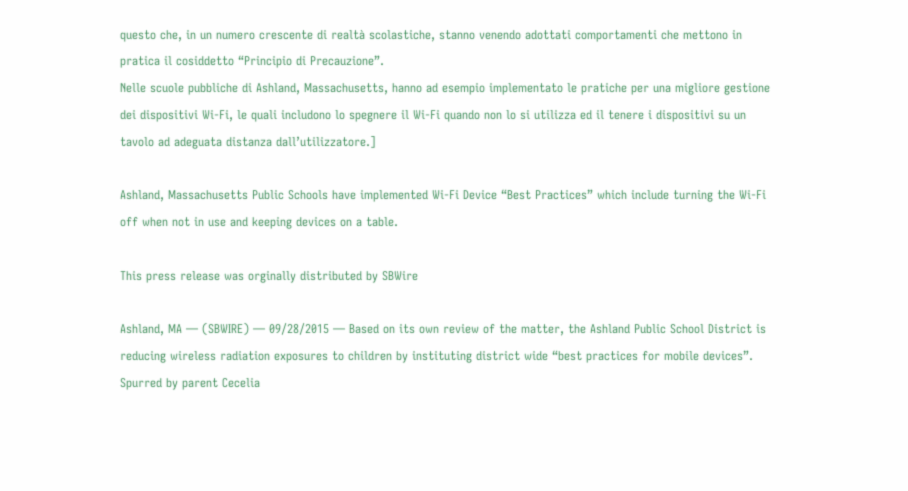questo che, in un numero crescente di realtà scolastiche, stanno venendo adottati comportamenti che mettono in pratica il cosiddetto “Principio di Precauzione”.
Nelle scuole pubbliche di Ashland, Massachusetts, hanno ad esempio implementato le pratiche per una migliore gestione dei dispositivi Wi-Fi, le quali includono lo spegnere il Wi-Fi quando non lo si utilizza ed il tenere i dispositivi su un tavolo ad adeguata distanza dall’utilizzatore.]

Ashland, Massachusetts Public Schools have implemented Wi-Fi Device “Best Practices” which include turning the Wi-Fi off when not in use and keeping devices on a table.

This press release was orginally distributed by SBWire

Ashland, MA — (SBWIRE) — 09/28/2015 — Based on its own review of the matter, the Ashland Public School District is reducing wireless radiation exposures to children by instituting district wide “best practices for mobile devices”. Spurred by parent Cecelia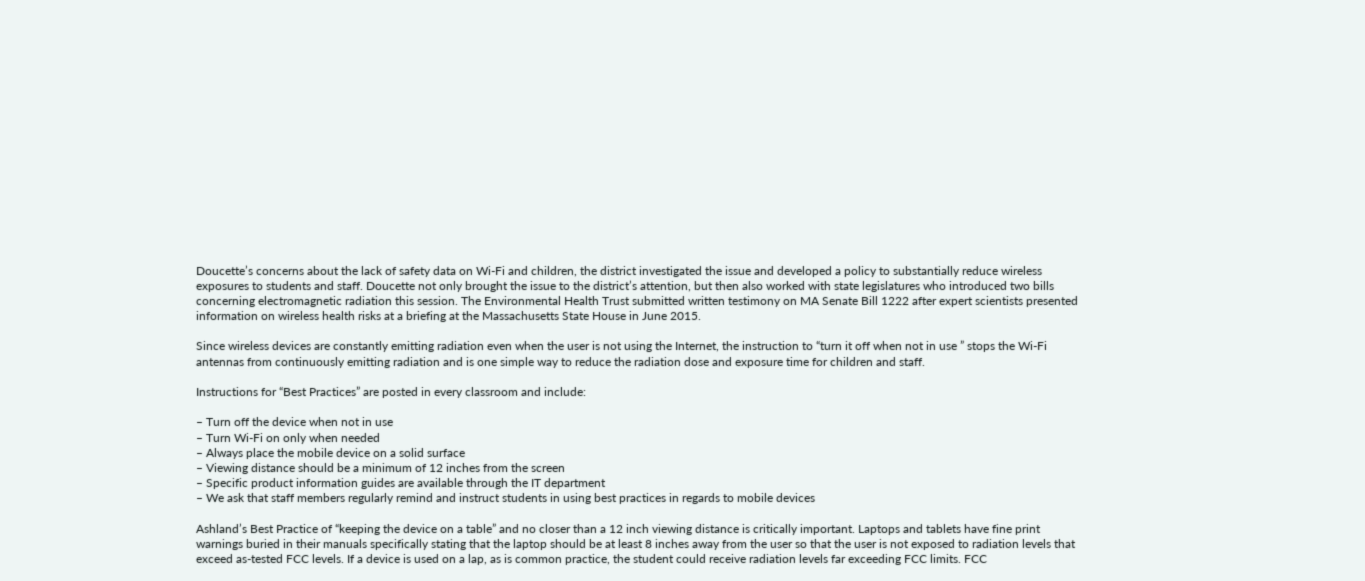Doucette’s concerns about the lack of safety data on Wi-Fi and children, the district investigated the issue and developed a policy to substantially reduce wireless exposures to students and staff. Doucette not only brought the issue to the district’s attention, but then also worked with state legislatures who introduced two bills concerning electromagnetic radiation this session. The Environmental Health Trust submitted written testimony on MA Senate Bill 1222 after expert scientists presented information on wireless health risks at a briefing at the Massachusetts State House in June 2015.

Since wireless devices are constantly emitting radiation even when the user is not using the Internet, the instruction to “turn it off when not in use ” stops the Wi-Fi antennas from continuously emitting radiation and is one simple way to reduce the radiation dose and exposure time for children and staff.

Instructions for “Best Practices” are posted in every classroom and include:

– Turn off the device when not in use
– Turn Wi-Fi on only when needed
– Always place the mobile device on a solid surface
– Viewing distance should be a minimum of 12 inches from the screen
– Specific product information guides are available through the IT department
– We ask that staff members regularly remind and instruct students in using best practices in regards to mobile devices

Ashland’s Best Practice of “keeping the device on a table” and no closer than a 12 inch viewing distance is critically important. Laptops and tablets have fine print warnings buried in their manuals specifically stating that the laptop should be at least 8 inches away from the user so that the user is not exposed to radiation levels that exceed as-tested FCC levels. If a device is used on a lap, as is common practice, the student could receive radiation levels far exceeding FCC limits. FCC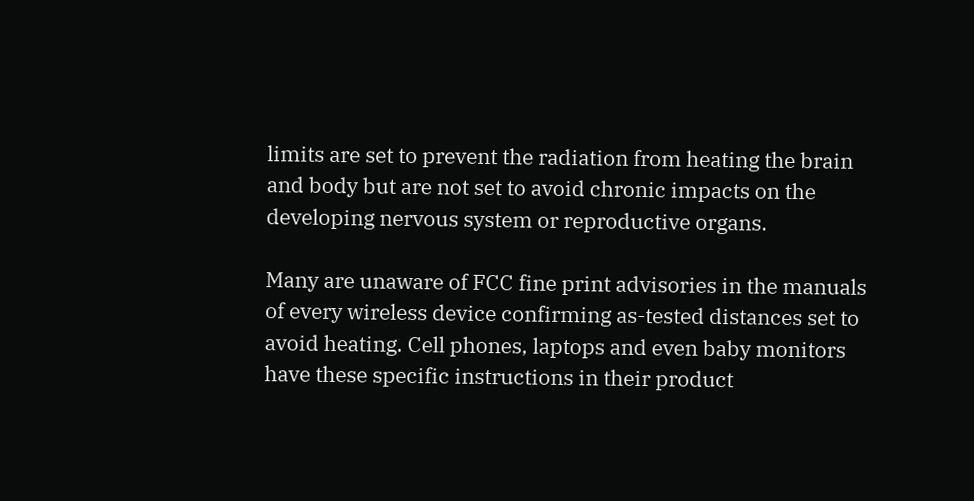limits are set to prevent the radiation from heating the brain and body but are not set to avoid chronic impacts on the developing nervous system or reproductive organs.

Many are unaware of FCC fine print advisories in the manuals of every wireless device confirming as-tested distances set to avoid heating. Cell phones, laptops and even baby monitors have these specific instructions in their product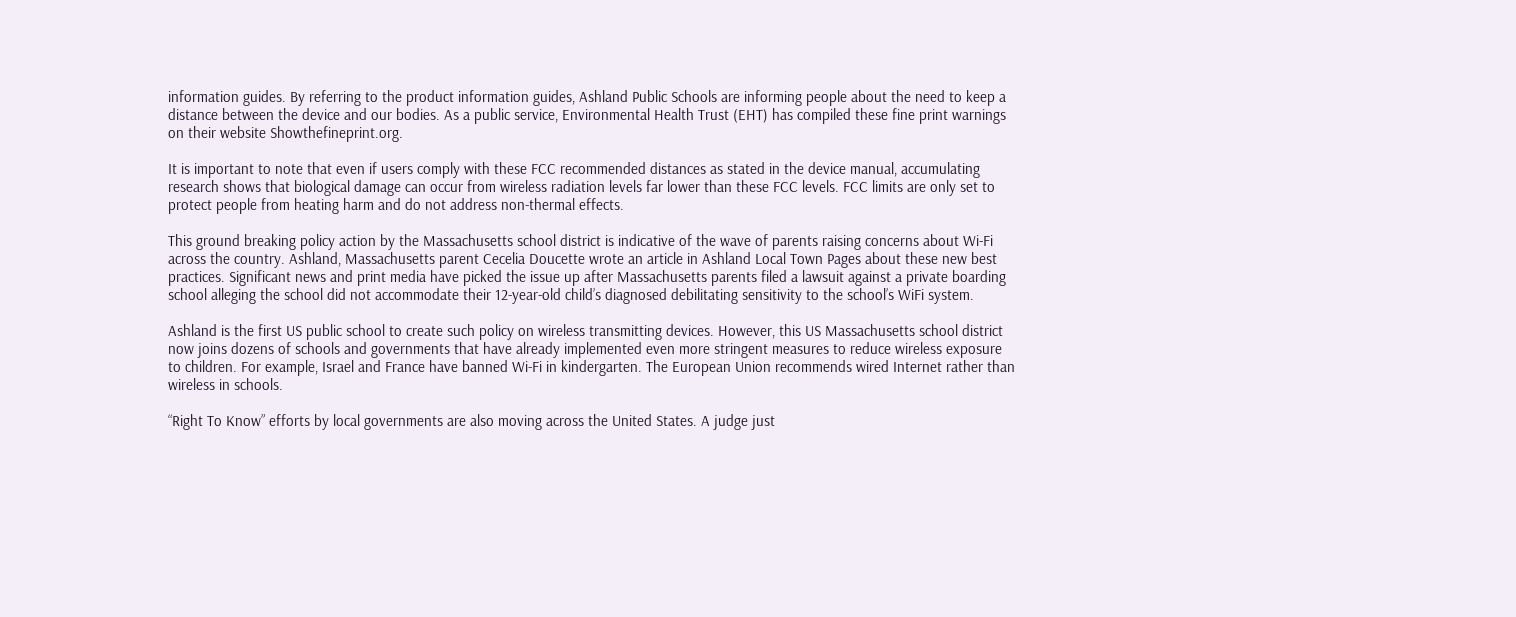information guides. By referring to the product information guides, Ashland Public Schools are informing people about the need to keep a distance between the device and our bodies. As a public service, Environmental Health Trust (EHT) has compiled these fine print warnings on their website Showthefineprint.org.

It is important to note that even if users comply with these FCC recommended distances as stated in the device manual, accumulating research shows that biological damage can occur from wireless radiation levels far lower than these FCC levels. FCC limits are only set to protect people from heating harm and do not address non-thermal effects.

This ground breaking policy action by the Massachusetts school district is indicative of the wave of parents raising concerns about Wi-Fi across the country. Ashland, Massachusetts parent Cecelia Doucette wrote an article in Ashland Local Town Pages about these new best practices. Significant news and print media have picked the issue up after Massachusetts parents filed a lawsuit against a private boarding school alleging the school did not accommodate their 12-year-old child’s diagnosed debilitating sensitivity to the school’s WiFi system.

Ashland is the first US public school to create such policy on wireless transmitting devices. However, this US Massachusetts school district now joins dozens of schools and governments that have already implemented even more stringent measures to reduce wireless exposure to children. For example, Israel and France have banned Wi-Fi in kindergarten. The European Union recommends wired Internet rather than wireless in schools.

“Right To Know” efforts by local governments are also moving across the United States. A judge just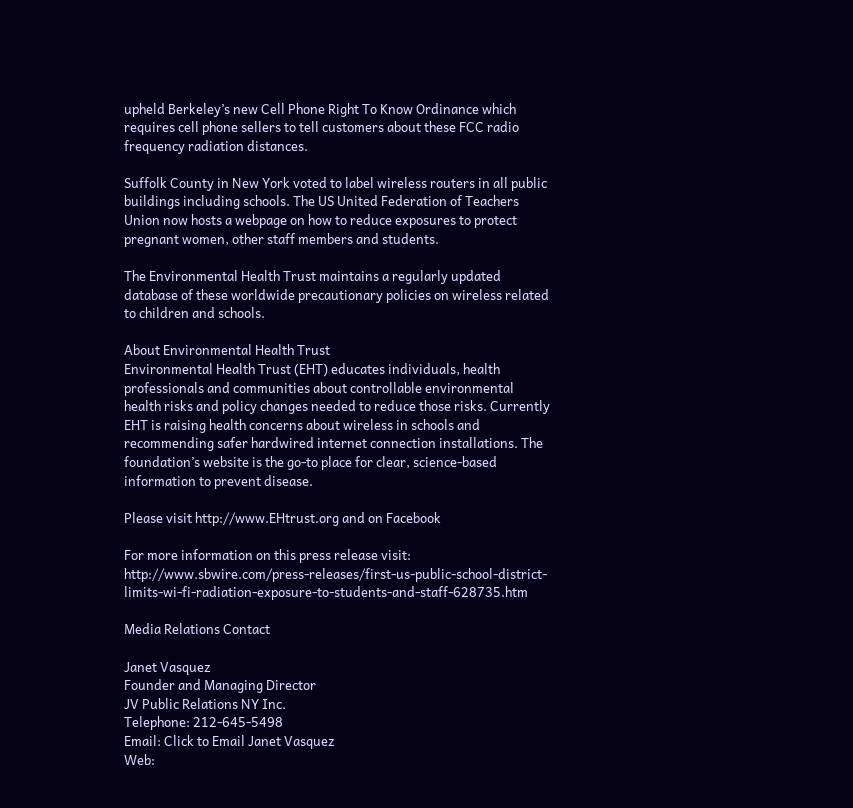upheld Berkeley’s new Cell Phone Right To Know Ordinance which requires cell phone sellers to tell customers about these FCC radio frequency radiation distances.

Suffolk County in New York voted to label wireless routers in all public buildings including schools. The US United Federation of Teachers Union now hosts a webpage on how to reduce exposures to protect pregnant women, other staff members and students.

The Environmental Health Trust maintains a regularly updated database of these worldwide precautionary policies on wireless related to children and schools.

About Environmental Health Trust
Environmental Health Trust (EHT) educates individuals, health professionals and communities about controllable environmental health risks and policy changes needed to reduce those risks. Currently EHT is raising health concerns about wireless in schools and recommending safer hardwired internet connection installations. The foundation’s website is the go-to place for clear, science-based information to prevent disease.

Please visit http://www.EHtrust.org and on Facebook

For more information on this press release visit: http://www.sbwire.com/press-releases/first-us-public-school-district-limits-wi-fi-radiation-exposure-to-students-and-staff-628735.htm

Media Relations Contact

Janet Vasquez
Founder and Managing Director
JV Public Relations NY Inc.
Telephone: 212-645-5498
Email: Click to Email Janet Vasquez
Web: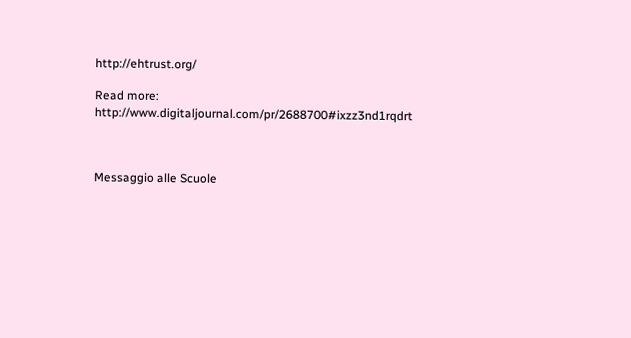http://ehtrust.org/

Read more: http://www.digitaljournal.com/pr/2688700#ixzz3nd1rqdrt



Messaggio alle Scuole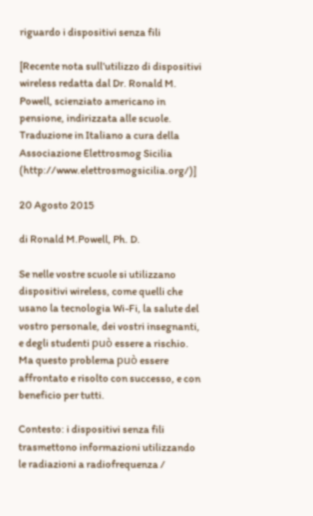riguardo i dispositivi senza fili

[Recente nota sull’utilizzo di dispositivi wireless redatta dal Dr. Ronald M. Powell, scienziato americano in pensione, indirizzata alle scuole.
Traduzione in Italiano a cura della Associazione Elettrosmog Sicilia (http://www.elettrosmogsicilia.org/)]

20 Agosto 2015

di Ronald M.Powell, Ph. D.

Se nelle vostre scuole si utilizzano dispositivi wireless, come quelli che usano la tecnologia Wi-Fi, la salute del vostro personale, dei vostri insegnanti, e degli studenti può essere a rischio. Ma questo problema può essere affrontato e risolto con successo, e con beneficio per tutti.

Contesto: i dispositivi senza fili trasmettono informazioni utilizzando le radiazioni a radiofrequenza /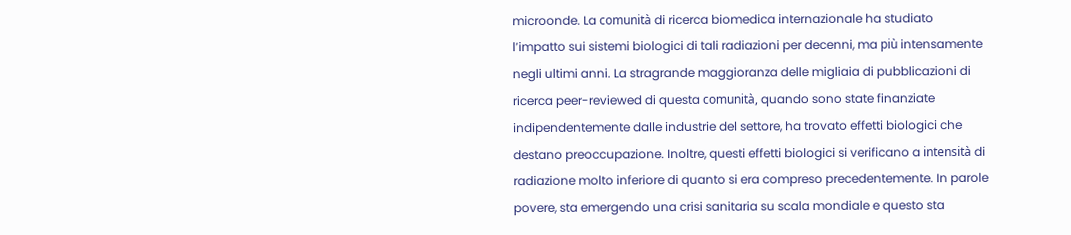microonde. La comunità di ricerca biomedica internazionale ha studiato l’impatto sui sistemi biologici di tali radiazioni per decenni, ma più intensamente negli ultimi anni. La stragrande maggioranza delle migliaia di pubblicazioni di ricerca peer-reviewed di questa comunità, quando sono state finanziate indipendentemente dalle industrie del settore, ha trovato effetti biologici che destano preoccupazione. Inoltre, questi effetti biologici si verificano a intensità di radiazione molto inferiore di quanto si era compreso precedentemente. In parole povere, sta emergendo una crisi sanitaria su scala mondiale e questo sta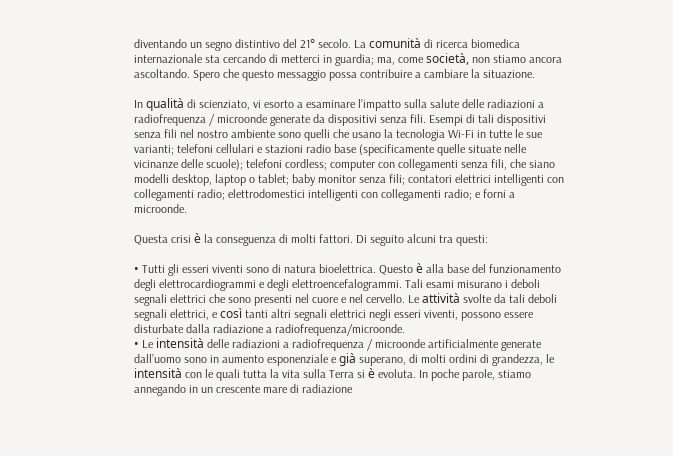diventando un segno distintivo del 21° secolo. La comunità di ricerca biomedica internazionale sta cercando di metterci in guardia; ma, come società, non stiamo ancora ascoltando. Spero che questo messaggio possa contribuire a cambiare la situazione.

In qualità di scienziato, vi esorto a esaminare l’impatto sulla salute delle radiazioni a radiofrequenza / microonde generate da dispositivi senza fili. Esempi di tali dispositivi senza fili nel nostro ambiente sono quelli che usano la tecnologia Wi-Fi in tutte le sue varianti; telefoni cellulari e stazioni radio base (specificamente quelle situate nelle vicinanze delle scuole); telefoni cordless; computer con collegamenti senza fili, che siano modelli desktop, laptop o tablet; baby monitor senza fili; contatori elettrici intelligenti con collegamenti radio; elettrodomestici intelligenti con collegamenti radio; e forni a microonde.

Questa crisi è la conseguenza di molti fattori. Di seguito alcuni tra questi:

• Tutti gli esseri viventi sono di natura bioelettrica. Questo è alla base del funzionamento degli elettrocardiogrammi e degli elettroencefalogrammi. Tali esami misurano i deboli segnali elettrici che sono presenti nel cuore e nel cervello. Le attività svolte da tali deboli segnali elettrici, e così tanti altri segnali elettrici negli esseri viventi, possono essere disturbate dalla radiazione a radiofrequenza/microonde.
• Le intensità delle radiazioni a radiofrequenza / microonde artificialmente generate dall’uomo sono in aumento esponenziale e già superano, di molti ordini di grandezza, le intensità con le quali tutta la vita sulla Terra si è evoluta. In poche parole, stiamo annegando in un crescente mare di radiazione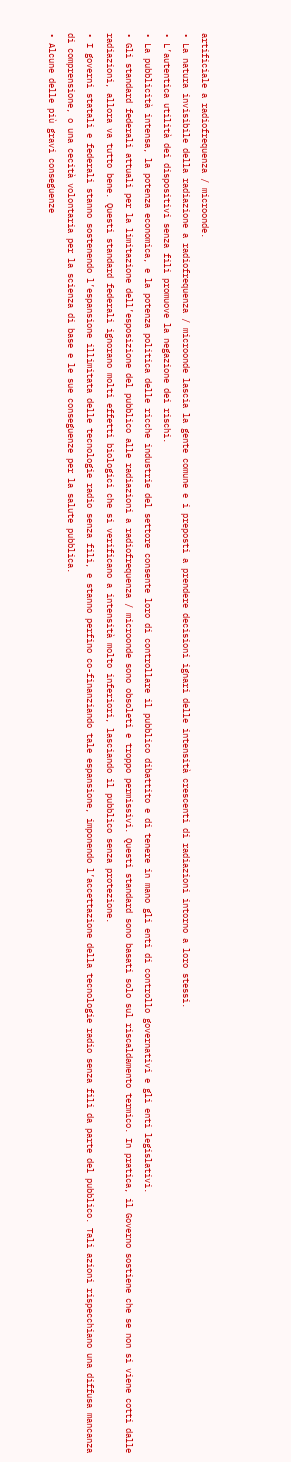artificiale a radiofrequenza / microonde.
• La natura invisibile della radiazione a radiofrequenza / microonde lascia la gente comune e i preposti a prendere decisioni ignari delle intensità crescenti di radiazioni intorno a loro stessi.
• L’autentica utilità dei dispositivi senza fili promuove la negazione dei rischi.
• La pubblicità intensa, la potenza economica, e la potenza politica delle ricche industrie del settore consente loro di controllare il pubblico dibattito e di tenere in mano gli enti di controllo governativi e gli enti legislativi.
• Gli standard federali attuali per la limitazione dell’esposizione del pubblico alle radiazioni a radiofrequenza / microonde sono obsoleti e troppo permissivi. Questi standard sono basati solo sul riscaldamento termico. In pratica, il Governo sostiene che se non si viene cotti dalle radiazioni, allora va tutto bene. Questi standard federali ignorano molti effetti biologici che si verificano a intensità molto inferiori, lasciando il pubblico senza protezione.
• I governi statali e federali stanno sostenendo l’espansione illimitata delle tecnologie radio senza fili, e stanno perfino co-finanziando tale espansione, imponendo l’accettazione della tecnologie radio senza fili da parte del pubblico. Tali azioni rispecchiano una diffusa mancanza di comprensione, o una cecità volontaria per la scienza di base e le sue conseguenze per la salute pubblica.
• Alcune delle più gravi conseguenze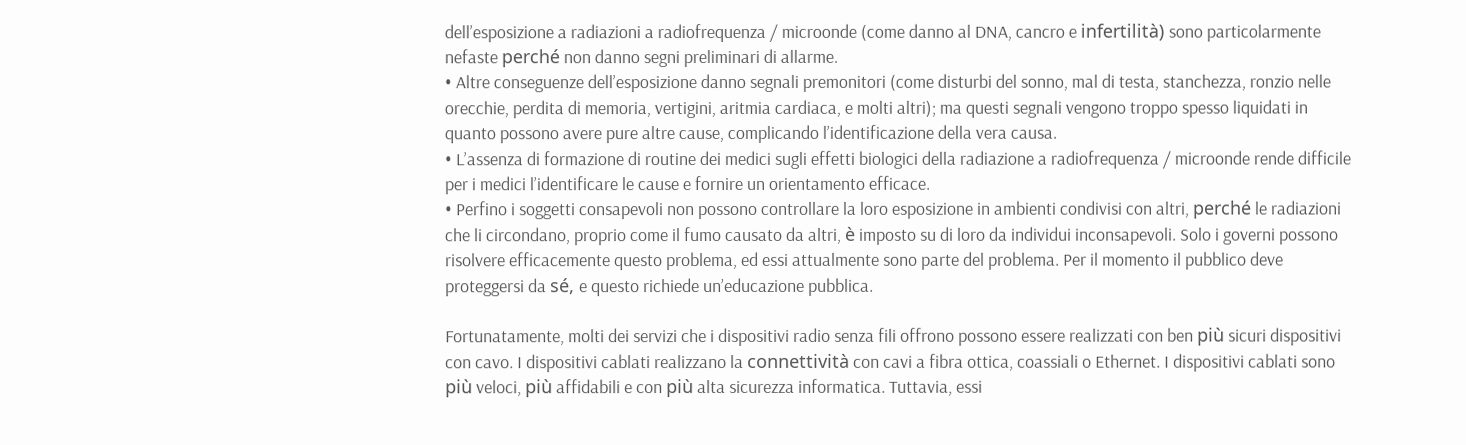dell’esposizione a radiazioni a radiofrequenza / microonde (come danno al DNA, cancro e infertilità) sono particolarmente nefaste perché non danno segni preliminari di allarme.
• Altre conseguenze dell’esposizione danno segnali premonitori (come disturbi del sonno, mal di testa, stanchezza, ronzio nelle orecchie, perdita di memoria, vertigini, aritmia cardiaca, e molti altri); ma questi segnali vengono troppo spesso liquidati in quanto possono avere pure altre cause, complicando l’identificazione della vera causa.
• L’assenza di formazione di routine dei medici sugli effetti biologici della radiazione a radiofrequenza / microonde rende difficile per i medici l’identificare le cause e fornire un orientamento efficace.
• Perfino i soggetti consapevoli non possono controllare la loro esposizione in ambienti condivisi con altri, perché le radiazioni che li circondano, proprio come il fumo causato da altri, è imposto su di loro da individui inconsapevoli. Solo i governi possono risolvere efficacemente questo problema, ed essi attualmente sono parte del problema. Per il momento il pubblico deve proteggersi da sé, e questo richiede un’educazione pubblica.

Fortunatamente, molti dei servizi che i dispositivi radio senza fili offrono possono essere realizzati con ben più sicuri dispositivi con cavo. I dispositivi cablati realizzano la connettività con cavi a fibra ottica, coassiali o Ethernet. I dispositivi cablati sono più veloci, più affidabili e con più alta sicurezza informatica. Tuttavia, essi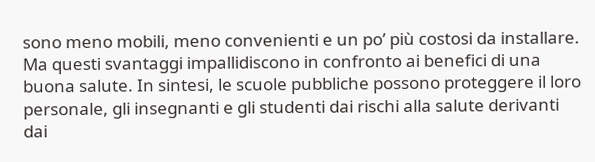sono meno mobili, meno convenienti e un po’ più costosi da installare. Ma questi svantaggi impallidiscono in confronto ai benefici di una buona salute. In sintesi, le scuole pubbliche possono proteggere il loro personale, gli insegnanti e gli studenti dai rischi alla salute derivanti dai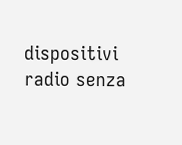dispositivi radio senza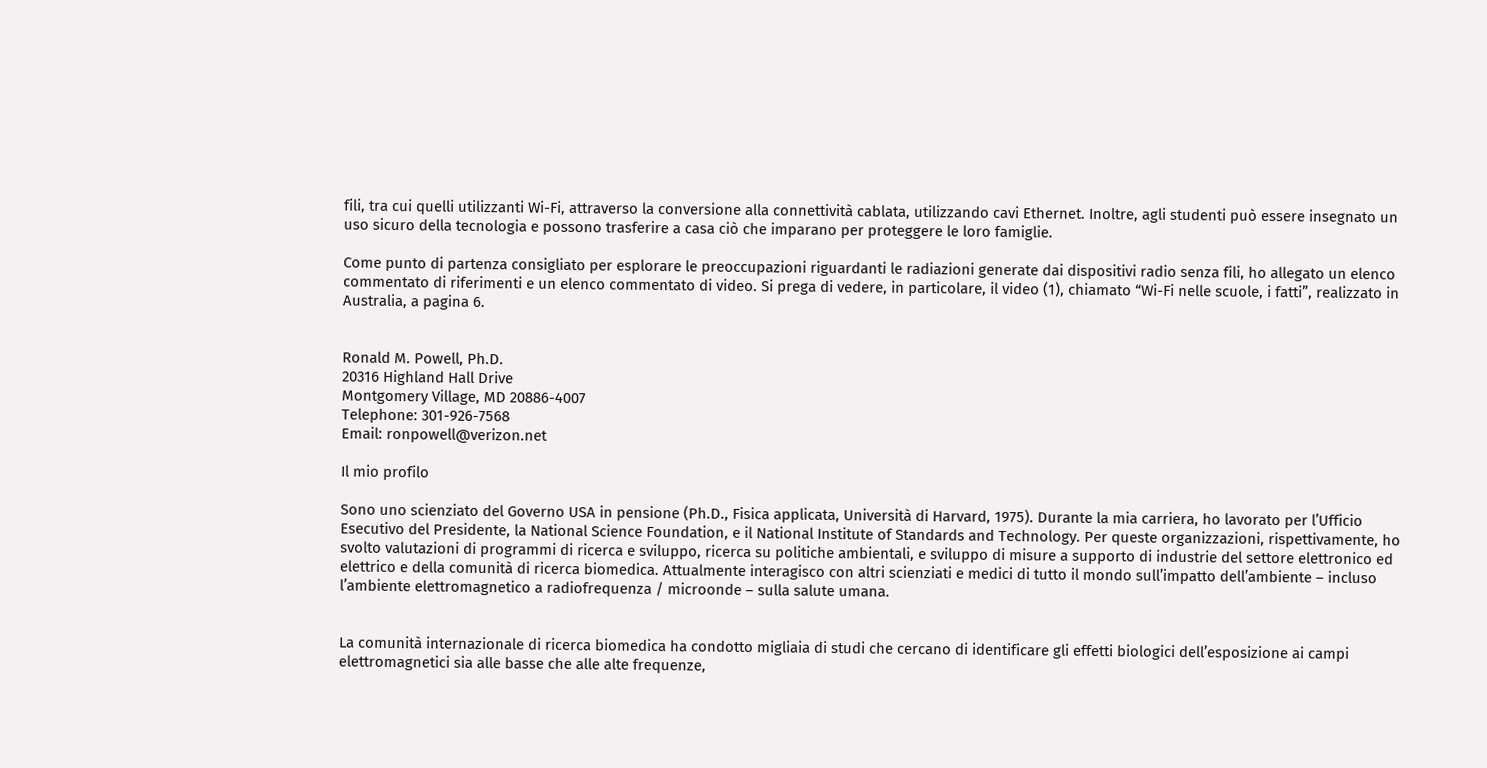fili, tra cui quelli utilizzanti Wi-Fi, attraverso la conversione alla connettività cablata, utilizzando cavi Ethernet. Inoltre, agli studenti può essere insegnato un uso sicuro della tecnologia e possono trasferire a casa ciò che imparano per proteggere le loro famiglie.

Come punto di partenza consigliato per esplorare le preoccupazioni riguardanti le radiazioni generate dai dispositivi radio senza fili, ho allegato un elenco commentato di riferimenti e un elenco commentato di video. Si prega di vedere, in particolare, il video (1), chiamato “Wi-Fi nelle scuole, i fatti”, realizzato in Australia, a pagina 6.


Ronald M. Powell, Ph.D.
20316 Highland Hall Drive
Montgomery Village, MD 20886-4007
Telephone: 301-926-7568
Email: ronpowell@verizon.net

Il mio profilo

Sono uno scienziato del Governo USA in pensione (Ph.D., Fisica applicata, Università di Harvard, 1975). Durante la mia carriera, ho lavorato per l’Ufficio Esecutivo del Presidente, la National Science Foundation, e il National Institute of Standards and Technology. Per queste organizzazioni, rispettivamente, ho svolto valutazioni di programmi di ricerca e sviluppo, ricerca su politiche ambientali, e sviluppo di misure a supporto di industrie del settore elettronico ed elettrico e della comunità di ricerca biomedica. Attualmente interagisco con altri scienziati e medici di tutto il mondo sull’impatto dell’ambiente – incluso l’ambiente elettromagnetico a radiofrequenza / microonde – sulla salute umana.


La comunità internazionale di ricerca biomedica ha condotto migliaia di studi che cercano di identificare gli effetti biologici dell’esposizione ai campi elettromagnetici sia alle basse che alle alte frequenze,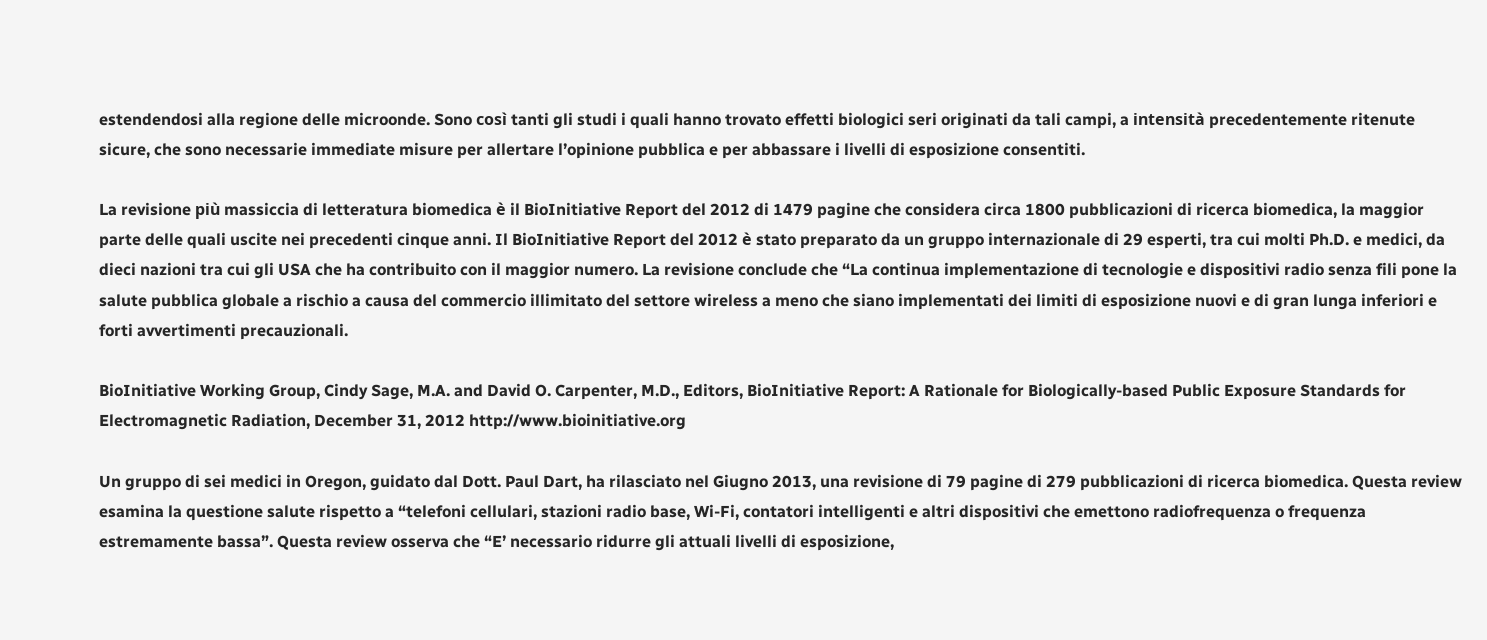estendendosi alla regione delle microonde. Sono così tanti gli studi i quali hanno trovato effetti biologici seri originati da tali campi, a intensità precedentemente ritenute sicure, che sono necessarie immediate misure per allertare l’opinione pubblica e per abbassare i livelli di esposizione consentiti.

La revisione più massiccia di letteratura biomedica è il BioInitiative Report del 2012 di 1479 pagine che considera circa 1800 pubblicazioni di ricerca biomedica, la maggior parte delle quali uscite nei precedenti cinque anni. Il BioInitiative Report del 2012 è stato preparato da un gruppo internazionale di 29 esperti, tra cui molti Ph.D. e medici, da dieci nazioni tra cui gli USA che ha contribuito con il maggior numero. La revisione conclude che “La continua implementazione di tecnologie e dispositivi radio senza fili pone la salute pubblica globale a rischio a causa del commercio illimitato del settore wireless a meno che siano implementati dei limiti di esposizione nuovi e di gran lunga inferiori e forti avvertimenti precauzionali.

BioInitiative Working Group, Cindy Sage, M.A. and David O. Carpenter, M.D., Editors, BioInitiative Report: A Rationale for Biologically-based Public Exposure Standards for Electromagnetic Radiation, December 31, 2012 http://www.bioinitiative.org

Un gruppo di sei medici in Oregon, guidato dal Dott. Paul Dart, ha rilasciato nel Giugno 2013, una revisione di 79 pagine di 279 pubblicazioni di ricerca biomedica. Questa review esamina la questione salute rispetto a “telefoni cellulari, stazioni radio base, Wi-Fi, contatori intelligenti e altri dispositivi che emettono radiofrequenza o frequenza estremamente bassa”. Questa review osserva che “E’ necessario ridurre gli attuali livelli di esposizione,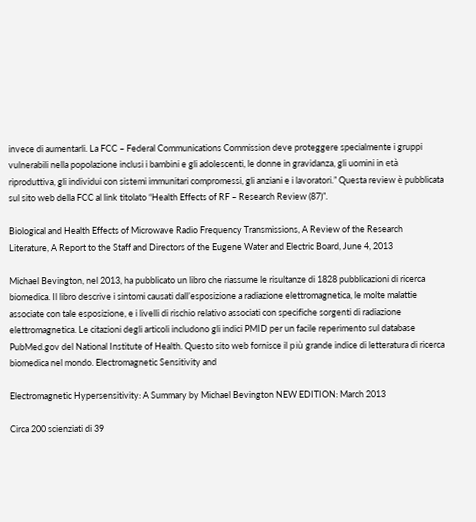invece di aumentarli. La FCC – Federal Communications Commission deve proteggere specialmente i gruppi vulnerabili nella popolazione inclusi i bambini e gli adolescenti, le donne in gravidanza, gli uomini in età riproduttiva, gli individui con sistemi immunitari compromessi, gli anziani e i lavoratori.” Questa review è pubblicata sul sito web della FCC al link titolato “Health Effects of RF – Research Review (87)”.

Biological and Health Effects of Microwave Radio Frequency Transmissions, A Review of the Research Literature, A Report to the Staff and Directors of the Eugene Water and Electric Board, June 4, 2013

Michael Bevington, nel 2013, ha pubblicato un libro che riassume le risultanze di 1828 pubblicazioni di ricerca biomedica. Il libro descrive i sintomi causati dall’esposizione a radiazione elettromagnetica, le molte malattie associate con tale esposizione, e i livelli di rischio relativo associati con specifiche sorgenti di radiazione elettromagnetica. Le citazioni degli articoli includono gli indici PMID per un facile reperimento sul database PubMed.gov del National Institute of Health. Questo sito web fornisce il più grande indice di letteratura di ricerca biomedica nel mondo. Electromagnetic Sensitivity and

Electromagnetic Hypersensitivity: A Summary by Michael Bevington NEW EDITION: March 2013

Circa 200 scienziati di 39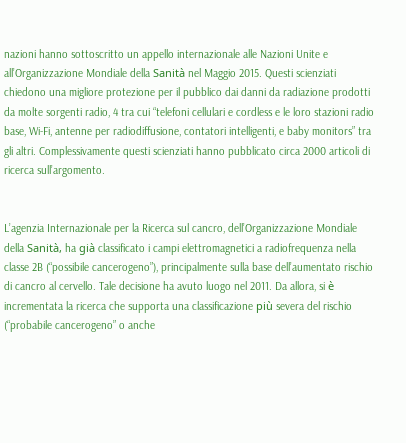nazioni hanno sottoscritto un appello internazionale alle Nazioni Unite e all’Organizzazione Mondiale della Sanità nel Maggio 2015. Questi scienziati chiedono una migliore protezione per il pubblico dai danni da radiazione prodotti da molte sorgenti radio, 4 tra cui “telefoni cellulari e cordless e le loro stazioni radio base, Wi-Fi, antenne per radiodiffusione, contatori intelligenti, e baby monitors” tra gli altri. Complessivamente questi scienziati hanno pubblicato circa 2000 articoli di ricerca sull’argomento.


L’agenzia Internazionale per la Ricerca sul cancro, dell’Organizzazione Mondiale della Sanità, ha già classificato i campi elettromagnetici a radiofrequenza nella classe 2B (“possibile cancerogeno”), principalmente sulla base dell’aumentato rischio di cancro al cervello. Tale decisione ha avuto luogo nel 2011. Da allora, si è incrementata la ricerca che supporta una classificazione più severa del rischio (“probabile cancerogeno” o anche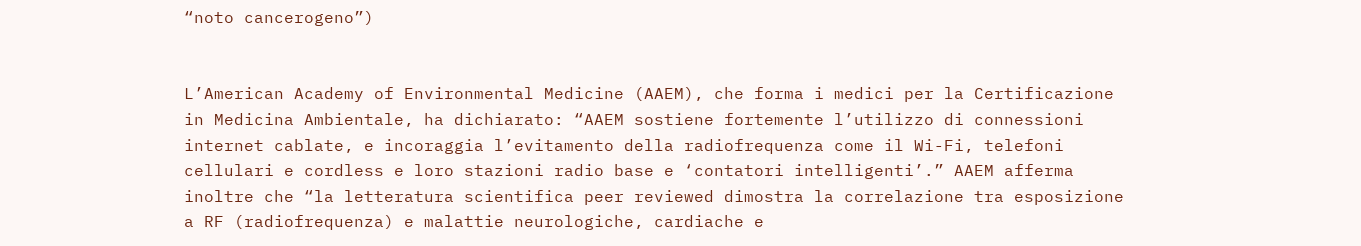“noto cancerogeno”)


L’American Academy of Environmental Medicine (AAEM), che forma i medici per la Certificazione in Medicina Ambientale, ha dichiarato: “AAEM sostiene fortemente l’utilizzo di connessioni internet cablate, e incoraggia l’evitamento della radiofrequenza come il Wi-Fi, telefoni cellulari e cordless e loro stazioni radio base e ‘contatori intelligenti’.” AAEM afferma inoltre che “la letteratura scientifica peer reviewed dimostra la correlazione tra esposizione a RF (radiofrequenza) e malattie neurologiche, cardiache e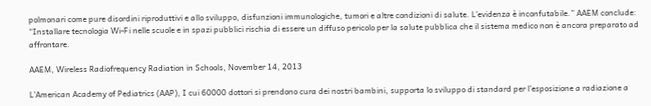polmonari come pure disordini riproduttivi e allo sviluppo, disfunzioni immunologiche, tumori e altre condizioni di salute. L’evidenza è inconfutabile.” AAEM conclude: “Installare tecnologia Wi-Fi nelle scuole e in spazi pubblici rischia di essere un diffuso pericolo per la salute pubblica che il sistema medico non è ancora preparato ad affrontare.

AAEM, Wireless Radiofrequency Radiation in Schools, November 14, 2013

L’American Academy of Pediatrics (AAP), I cui 60000 dottori si prendono cura dei nostri bambini, supporta lo sviluppo di standard per l’esposizione a radiazione a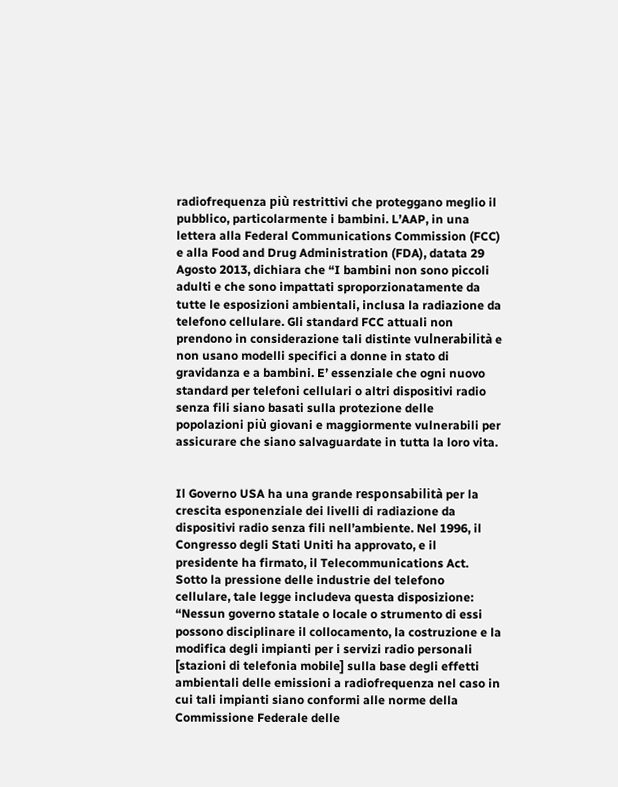radiofrequenza più restrittivi che proteggano meglio il pubblico, particolarmente i bambini. L’AAP, in una lettera alla Federal Communications Commission (FCC) e alla Food and Drug Administration (FDA), datata 29 Agosto 2013, dichiara che “I bambini non sono piccoli adulti e che sono impattati sproporzionatamente da tutte le esposizioni ambientali, inclusa la radiazione da telefono cellulare. Gli standard FCC attuali non prendono in considerazione tali distinte vulnerabilità e non usano modelli specifici a donne in stato di gravidanza e a bambini. E’ essenziale che ogni nuovo standard per telefoni cellulari o altri dispositivi radio senza fili siano basati sulla protezione delle popolazioni più giovani e maggiormente vulnerabili per assicurare che siano salvaguardate in tutta la loro vita.


Il Governo USA ha una grande responsabilità per la crescita esponenziale dei livelli di radiazione da dispositivi radio senza fili nell’ambiente. Nel 1996, il Congresso degli Stati Uniti ha approvato, e il presidente ha firmato, il Telecommunications Act. Sotto la pressione delle industrie del telefono cellulare, tale legge includeva questa disposizione: “Nessun governo statale o locale o strumento di essi possono disciplinare il collocamento, la costruzione e la modifica degli impianti per i servizi radio personali [stazioni di telefonia mobile] sulla base degli effetti ambientali delle emissioni a radiofrequenza nel caso in cui tali impianti siano conformi alle norme della Commissione Federale delle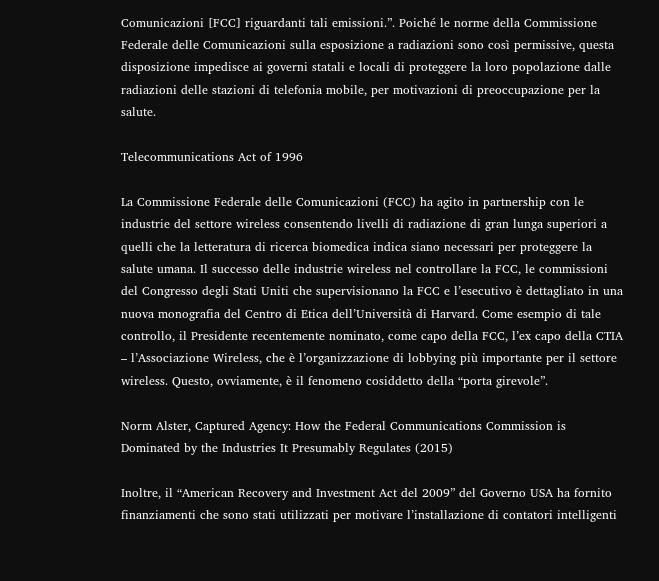Comunicazioni [FCC] riguardanti tali emissioni.”. Poiché le norme della Commissione Federale delle Comunicazioni sulla esposizione a radiazioni sono così permissive, questa disposizione impedisce ai governi statali e locali di proteggere la loro popolazione dalle radiazioni delle stazioni di telefonia mobile, per motivazioni di preoccupazione per la salute.

Telecommunications Act of 1996

La Commissione Federale delle Comunicazioni (FCC) ha agito in partnership con le industrie del settore wireless consentendo livelli di radiazione di gran lunga superiori a quelli che la letteratura di ricerca biomedica indica siano necessari per proteggere la salute umana. Il successo delle industrie wireless nel controllare la FCC, le commissioni del Congresso degli Stati Uniti che supervisionano la FCC e l’esecutivo è dettagliato in una nuova monografia del Centro di Etica dell’Università di Harvard. Come esempio di tale controllo, il Presidente recentemente nominato, come capo della FCC, l’ex capo della CTIA – l’Associazione Wireless, che è l’organizzazione di lobbying più importante per il settore wireless. Questo, ovviamente, è il fenomeno cosiddetto della “porta girevole”.

Norm Alster, Captured Agency: How the Federal Communications Commission is Dominated by the Industries It Presumably Regulates (2015)

Inoltre, il “American Recovery and Investment Act del 2009” del Governo USA ha fornito finanziamenti che sono stati utilizzati per motivare l’installazione di contatori intelligenti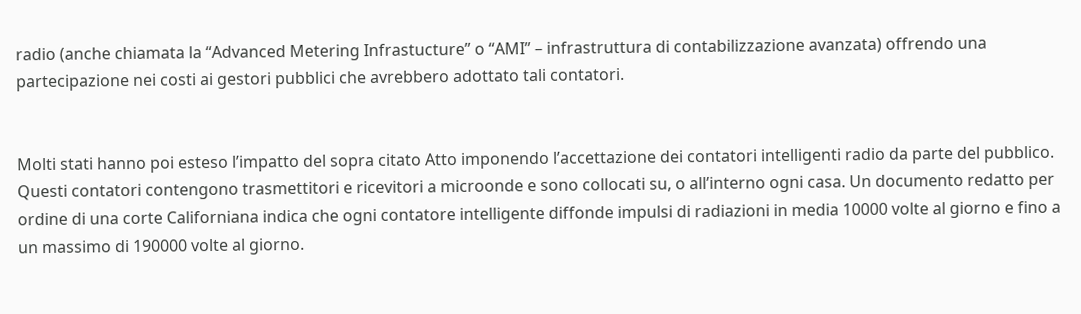radio (anche chiamata la “Advanced Metering Infrastucture” o “AMI” – infrastruttura di contabilizzazione avanzata) offrendo una partecipazione nei costi ai gestori pubblici che avrebbero adottato tali contatori.


Molti stati hanno poi esteso l’impatto del sopra citato Atto imponendo l’accettazione dei contatori intelligenti radio da parte del pubblico. Questi contatori contengono trasmettitori e ricevitori a microonde e sono collocati su, o all’interno ogni casa. Un documento redatto per ordine di una corte Californiana indica che ogni contatore intelligente diffonde impulsi di radiazioni in media 10000 volte al giorno e fino a un massimo di 190000 volte al giorno.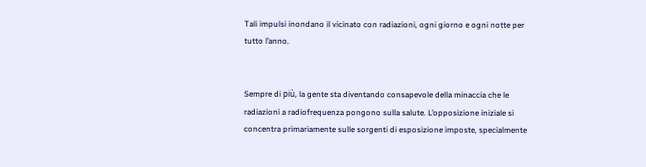Tali impulsi inondano il vicinato con radiazioni, ogni giorno e ogni notte per tutto l’anno.


Sempre di più, la gente sta diventando consapevole della minaccia che le radiazioni a radiofrequenza pongono sulla salute. L’opposizione iniziale si concentra primariamente sulle sorgenti di esposizione imposte, specialmente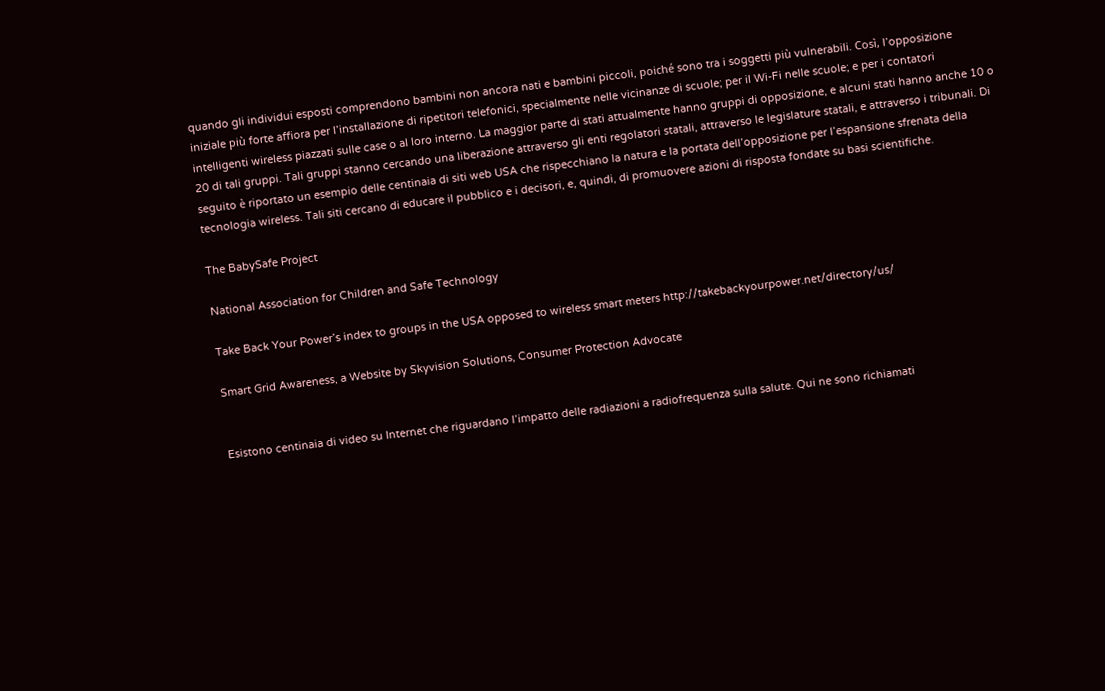quando gli individui esposti comprendono bambini non ancora nati e bambini piccoli, poiché sono tra i soggetti più vulnerabili. Così, l’opposizione iniziale più forte affiora per l’installazione di ripetitori telefonici, specialmente nelle vicinanze di scuole; per il Wi-Fi nelle scuole; e per i contatori intelligenti wireless piazzati sulle case o al loro interno. La maggior parte di stati attualmente hanno gruppi di opposizione, e alcuni stati hanno anche 10 o 20 di tali gruppi. Tali gruppi stanno cercando una liberazione attraverso gli enti regolatori statali, attraverso le legislature statali, e attraverso i tribunali. Di seguito è riportato un esempio delle centinaia di siti web USA che rispecchiano la natura e la portata dell’opposizione per l’espansione sfrenata della tecnologia wireless. Tali siti cercano di educare il pubblico e i decisori, e, quindi, di promuovere azioni di risposta fondate su basi scientifiche.

The BabySafe Project

National Association for Children and Safe Technology

Take Back Your Power’s index to groups in the USA opposed to wireless smart meters http://takebackyourpower.net/directory/us/

Smart Grid Awareness, a Website by Skyvision Solutions, Consumer Protection Advocate


Esistono centinaia di video su Internet che riguardano l’impatto delle radiazioni a radiofrequenza sulla salute. Qui ne sono richiamati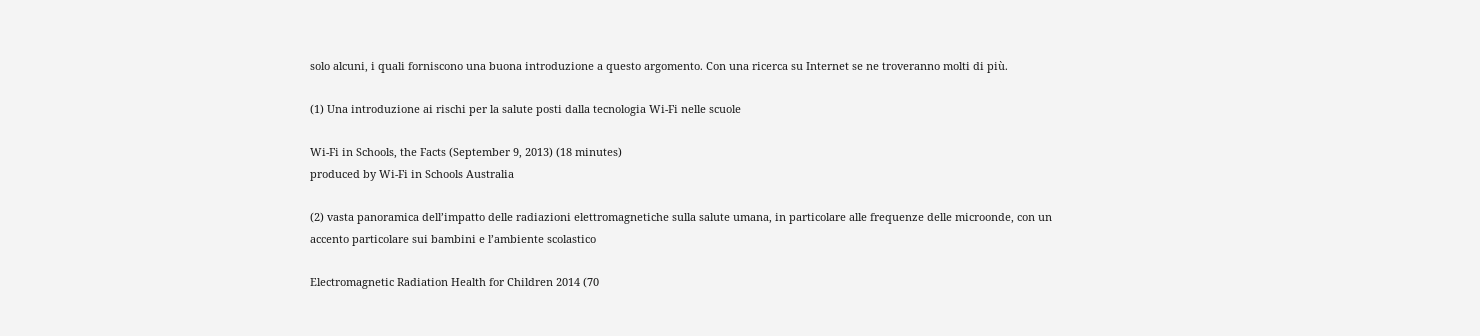solo alcuni, i quali forniscono una buona introduzione a questo argomento. Con una ricerca su Internet se ne troveranno molti di più.

(1) Una introduzione ai rischi per la salute posti dalla tecnologia Wi-Fi nelle scuole

Wi-Fi in Schools, the Facts (September 9, 2013) (18 minutes)
produced by Wi-Fi in Schools Australia

(2) vasta panoramica dell’impatto delle radiazioni elettromagnetiche sulla salute umana, in particolare alle frequenze delle microonde, con un accento particolare sui bambini e l’ambiente scolastico

Electromagnetic Radiation Health for Children 2014 (70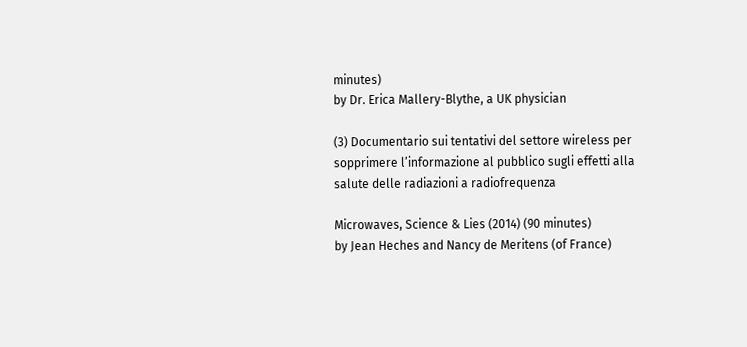minutes)
by Dr. Erica Mallery-Blythe, a UK physician

(3) Documentario sui tentativi del settore wireless per sopprimere l’informazione al pubblico sugli effetti alla salute delle radiazioni a radiofrequenza

Microwaves, Science & Lies (2014) (90 minutes)
by Jean Heches and Nancy de Meritens (of France)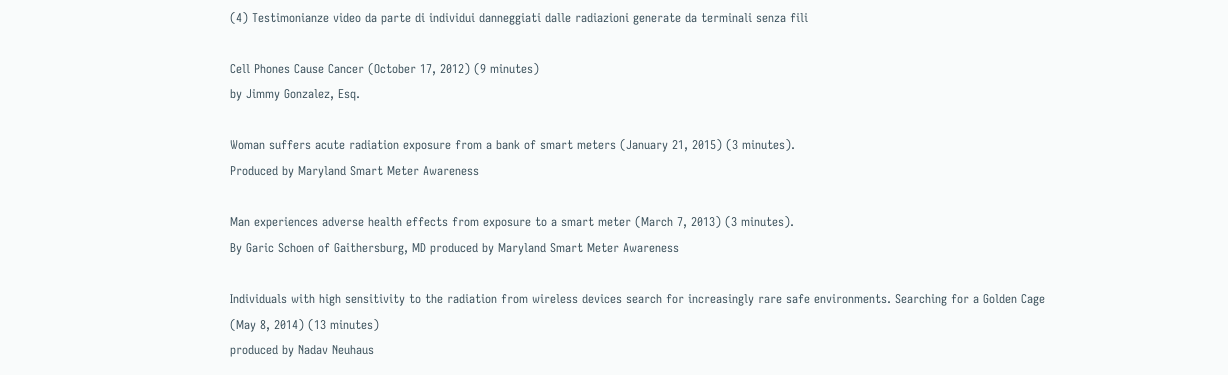(4) Testimonianze video da parte di individui danneggiati dalle radiazioni generate da terminali senza fili

Cell Phones Cause Cancer (October 17, 2012) (9 minutes)
by Jimmy Gonzalez, Esq.

Woman suffers acute radiation exposure from a bank of smart meters (January 21, 2015) (3 minutes).
Produced by Maryland Smart Meter Awareness

Man experiences adverse health effects from exposure to a smart meter (March 7, 2013) (3 minutes).
By Garic Schoen of Gaithersburg, MD produced by Maryland Smart Meter Awareness

Individuals with high sensitivity to the radiation from wireless devices search for increasingly rare safe environments. Searching for a Golden Cage (May 8, 2014) (13 minutes)
produced by Nadav Neuhaus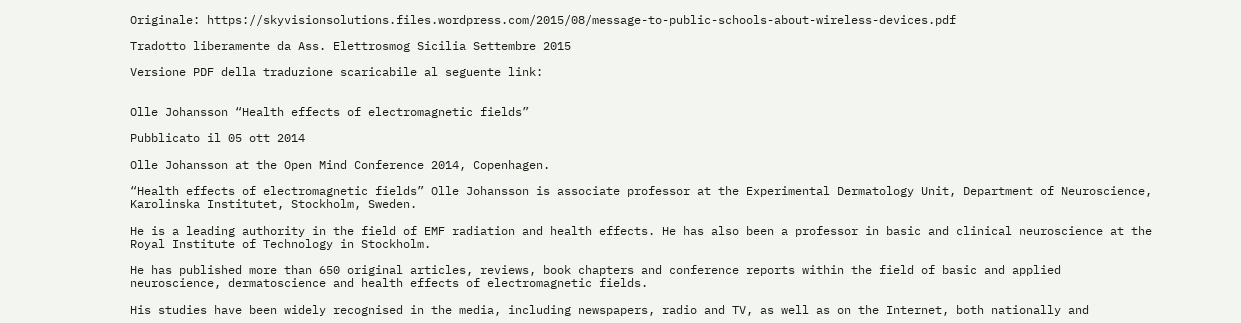Originale: https://skyvisionsolutions.files.wordpress.com/2015/08/message-to-public-schools-about-wireless-devices.pdf

Tradotto liberamente da Ass. Elettrosmog Sicilia Settembre 2015

Versione PDF della traduzione scaricabile al seguente link:


Olle Johansson “Health effects of electromagnetic fields”

Pubblicato il 05 ott 2014

Olle Johansson at the Open Mind Conference 2014, Copenhagen.

“Health effects of electromagnetic fields” Olle Johansson is associate professor at the Experimental Dermatology Unit, Department of Neuroscience, Karolinska Institutet, Stockholm, Sweden.

He is a leading authority in the field of EMF radiation and health effects. He has also been a professor in basic and clinical neuroscience at the Royal Institute of Technology in Stockholm.

He has published more than 650 original articles, reviews, book chapters and conference reports within the field of basic and applied neuroscience, dermatoscience and health effects of electromagnetic fields.

His studies have been widely recognised in the media, including newspapers, radio and TV, as well as on the Internet, both nationally and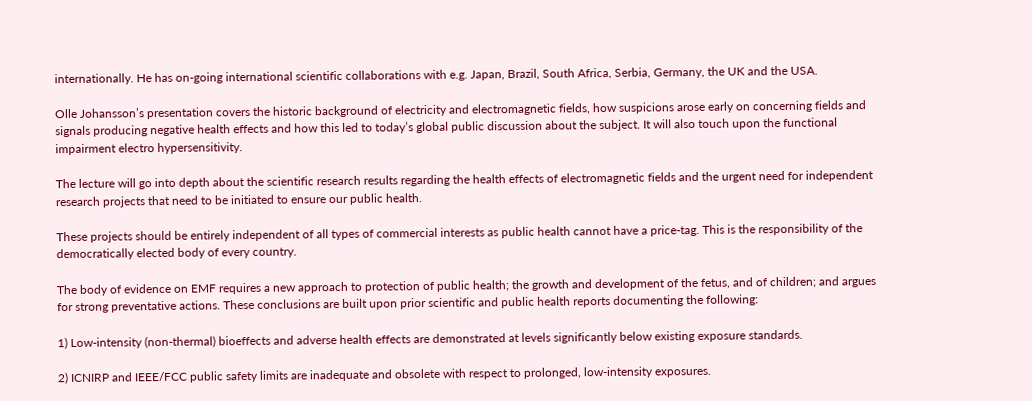internationally. He has on-going international scientific collaborations with e.g. Japan, Brazil, South Africa, Serbia, Germany, the UK and the USA.

Olle Johansson’s presentation covers the historic background of electricity and electromagnetic fields, how suspicions arose early on concerning fields and signals producing negative health effects and how this led to today’s global public discussion about the subject. It will also touch upon the functional impairment electro hypersensitivity.

The lecture will go into depth about the scientific research results regarding the health effects of electromagnetic fields and the urgent need for independent research projects that need to be initiated to ensure our public health.

These projects should be entirely independent of all types of commercial interests as public health cannot have a price-tag. This is the responsibility of the democratically elected body of every country.

The body of evidence on EMF requires a new approach to protection of public health; the growth and development of the fetus, and of children; and argues for strong preventative actions. These conclusions are built upon prior scientific and public health reports documenting the following:

1) Low-intensity (non-thermal) bioeffects and adverse health effects are demonstrated at levels significantly below existing exposure standards.

2) ICNIRP and IEEE/FCC public safety limits are inadequate and obsolete with respect to prolonged, low-intensity exposures.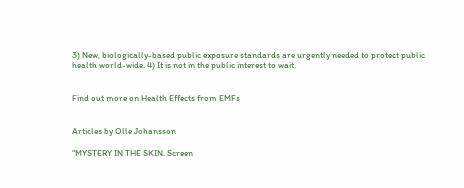3) New, biologically-based public exposure standards are urgently needed to protect public health world-wide. 4) It is not in the public interest to wait.


Find out more on Health Effects from EMFs


Articles by Olle Johansson

“MYSTERY IN THE SKIN. Screen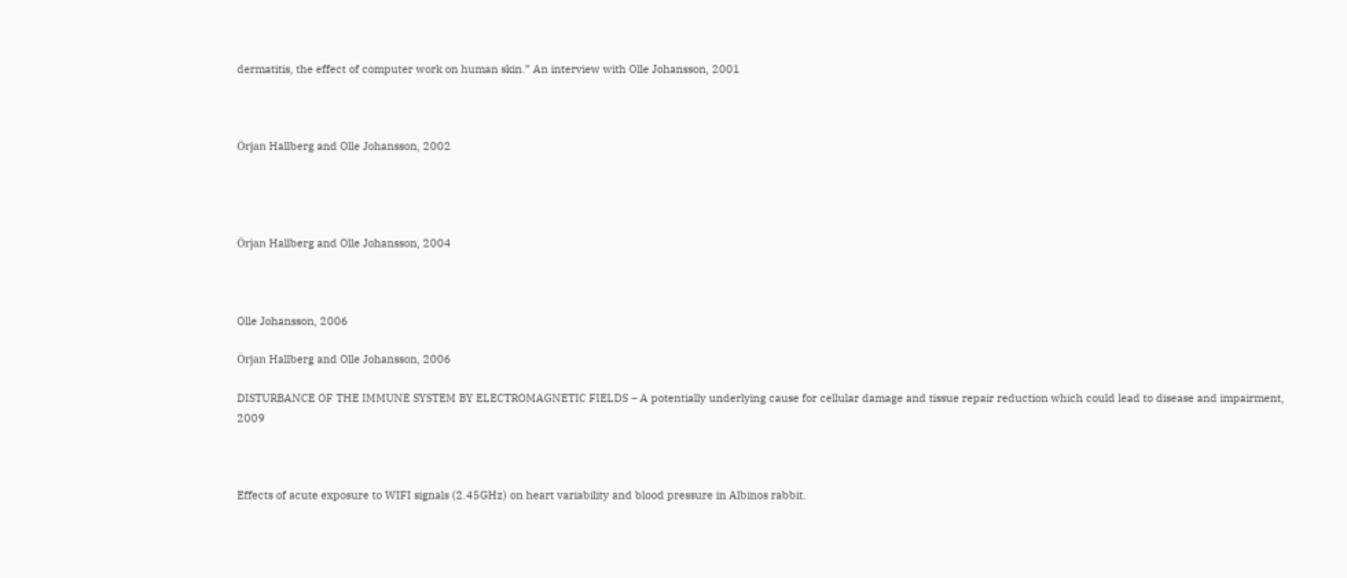dermatitis, the effect of computer work on human skin.” An interview with Olle Johansson, 2001



Örjan Hallberg and Olle Johansson, 2002




Örjan Hallberg and Olle Johansson, 2004



Olle Johansson, 2006

Örjan Hallberg and Olle Johansson, 2006

DISTURBANCE OF THE IMMUNE SYSTEM BY ELECTROMAGNETIC FIELDS – A potentially underlying cause for cellular damage and tissue repair reduction which could lead to disease and impairment, 2009



Effects of acute exposure to WIFI signals (2.45GHz) on heart variability and blood pressure in Albinos rabbit.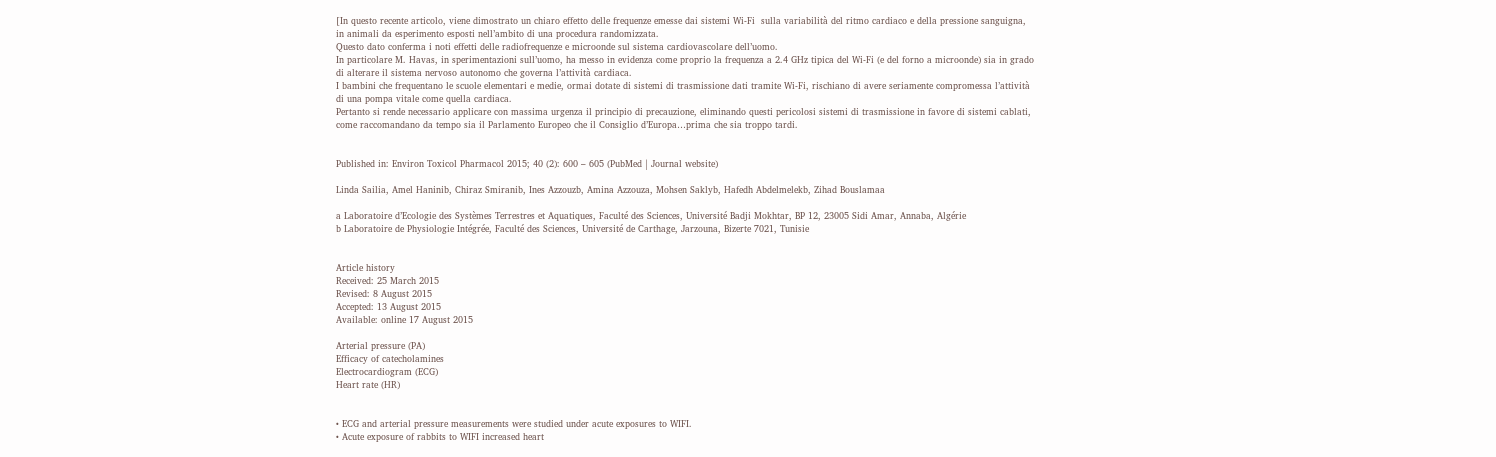[In questo recente articolo, viene dimostrato un chiaro effetto delle frequenze emesse dai sistemi Wi-Fi  sulla variabilità del ritmo cardiaco e della pressione sanguigna, in animali da esperimento esposti nell’ambito di una procedura randomizzata.
Questo dato conferma i noti effetti delle radiofrequenze e microonde sul sistema cardiovascolare dell’uomo.
In particolare M. Havas, in sperimentazioni sull’uomo, ha messo in evidenza come proprio la frequenza a 2.4 GHz tipica del Wi-Fi (e del forno a microonde) sia in grado di alterare il sistema nervoso autonomo che governa l’attività cardiaca.
I bambini che frequentano le scuole elementari e medie, ormai dotate di sistemi di trasmissione dati tramite Wi-Fi, rischiano di avere seriamente compromessa l’attività di una pompa vitale come quella cardiaca.
Pertanto si rende necessario applicare con massima urgenza il principio di precauzione, eliminando questi pericolosi sistemi di trasmissione in favore di sistemi cablati, come raccomandano da tempo sia il Parlamento Europeo che il Consiglio d’Europa…prima che sia troppo tardi.


Published in: Environ Toxicol Pharmacol 2015; 40 (2): 600 – 605 (PubMed | Journal website)

Linda Sailia, Amel Haninib, Chiraz Smiranib, Ines Azzouzb, Amina Azzouza, Mohsen Saklyb, Hafedh Abdelmelekb, Zihad Bouslamaa

a Laboratoire d’Ecologie des Systèmes Terrestres et Aquatiques, Faculté des Sciences, Université Badji Mokhtar, BP 12, 23005 Sidi Amar, Annaba, Algérie
b Laboratoire de Physiologie Intégrée, Faculté des Sciences, Université de Carthage, Jarzouna, Bizerte 7021, Tunisie


Article history
Received: 25 March 2015
Revised: 8 August 2015
Accepted: 13 August 2015
Available: online 17 August 2015

Arterial pressure (PA)
Efficacy of catecholamines
Electrocardiogram (ECG)
Heart rate (HR)


• ECG and arterial pressure measurements were studied under acute exposures to WIFI.
• Acute exposure of rabbits to WIFI increased heart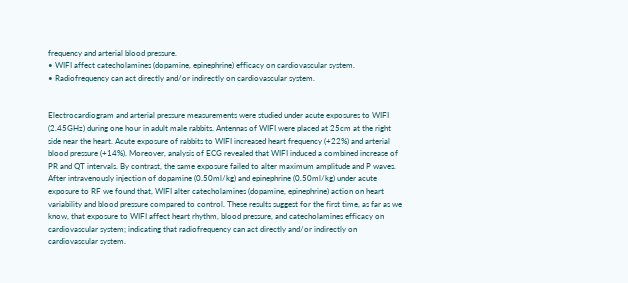frequency and arterial blood pressure.
• WIFI affect catecholamines (dopamine, epinephrine) efficacy on cardiovascular system.
• Radiofrequency can act directly and/or indirectly on cardiovascular system.


Electrocardiogram and arterial pressure measurements were studied under acute exposures to WIFI (2.45GHz) during one hour in adult male rabbits. Antennas of WIFI were placed at 25cm at the right side near the heart. Acute exposure of rabbits to WIFI increased heart frequency (+22%) and arterial blood pressure (+14%). Moreover, analysis of ECG revealed that WIFI induced a combined increase of PR and QT intervals. By contrast, the same exposure failed to alter maximum amplitude and P waves. After intravenously injection of dopamine (0.50ml/kg) and epinephrine (0.50ml/kg) under acute exposure to RF we found that, WIFI alter catecholamines (dopamine, epinephrine) action on heart variability and blood pressure compared to control. These results suggest for the first time, as far as we know, that exposure to WIFI affect heart rhythm, blood pressure, and catecholamines efficacy on cardiovascular system; indicating that radiofrequency can act directly and/or indirectly on cardiovascular system.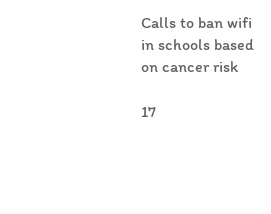Calls to ban wifi in schools based on cancer risk

17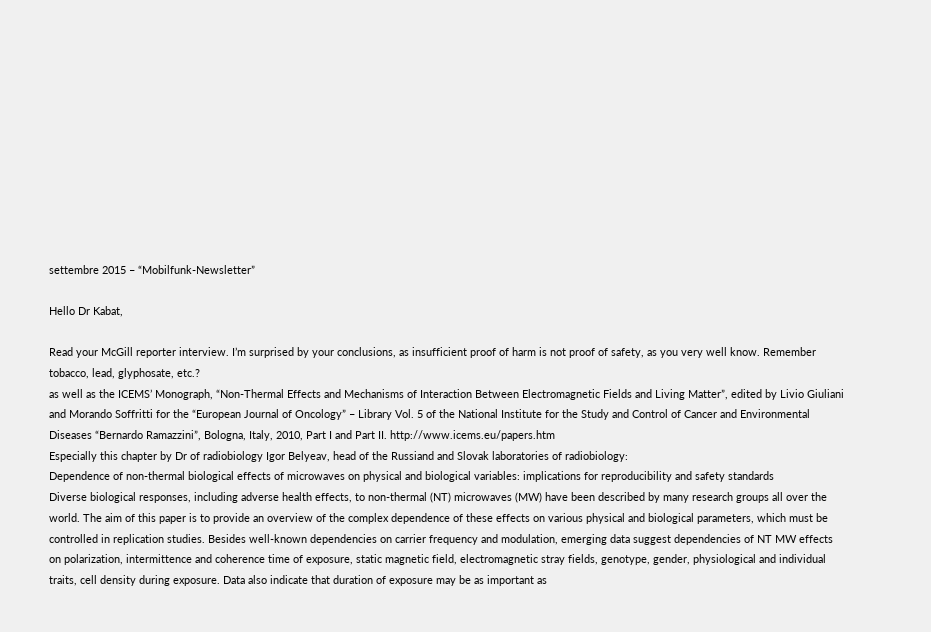settembre 2015 – “Mobilfunk-Newsletter”

Hello Dr Kabat,

Read your McGill reporter interview. I’m surprised by your conclusions, as insufficient proof of harm is not proof of safety, as you very well know. Remember tobacco, lead, glyphosate, etc.?
as well as the ICEMS’ Monograph, “Non-Thermal Effects and Mechanisms of Interaction Between Electromagnetic Fields and Living Matter”, edited by Livio Giuliani and Morando Soffritti for the “European Journal of Oncology” – Library Vol. 5 of the National Institute for the Study and Control of Cancer and Environmental Diseases “Bernardo Ramazzini”, Bologna, Italy, 2010, Part I and Part II. http://www.icems.eu/papers.htm
Especially this chapter by Dr of radiobiology Igor Belyeav, head of the Russiand and Slovak laboratories of radiobiology:
Dependence of non-thermal biological effects of microwaves on physical and biological variables: implications for reproducibility and safety standards
Diverse biological responses, including adverse health effects, to non-thermal (NT) microwaves (MW) have been described by many research groups all over the world. The aim of this paper is to provide an overview of the complex dependence of these effects on various physical and biological parameters, which must be controlled in replication studies. Besides well-known dependencies on carrier frequency and modulation, emerging data suggest dependencies of NT MW effects on polarization, intermittence and coherence time of exposure, static magnetic field, electromagnetic stray fields, genotype, gender, physiological and individual traits, cell density during exposure. Data also indicate that duration of exposure may be as important as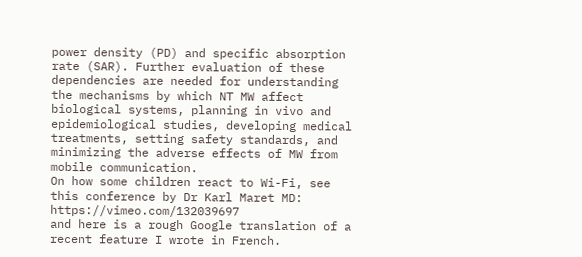power density (PD) and specific absorption rate (SAR). Further evaluation of these dependencies are needed for understanding the mechanisms by which NT MW affect biological systems, planning in vivo and epidemiological studies, developing medical treatments, setting safety standards, and minimizing the adverse effects of MW from mobile communication.
On how some children react to Wi-Fi, see this conference by Dr Karl Maret MD: https://vimeo.com/132039697
and here is a rough Google translation of a recent feature I wrote in French.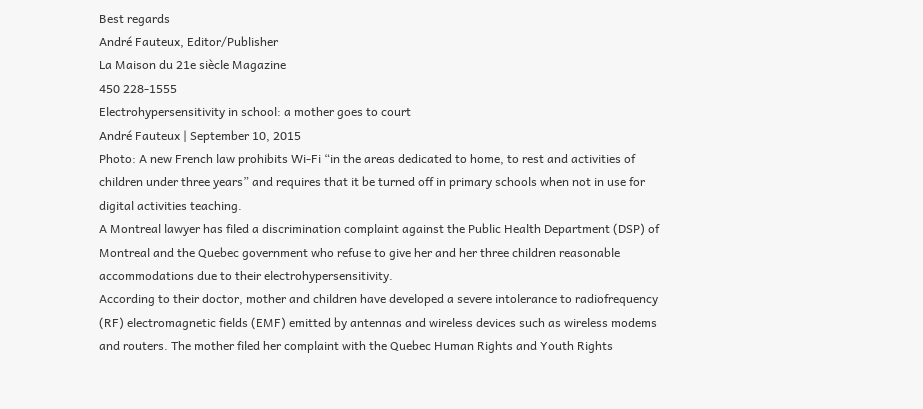Best regards
André Fauteux, Editor/Publisher
La Maison du 21e siècle Magazine
450 228-1555
Electrohypersensitivity in school: a mother goes to court
André Fauteux | September 10, 2015
Photo: A new French law prohibits Wi-Fi “in the areas dedicated to home, to rest and activities of children under three years” and requires that it be turned off in primary schools when not in use for digital activities teaching.
A Montreal lawyer has filed a discrimination complaint against the Public Health Department (DSP) of Montreal and the Quebec government who refuse to give her and her three children reasonable accommodations due to their electrohypersensitivity.
According to their doctor, mother and children have developed a severe intolerance to radiofrequency (RF) electromagnetic fields (EMF) emitted by antennas and wireless devices such as wireless modems and routers. The mother filed her complaint with the Quebec Human Rights and Youth Rights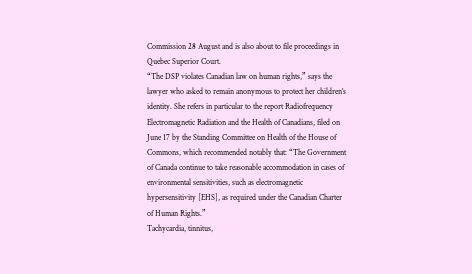Commission 28 August and is also about to file proceedings in Quebec Superior Court.
“The DSP violates Canadian law on human rights,” says the lawyer who asked to remain anonymous to protect her children’s identity. She refers in particular to the report Radiofrequency Electromagnetic Radiation and the Health of Canadians, filed on June 17 by the Standing Committee on Health of the House of Commons, which recommended notably that: “The Government of Canada continue to take reasonable accommodation in cases of environmental sensitivities, such as electromagnetic hypersensitivity [EHS], as required under the Canadian Charter of Human Rights.”
Tachycardia, tinnitus,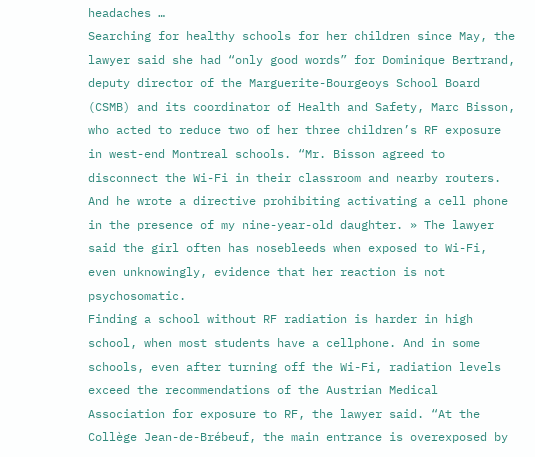headaches …
Searching for healthy schools for her children since May, the lawyer said she had “only good words” for Dominique Bertrand, deputy director of the Marguerite-Bourgeoys School Board (CSMB) and its coordinator of Health and Safety, Marc Bisson, who acted to reduce two of her three children’s RF exposure in west-end Montreal schools. “Mr. Bisson agreed to disconnect the Wi-Fi in their classroom and nearby routers. And he wrote a directive prohibiting activating a cell phone in the presence of my nine-year-old daughter. » The lawyer said the girl often has nosebleeds when exposed to Wi-Fi, even unknowingly, evidence that her reaction is not psychosomatic.
Finding a school without RF radiation is harder in high school, when most students have a cellphone. And in some schools, even after turning off the Wi-Fi, radiation levels exceed the recommendations of the Austrian Medical Association for exposure to RF, the lawyer said. “At the Collège Jean-de-Brébeuf, the main entrance is overexposed by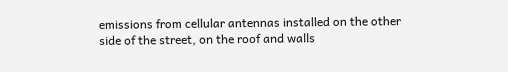emissions from cellular antennas installed on the other side of the street, on the roof and walls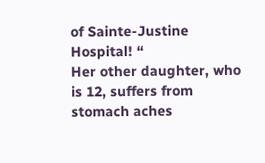of Sainte-Justine Hospital! “
Her other daughter, who is 12, suffers from stomach aches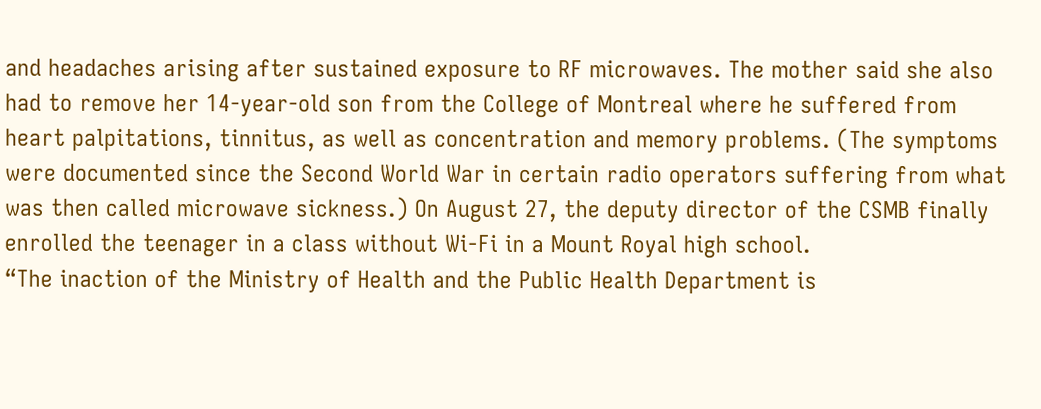and headaches arising after sustained exposure to RF microwaves. The mother said she also had to remove her 14-year-old son from the College of Montreal where he suffered from heart palpitations, tinnitus, as well as concentration and memory problems. (The symptoms were documented since the Second World War in certain radio operators suffering from what was then called microwave sickness.) On August 27, the deputy director of the CSMB finally enrolled the teenager in a class without Wi-Fi in a Mount Royal high school.
“The inaction of the Ministry of Health and the Public Health Department is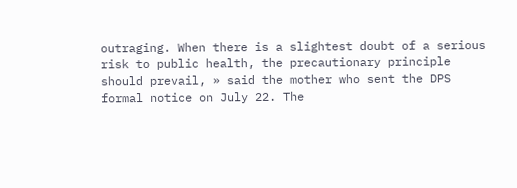outraging. When there is a slightest doubt of a serious risk to public health, the precautionary principle should prevail, » said the mother who sent the DPS formal notice on July 22. The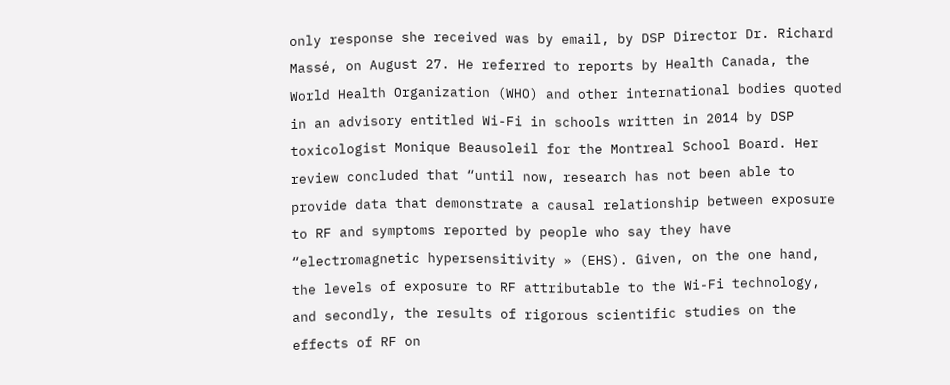only response she received was by email, by DSP Director Dr. Richard Massé, on August 27. He referred to reports by Health Canada, the World Health Organization (WHO) and other international bodies quoted in an advisory entitled Wi-Fi in schools written in 2014 by DSP toxicologist Monique Beausoleil for the Montreal School Board. Her review concluded that “until now, research has not been able to provide data that demonstrate a causal relationship between exposure to RF and symptoms reported by people who say they have “electromagnetic hypersensitivity » (EHS). Given, on the one hand, the levels of exposure to RF attributable to the Wi-Fi technology, and secondly, the results of rigorous scientific studies on the effects of RF on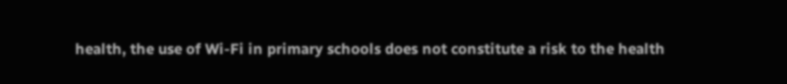health, the use of Wi-Fi in primary schools does not constitute a risk to the health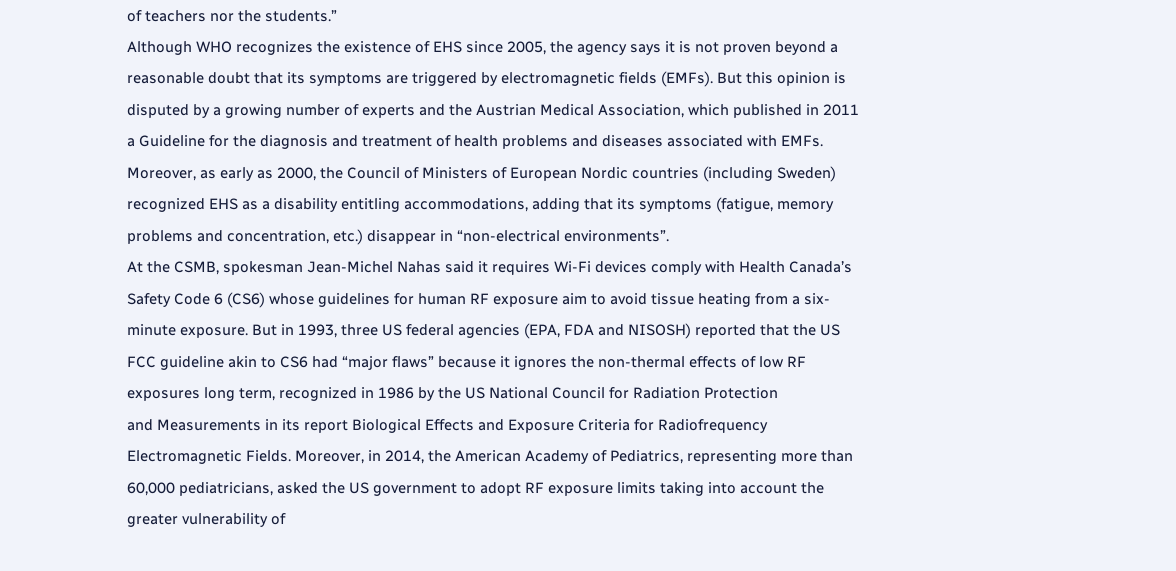of teachers nor the students.”
Although WHO recognizes the existence of EHS since 2005, the agency says it is not proven beyond a reasonable doubt that its symptoms are triggered by electromagnetic fields (EMFs). But this opinion is disputed by a growing number of experts and the Austrian Medical Association, which published in 2011 a Guideline for the diagnosis and treatment of health problems and diseases associated with EMFs. Moreover, as early as 2000, the Council of Ministers of European Nordic countries (including Sweden) recognized EHS as a disability entitling accommodations, adding that its symptoms (fatigue, memory problems and concentration, etc.) disappear in “non-electrical environments”.
At the CSMB, spokesman Jean-Michel Nahas said it requires Wi-Fi devices comply with Health Canada’s Safety Code 6 (CS6) whose guidelines for human RF exposure aim to avoid tissue heating from a six-minute exposure. But in 1993, three US federal agencies (EPA, FDA and NISOSH) reported that the US FCC guideline akin to CS6 had “major flaws” because it ignores the non-thermal effects of low RF exposures long term, recognized in 1986 by the US National Council for Radiation Protection
and Measurements in its report Biological Effects and Exposure Criteria for Radiofrequency Electromagnetic Fields. Moreover, in 2014, the American Academy of Pediatrics, representing more than 60,000 pediatricians, asked the US government to adopt RF exposure limits taking into account the greater vulnerability of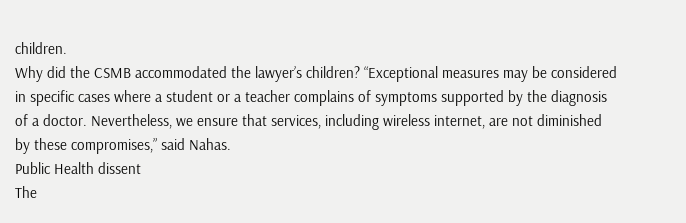children.
Why did the CSMB accommodated the lawyer’s children? “Exceptional measures may be considered in specific cases where a student or a teacher complains of symptoms supported by the diagnosis of a doctor. Nevertheless, we ensure that services, including wireless internet, are not diminished by these compromises,” said Nahas.
Public Health dissent
The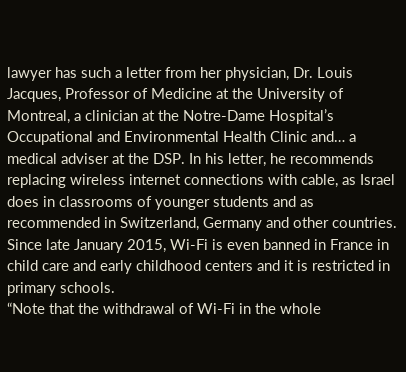lawyer has such a letter from her physician, Dr. Louis Jacques, Professor of Medicine at the University of Montreal, a clinician at the Notre-Dame Hospital’s Occupational and Environmental Health Clinic and… a medical adviser at the DSP. In his letter, he recommends replacing wireless internet connections with cable, as Israel does in classrooms of younger students and as recommended in Switzerland, Germany and other countries. Since late January 2015, Wi-Fi is even banned in France in child care and early childhood centers and it is restricted in primary schools.
“Note that the withdrawal of Wi-Fi in the whole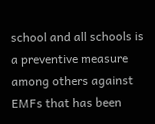school and all schools is a preventive measure among others against EMFs that has been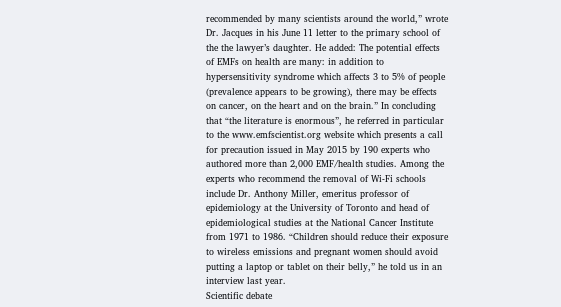recommended by many scientists around the world,” wrote Dr. Jacques in his June 11 letter to the primary school of the the lawyer’s daughter. He added: The potential effects of EMFs on health are many: in addition to hypersensitivity syndrome which affects 3 to 5% of people (prevalence appears to be growing), there may be effects on cancer, on the heart and on the brain.” In concluding that “the literature is enormous”, he referred in particular to the www.emfscientist.org website which presents a call for precaution issued in May 2015 by 190 experts who authored more than 2,000 EMF/health studies. Among the experts who recommend the removal of Wi-Fi schools include Dr. Anthony Miller, emeritus professor of epidemiology at the University of Toronto and head of epidemiological studies at the National Cancer Institute from 1971 to 1986. “Children should reduce their exposure to wireless emissions and pregnant women should avoid putting a laptop or tablet on their belly,” he told us in an interview last year.
Scientific debate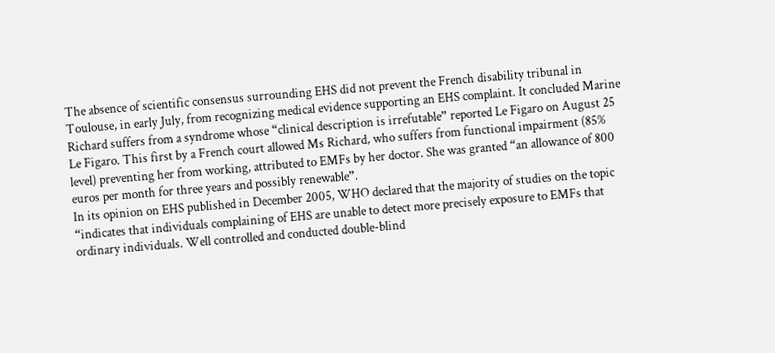The absence of scientific consensus surrounding EHS did not prevent the French disability tribunal in Toulouse, in early July, from recognizing medical evidence supporting an EHS complaint. It concluded Marine Richard suffers from a syndrome whose “clinical description is irrefutable” reported Le Figaro on August 25 Le Figaro. This first by a French court allowed Ms Richard, who suffers from functional impairment (85% level) preventing her from working, attributed to EMFs by her doctor. She was granted “an allowance of 800 euros per month for three years and possibly renewable”.
In its opinion on EHS published in December 2005, WHO declared that the majority of studies on the topic “indicates that individuals complaining of EHS are unable to detect more precisely exposure to EMFs that ordinary individuals. Well controlled and conducted double-blind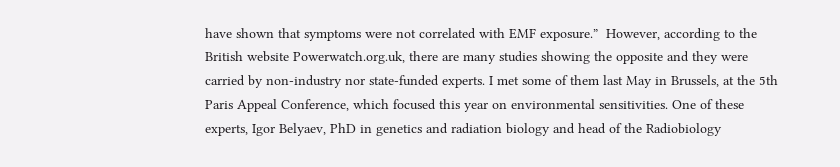have shown that symptoms were not correlated with EMF exposure.”  However, according to the British website Powerwatch.org.uk, there are many studies showing the opposite and they were carried by non-industry nor state-funded experts. I met some of them last May in Brussels, at the 5th Paris Appeal Conference, which focused this year on environmental sensitivities. One of these experts, Igor Belyaev, PhD in genetics and radiation biology and head of the Radiobiology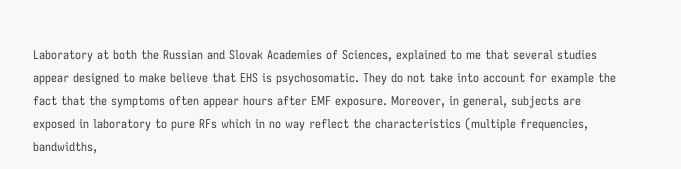Laboratory at both the Russian and Slovak Academies of Sciences, explained to me that several studies appear designed to make believe that EHS is psychosomatic. They do not take into account for example the fact that the symptoms often appear hours after EMF exposure. Moreover, in general, subjects are exposed in laboratory to pure RFs which in no way reflect the characteristics (multiple frequencies, bandwidths,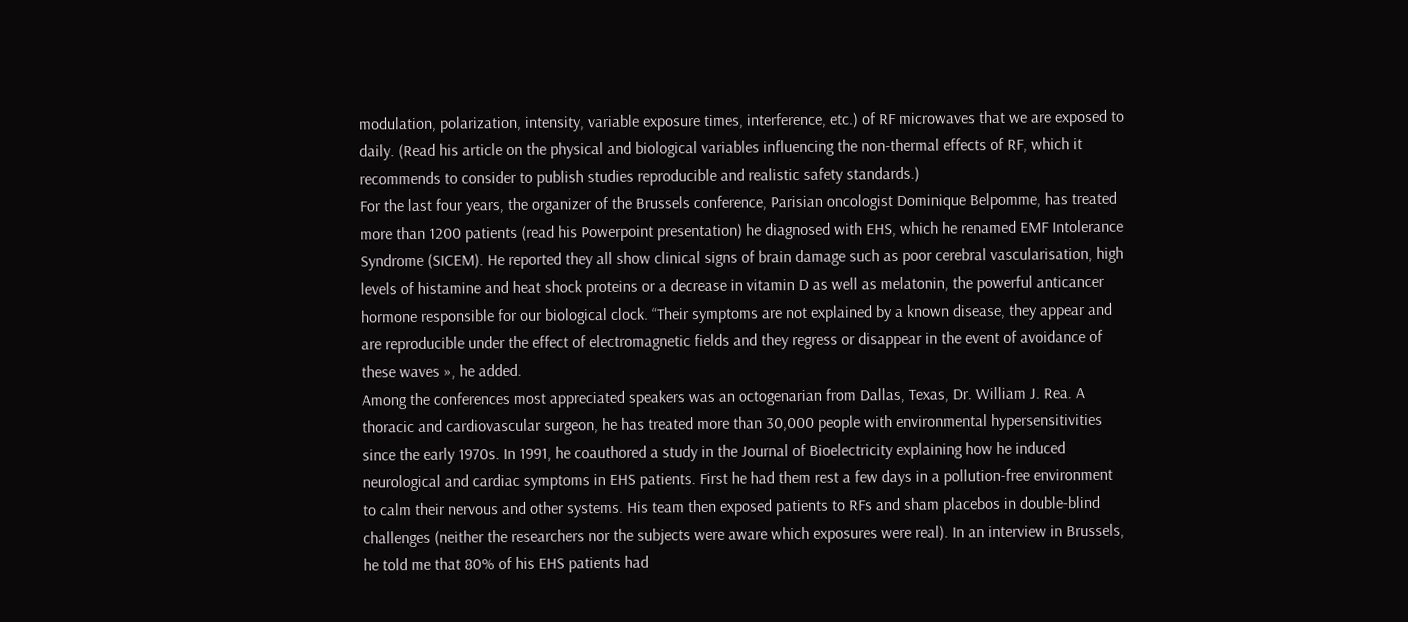modulation, polarization, intensity, variable exposure times, interference, etc.) of RF microwaves that we are exposed to daily. (Read his article on the physical and biological variables influencing the non-thermal effects of RF, which it recommends to consider to publish studies reproducible and realistic safety standards.)
For the last four years, the organizer of the Brussels conference, Parisian oncologist Dominique Belpomme, has treated more than 1200 patients (read his Powerpoint presentation) he diagnosed with EHS, which he renamed EMF Intolerance Syndrome (SICEM). He reported they all show clinical signs of brain damage such as poor cerebral vascularisation, high levels of histamine and heat shock proteins or a decrease in vitamin D as well as melatonin, the powerful anticancer hormone responsible for our biological clock. “Their symptoms are not explained by a known disease, they appear and are reproducible under the effect of electromagnetic fields and they regress or disappear in the event of avoidance of these waves », he added.
Among the conferences most appreciated speakers was an octogenarian from Dallas, Texas, Dr. William J. Rea. A thoracic and cardiovascular surgeon, he has treated more than 30,000 people with environmental hypersensitivities since the early 1970s. In 1991, he coauthored a study in the Journal of Bioelectricity explaining how he induced neurological and cardiac symptoms in EHS patients. First he had them rest a few days in a pollution-free environment to calm their nervous and other systems. His team then exposed patients to RFs and sham placebos in double-blind challenges (neither the researchers nor the subjects were aware which exposures were real). In an interview in Brussels, he told me that 80% of his EHS patients had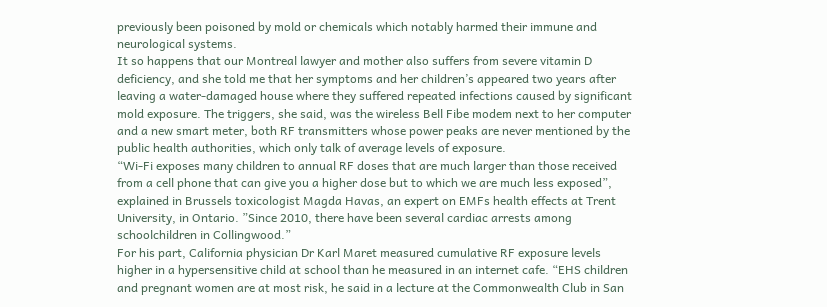previously been poisoned by mold or chemicals which notably harmed their immune and neurological systems.
It so happens that our Montreal lawyer and mother also suffers from severe vitamin D deficiency, and she told me that her symptoms and her children’s appeared two years after leaving a water-damaged house where they suffered repeated infections caused by significant mold exposure. The triggers, she said, was the wireless Bell Fibe modem next to her computer and a new smart meter, both RF transmitters whose power peaks are never mentioned by the public health authorities, which only talk of average levels of exposure.
“Wi-Fi exposes many children to annual RF doses that are much larger than those received from a cell phone that can give you a higher dose but to which we are much less exposed”, explained in Brussels toxicologist Magda Havas, an expert on EMFs health effects at Trent University, in Ontario. ”Since 2010, there have been several cardiac arrests among schoolchildren in Collingwood.”
For his part, California physician Dr Karl Maret measured cumulative RF exposure levels higher in a hypersensitive child at school than he measured in an internet cafe. “EHS children and pregnant women are at most risk, he said in a lecture at the Commonwealth Club in San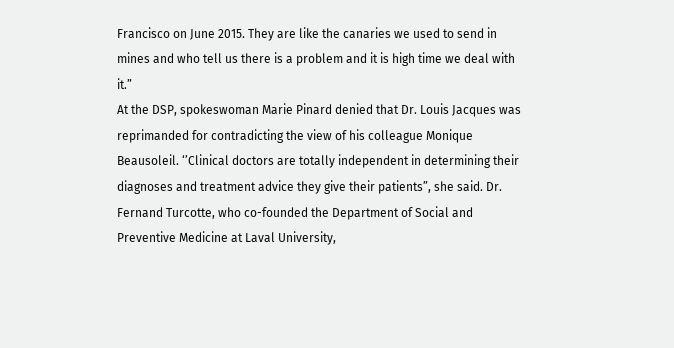Francisco on June 2015. They are like the canaries we used to send in mines and who tell us there is a problem and it is high time we deal with it.”
At the DSP, spokeswoman Marie Pinard denied that Dr. Louis Jacques was reprimanded for contradicting the view of his colleague Monique Beausoleil. ‘’Clinical doctors are totally independent in determining their diagnoses and treatment advice they give their patients”, she said. Dr. Fernand Turcotte, who co-founded the Department of Social and Preventive Medicine at Laval University,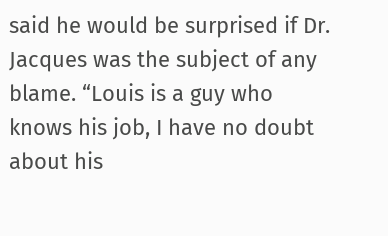said he would be surprised if Dr. Jacques was the subject of any blame. “Louis is a guy who knows his job, I have no doubt about his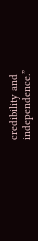credibility and independence.”